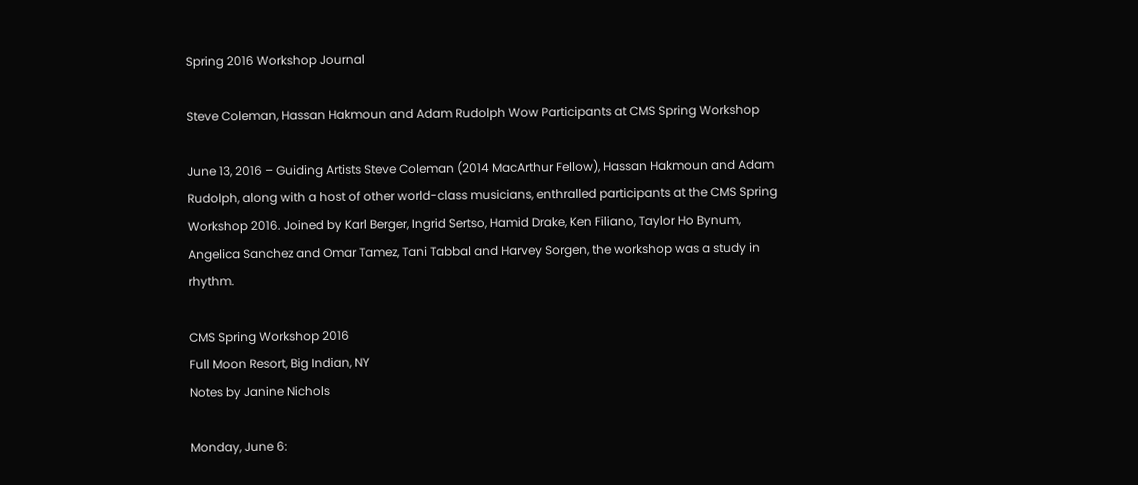Spring 2016 Workshop Journal

Steve Coleman, Hassan Hakmoun and Adam Rudolph Wow Participants at CMS Spring Workshop

June 13, 2016 – Guiding Artists Steve Coleman (2014 MacArthur Fellow), Hassan Hakmoun and Adam Rudolph, along with a host of other world-class musicians, enthralled participants at the CMS Spring Workshop 2016. Joined by Karl Berger, Ingrid Sertso, Hamid Drake, Ken Filiano, Taylor Ho Bynum, Angelica Sanchez and Omar Tamez, Tani Tabbal and Harvey Sorgen, the workshop was a study in rhythm.

CMS Spring Workshop 2016
Full Moon Resort, Big Indian, NY
Notes by Janine Nichols

Monday, June 6: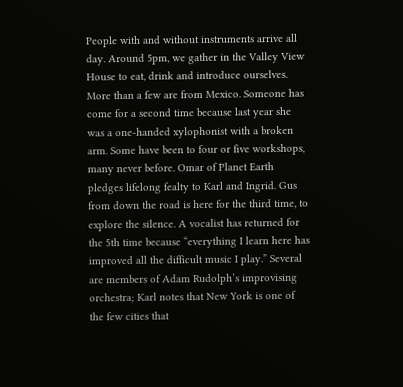People with and without instruments arrive all day. Around 5pm, we gather in the Valley View House to eat, drink and introduce ourselves. More than a few are from Mexico. Someone has come for a second time because last year she was a one-handed xylophonist with a broken arm. Some have been to four or five workshops, many never before. Omar of Planet Earth pledges lifelong fealty to Karl and Ingrid. Gus from down the road is here for the third time, to explore the silence. A vocalist has returned for the 5th time because “everything I learn here has improved all the difficult music I play.” Several are members of Adam Rudolph’s improvising orchestra; Karl notes that New York is one of the few cities that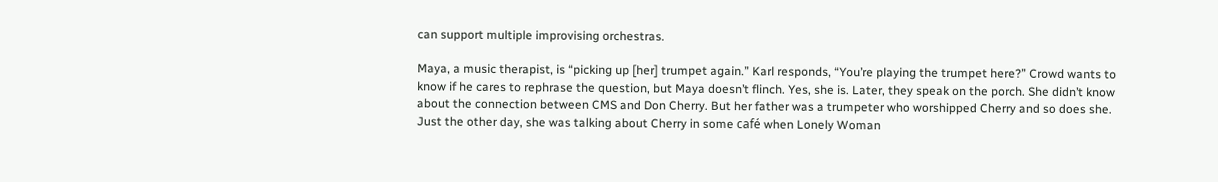can support multiple improvising orchestras.

Maya, a music therapist, is “picking up [her] trumpet again.” Karl responds, “You’re playing the trumpet here?” Crowd wants to know if he cares to rephrase the question, but Maya doesn’t flinch. Yes, she is. Later, they speak on the porch. She didn’t know about the connection between CMS and Don Cherry. But her father was a trumpeter who worshipped Cherry and so does she. Just the other day, she was talking about Cherry in some café when Lonely Woman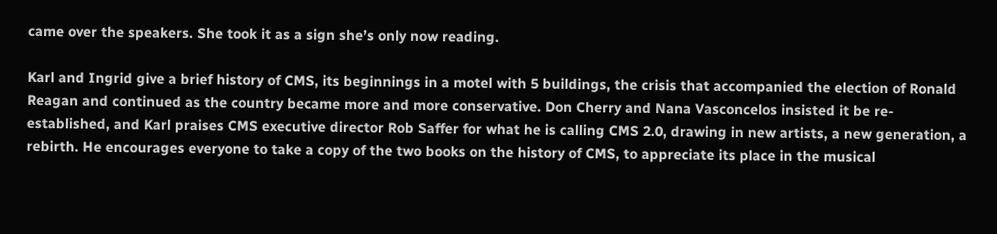came over the speakers. She took it as a sign she’s only now reading.

Karl and Ingrid give a brief history of CMS, its beginnings in a motel with 5 buildings, the crisis that accompanied the election of Ronald Reagan and continued as the country became more and more conservative. Don Cherry and Nana Vasconcelos insisted it be re-established, and Karl praises CMS executive director Rob Saffer for what he is calling CMS 2.0, drawing in new artists, a new generation, a rebirth. He encourages everyone to take a copy of the two books on the history of CMS, to appreciate its place in the musical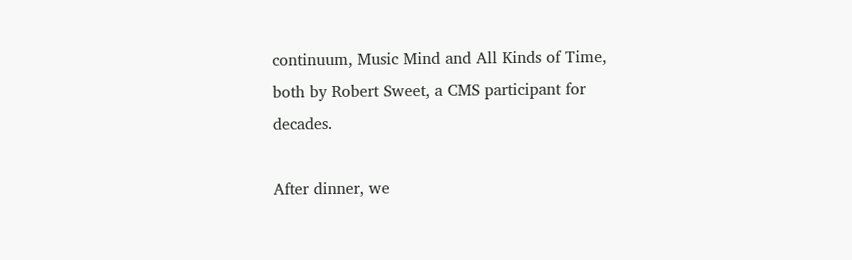continuum, Music Mind and All Kinds of Time, both by Robert Sweet, a CMS participant for decades.

After dinner, we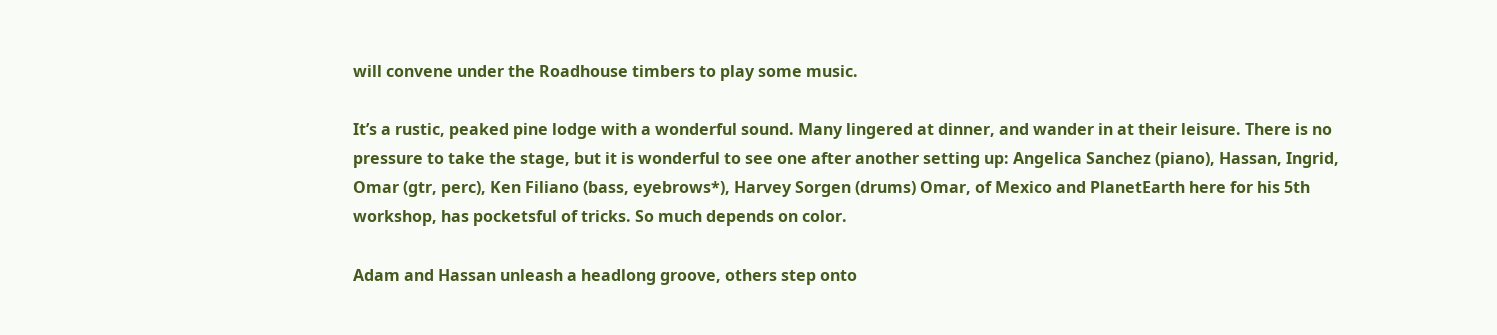will convene under the Roadhouse timbers to play some music.

It’s a rustic, peaked pine lodge with a wonderful sound. Many lingered at dinner, and wander in at their leisure. There is no pressure to take the stage, but it is wonderful to see one after another setting up: Angelica Sanchez (piano), Hassan, Ingrid, Omar (gtr, perc), Ken Filiano (bass, eyebrows*), Harvey Sorgen (drums) Omar, of Mexico and PlanetEarth here for his 5th workshop, has pocketsful of tricks. So much depends on color.

Adam and Hassan unleash a headlong groove, others step onto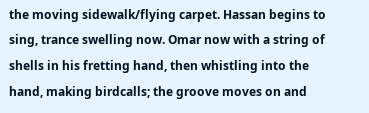the moving sidewalk/flying carpet. Hassan begins to sing, trance swelling now. Omar now with a string of shells in his fretting hand, then whistling into the hand, making birdcalls; the groove moves on and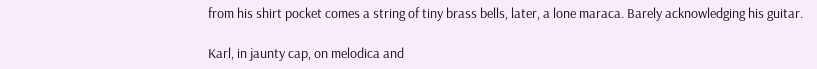from his shirt pocket comes a string of tiny brass bells, later, a lone maraca. Barely acknowledging his guitar.

Karl, in jaunty cap, on melodica and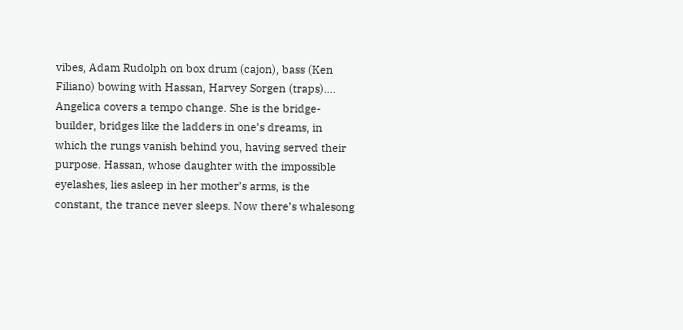vibes, Adam Rudolph on box drum (cajon), bass (Ken Filiano) bowing with Hassan, Harvey Sorgen (traps)…. Angelica covers a tempo change. She is the bridge-builder, bridges like the ladders in one’s dreams, in which the rungs vanish behind you, having served their purpose. Hassan, whose daughter with the impossible eyelashes, lies asleep in her mother’s arms, is the constant, the trance never sleeps. Now there’s whalesong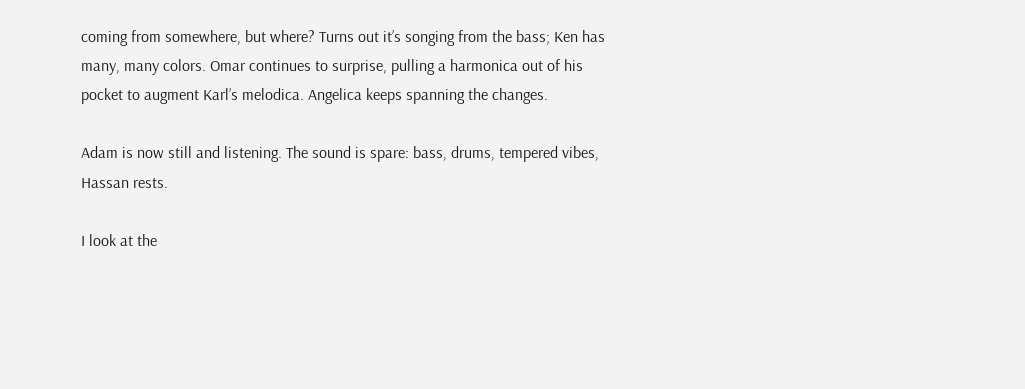coming from somewhere, but where? Turns out it’s songing from the bass; Ken has many, many colors. Omar continues to surprise, pulling a harmonica out of his pocket to augment Karl’s melodica. Angelica keeps spanning the changes.

Adam is now still and listening. The sound is spare: bass, drums, tempered vibes, Hassan rests.

I look at the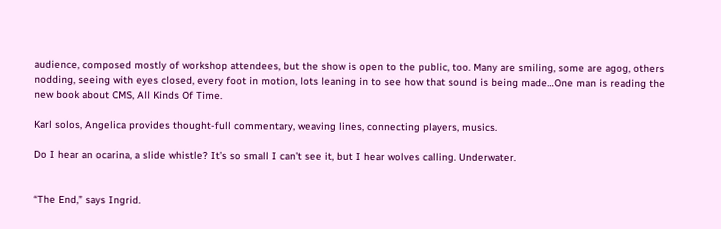audience, composed mostly of workshop attendees, but the show is open to the public, too. Many are smiling, some are agog, others nodding, seeing with eyes closed, every foot in motion, lots leaning in to see how that sound is being made…One man is reading the new book about CMS, All Kinds Of Time.

Karl solos, Angelica provides thought-full commentary, weaving lines, connecting players, musics.

Do I hear an ocarina, a slide whistle? It’s so small I can’t see it, but I hear wolves calling. Underwater.


“The End,” says Ingrid.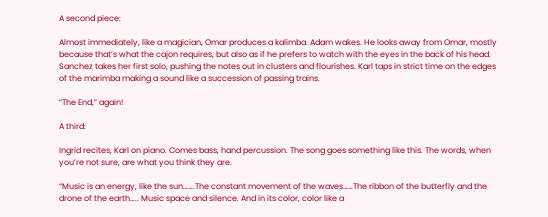A second piece:

Almost immediately, like a magician, Omar produces a kalimba. Adam wakes. He looks away from Omar, mostly because that’s what the cajon requires, but also as if he prefers to watch with the eyes in the back of his head. Sanchez takes her first solo, pushing the notes out in clusters and flourishes. Karl taps in strict time on the edges of the marimba making a sound like a succession of passing trains.

“The End,” again!

A third:

Ingrid recites, Karl on piano. Comes bass, hand percussion. The song goes something like this. The words, when you’re not sure, are what you think they are.

“Music is an energy, like the sun…….The constant movement of the waves……The ribbon of the butterfly and the drone of the earth….. Music space and silence. And in its color, color like a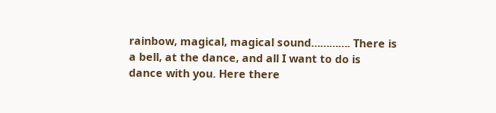rainbow, magical, magical sound…………. There is a bell, at the dance, and all I want to do is dance with you. Here there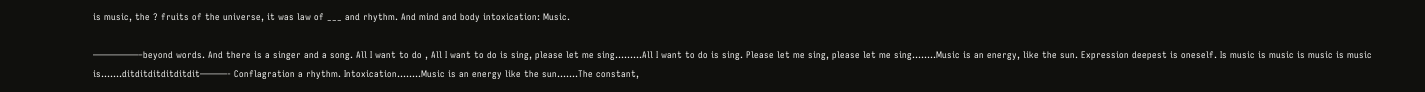is music, the ? fruits of the universe, it was law of ___ and rhythm. And mind and body intoxication: Music.

—————–beyond words. And there is a singer and a song. All I want to do , All I want to do is sing, please let me sing………All I want to do is sing. Please let me sing, please let me sing……..Music is an energy, like the sun. Expression deepest is oneself. Is music is music is music is music is…….ditditditditditdit———- Conflagration a rhythm. Intoxication……..Music is an energy like the sun…….The constant,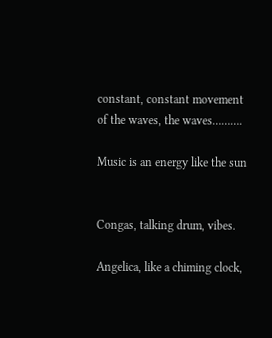constant, constant movement of the waves, the waves……….

Music is an energy like the sun


Congas, talking drum, vibes.

Angelica, like a chiming clock,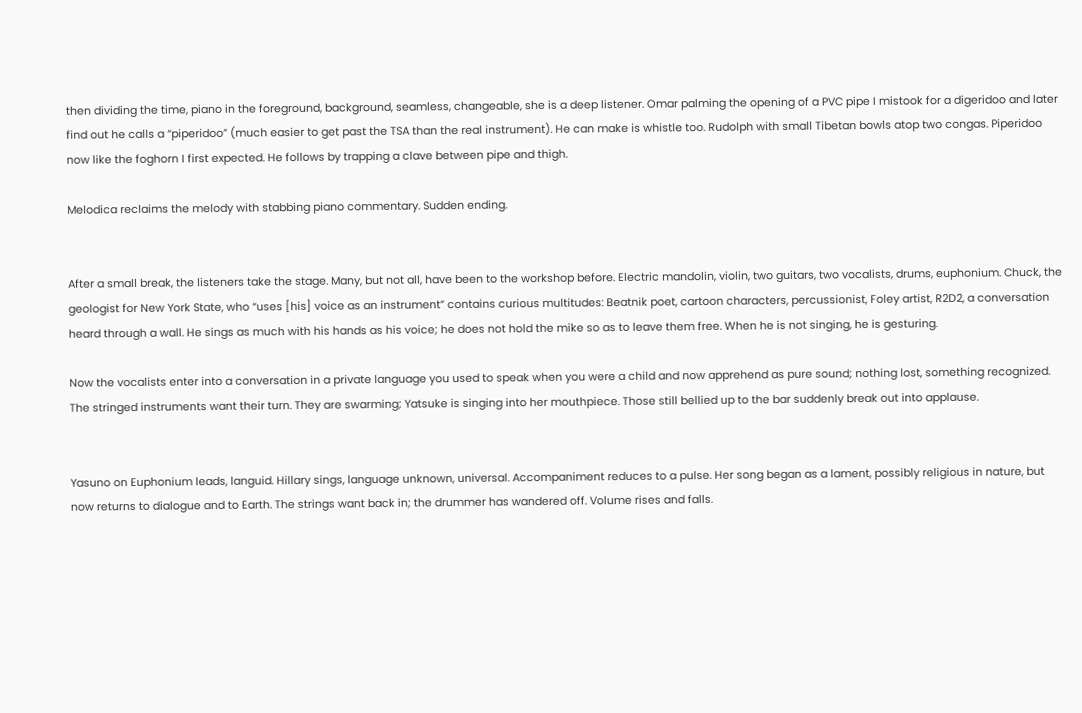then dividing the time, piano in the foreground, background, seamless, changeable, she is a deep listener. Omar palming the opening of a PVC pipe I mistook for a digeridoo and later find out he calls a “piperidoo” (much easier to get past the TSA than the real instrument). He can make is whistle too. Rudolph with small Tibetan bowls atop two congas. Piperidoo now like the foghorn I first expected. He follows by trapping a clave between pipe and thigh.

Melodica reclaims the melody with stabbing piano commentary. Sudden ending.


After a small break, the listeners take the stage. Many, but not all, have been to the workshop before. Electric mandolin, violin, two guitars, two vocalists, drums, euphonium. Chuck, the geologist for New York State, who “uses [his] voice as an instrument” contains curious multitudes: Beatnik poet, cartoon characters, percussionist, Foley artist, R2D2, a conversation heard through a wall. He sings as much with his hands as his voice; he does not hold the mike so as to leave them free. When he is not singing, he is gesturing.

Now the vocalists enter into a conversation in a private language you used to speak when you were a child and now apprehend as pure sound; nothing lost, something recognized. The stringed instruments want their turn. They are swarming; Yatsuke is singing into her mouthpiece. Those still bellied up to the bar suddenly break out into applause.


Yasuno on Euphonium leads, languid. Hillary sings, language unknown, universal. Accompaniment reduces to a pulse. Her song began as a lament, possibly religious in nature, but now returns to dialogue and to Earth. The strings want back in; the drummer has wandered off. Volume rises and falls.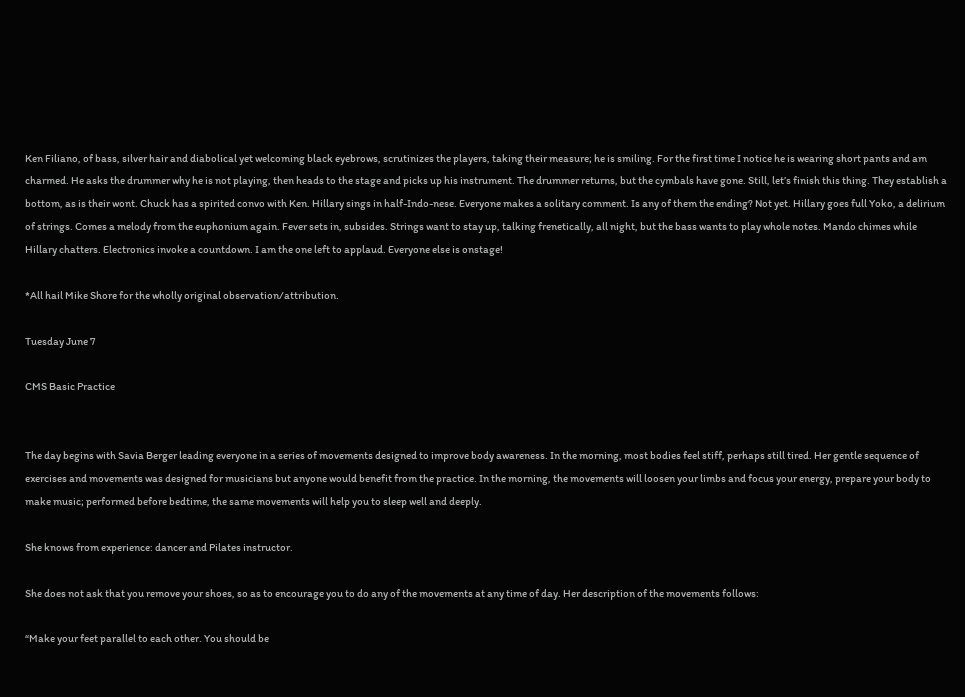Ken Filiano, of bass, silver hair and diabolical yet welcoming black eyebrows, scrutinizes the players, taking their measure; he is smiling. For the first time I notice he is wearing short pants and am charmed. He asks the drummer why he is not playing, then heads to the stage and picks up his instrument. The drummer returns, but the cymbals have gone. Still, let’s finish this thing. They establish a bottom, as is their wont. Chuck has a spirited convo with Ken. Hillary sings in half-Indo-nese. Everyone makes a solitary comment. Is any of them the ending? Not yet. Hillary goes full Yoko, a delirium of strings. Comes a melody from the euphonium again. Fever sets in, subsides. Strings want to stay up, talking frenetically, all night, but the bass wants to play whole notes. Mando chimes while Hillary chatters. Electronics invoke a countdown. I am the one left to applaud. Everyone else is onstage!

*All hail Mike Shore for the wholly original observation/attribution.

Tuesday June 7

CMS Basic Practice


The day begins with Savia Berger leading everyone in a series of movements designed to improve body awareness. In the morning, most bodies feel stiff, perhaps still tired. Her gentle sequence of exercises and movements was designed for musicians but anyone would benefit from the practice. In the morning, the movements will loosen your limbs and focus your energy, prepare your body to make music; performed before bedtime, the same movements will help you to sleep well and deeply.

She knows from experience: dancer and Pilates instructor.

She does not ask that you remove your shoes, so as to encourage you to do any of the movements at any time of day. Her description of the movements follows:

“Make your feet parallel to each other. You should be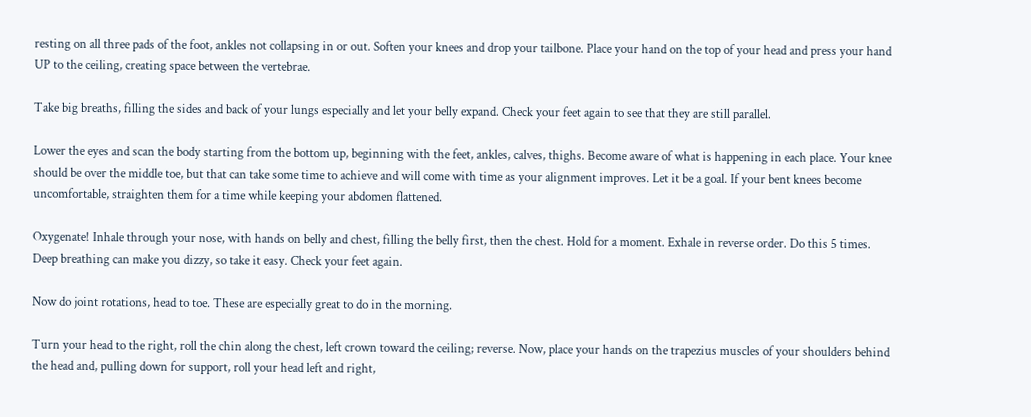resting on all three pads of the foot, ankles not collapsing in or out. Soften your knees and drop your tailbone. Place your hand on the top of your head and press your hand UP to the ceiling, creating space between the vertebrae.

Take big breaths, filling the sides and back of your lungs especially and let your belly expand. Check your feet again to see that they are still parallel.

Lower the eyes and scan the body starting from the bottom up, beginning with the feet, ankles, calves, thighs. Become aware of what is happening in each place. Your knee should be over the middle toe, but that can take some time to achieve and will come with time as your alignment improves. Let it be a goal. If your bent knees become uncomfortable, straighten them for a time while keeping your abdomen flattened.

Oxygenate! Inhale through your nose, with hands on belly and chest, filling the belly first, then the chest. Hold for a moment. Exhale in reverse order. Do this 5 times. Deep breathing can make you dizzy, so take it easy. Check your feet again.

Now do joint rotations, head to toe. These are especially great to do in the morning.

Turn your head to the right, roll the chin along the chest, left crown toward the ceiling; reverse. Now, place your hands on the trapezius muscles of your shoulders behind the head and, pulling down for support, roll your head left and right,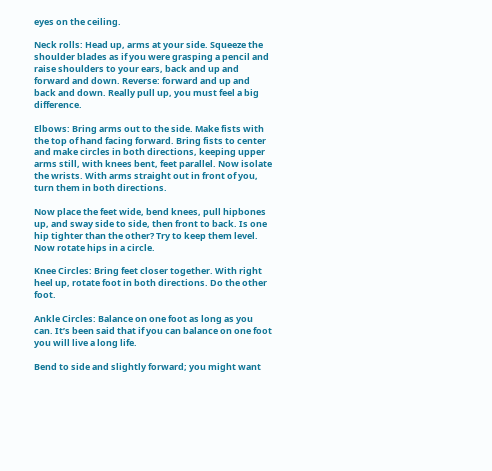eyes on the ceiling.

Neck rolls: Head up, arms at your side. Squeeze the shoulder blades as if you were grasping a pencil and raise shoulders to your ears, back and up and forward and down. Reverse: forward and up and back and down. Really pull up, you must feel a big difference.

Elbows: Bring arms out to the side. Make fists with the top of hand facing forward. Bring fists to center and make circles in both directions, keeping upper arms still, with knees bent, feet parallel. Now isolate the wrists. With arms straight out in front of you, turn them in both directions.

Now place the feet wide, bend knees, pull hipbones up, and sway side to side, then front to back. Is one hip tighter than the other? Try to keep them level. Now rotate hips in a circle.

Knee Circles: Bring feet closer together. With right heel up, rotate foot in both directions. Do the other foot.

Ankle Circles: Balance on one foot as long as you can. It’s been said that if you can balance on one foot you will live a long life.

Bend to side and slightly forward; you might want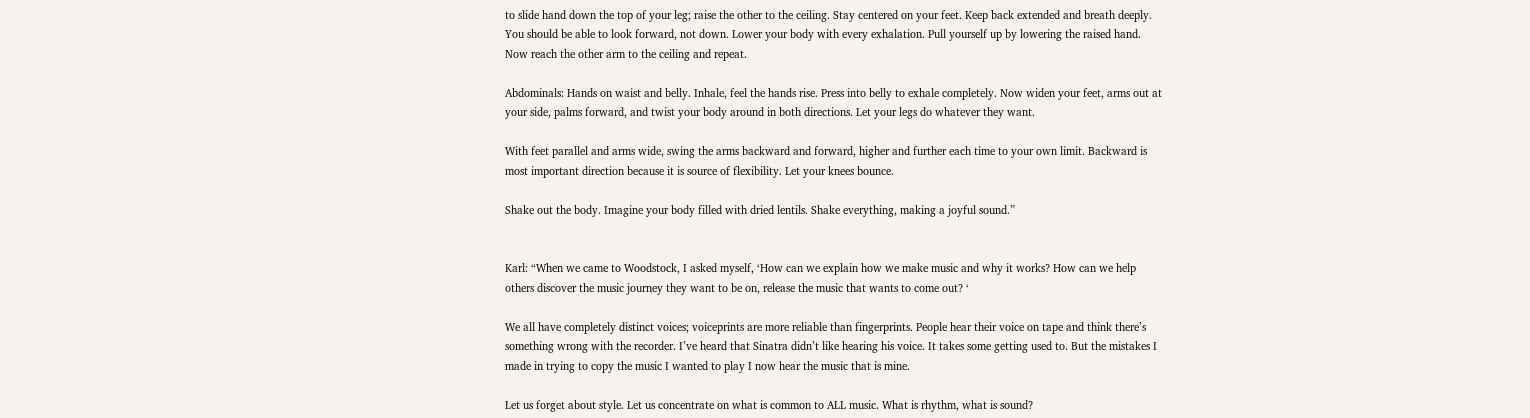to slide hand down the top of your leg; raise the other to the ceiling. Stay centered on your feet. Keep back extended and breath deeply. You should be able to look forward, not down. Lower your body with every exhalation. Pull yourself up by lowering the raised hand. Now reach the other arm to the ceiling and repeat.

Abdominals: Hands on waist and belly. Inhale, feel the hands rise. Press into belly to exhale completely. Now widen your feet, arms out at your side, palms forward, and twist your body around in both directions. Let your legs do whatever they want.

With feet parallel and arms wide, swing the arms backward and forward, higher and further each time to your own limit. Backward is most important direction because it is source of flexibility. Let your knees bounce.

Shake out the body. Imagine your body filled with dried lentils. Shake everything, making a joyful sound.”


Karl: “When we came to Woodstock, I asked myself, ‘How can we explain how we make music and why it works? How can we help others discover the music journey they want to be on, release the music that wants to come out? ‘

We all have completely distinct voices; voiceprints are more reliable than fingerprints. People hear their voice on tape and think there’s something wrong with the recorder. I’ve heard that Sinatra didn’t like hearing his voice. It takes some getting used to. But the mistakes I made in trying to copy the music I wanted to play I now hear the music that is mine.

Let us forget about style. Let us concentrate on what is common to ALL music. What is rhythm, what is sound?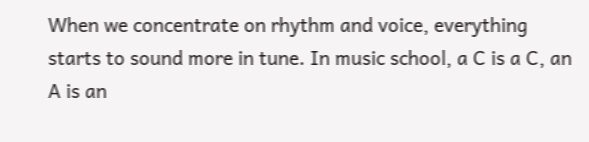When we concentrate on rhythm and voice, everything starts to sound more in tune. In music school, a C is a C, an A is an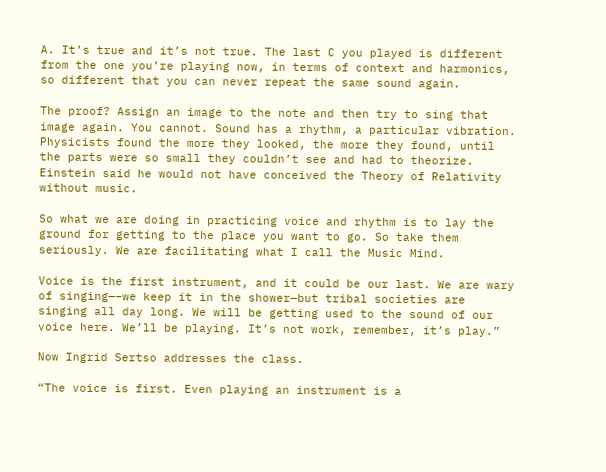A. It’s true and it’s not true. The last C you played is different from the one you’re playing now, in terms of context and harmonics, so different that you can never repeat the same sound again.

The proof? Assign an image to the note and then try to sing that image again. You cannot. Sound has a rhythm, a particular vibration. Physicists found the more they looked, the more they found, until the parts were so small they couldn’t see and had to theorize. Einstein said he would not have conceived the Theory of Relativity without music.

So what we are doing in practicing voice and rhythm is to lay the ground for getting to the place you want to go. So take them seriously. We are facilitating what I call the Music Mind.

Voice is the first instrument, and it could be our last. We are wary of singing—–we keep it in the shower—but tribal societies are singing all day long. We will be getting used to the sound of our voice here. We’ll be playing. It’s not work, remember, it’s play.”

Now Ingrid Sertso addresses the class.

“The voice is first. Even playing an instrument is a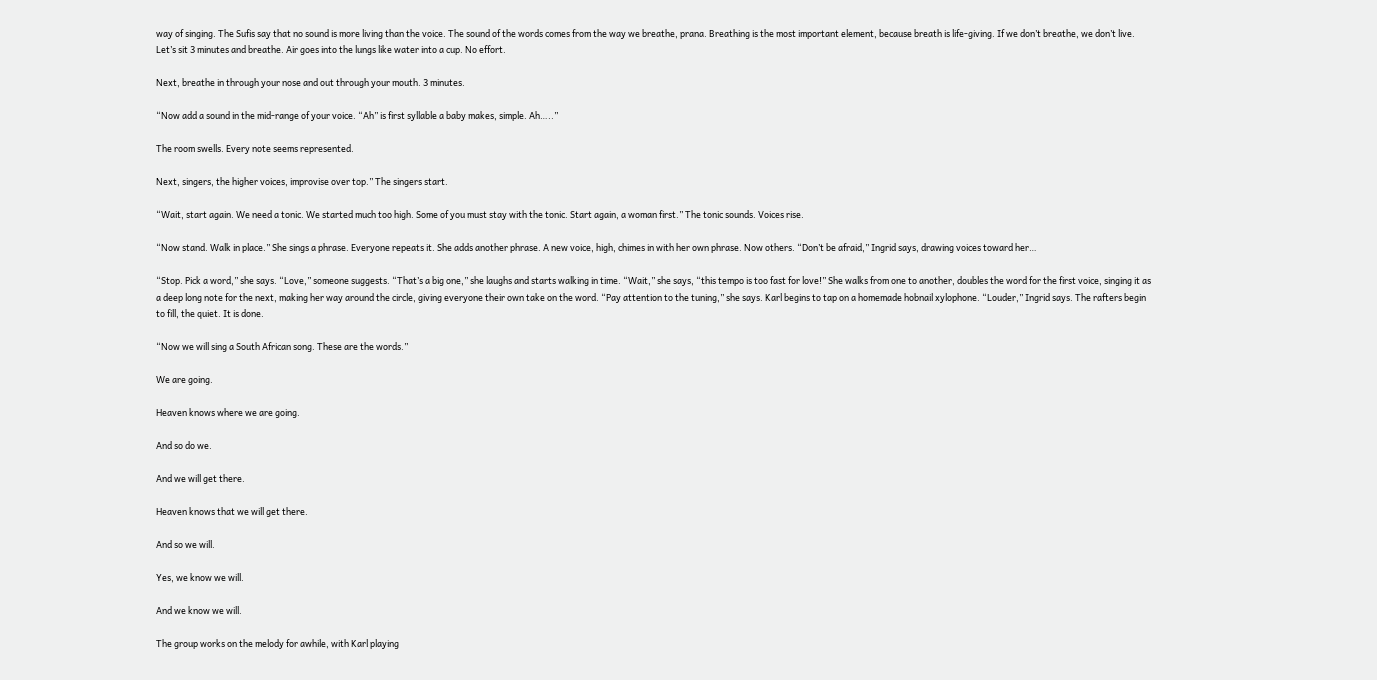way of singing. The Sufis say that no sound is more living than the voice. The sound of the words comes from the way we breathe, prana. Breathing is the most important element, because breath is life-giving. If we don’t breathe, we don’t live. Let’s sit 3 minutes and breathe. Air goes into the lungs like water into a cup. No effort.

Next, breathe in through your nose and out through your mouth. 3 minutes.

“Now add a sound in the mid-range of your voice. “Ah” is first syllable a baby makes, simple. Ah…..”

The room swells. Every note seems represented.

Next, singers, the higher voices, improvise over top.” The singers start.

“Wait, start again. We need a tonic. We started much too high. Some of you must stay with the tonic. Start again, a woman first.” The tonic sounds. Voices rise.

“Now stand. Walk in place.” She sings a phrase. Everyone repeats it. She adds another phrase. A new voice, high, chimes in with her own phrase. Now others. “Don’t be afraid,” Ingrid says, drawing voices toward her…

“Stop. Pick a word,” she says. “Love,” someone suggests. “That’s a big one,” she laughs and starts walking in time. “Wait,” she says, “this tempo is too fast for love!” She walks from one to another, doubles the word for the first voice, singing it as a deep long note for the next, making her way around the circle, giving everyone their own take on the word. “Pay attention to the tuning,” she says. Karl begins to tap on a homemade hobnail xylophone. “Louder,” Ingrid says. The rafters begin to fill, the quiet. It is done.

“Now we will sing a South African song. These are the words.”

We are going.

Heaven knows where we are going.

And so do we.

And we will get there.

Heaven knows that we will get there.

And so we will.

Yes, we know we will.

And we know we will.

The group works on the melody for awhile, with Karl playing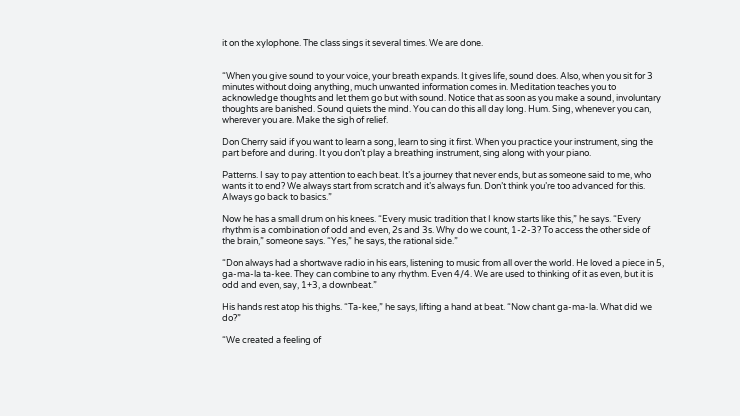it on the xylophone. The class sings it several times. We are done.


“When you give sound to your voice, your breath expands. It gives life, sound does. Also, when you sit for 3 minutes without doing anything, much unwanted information comes in. Meditation teaches you to acknowledge thoughts and let them go but with sound. Notice that as soon as you make a sound, involuntary thoughts are banished. Sound quiets the mind. You can do this all day long. Hum. Sing, whenever you can, wherever you are. Make the sigh of relief.

Don Cherry said if you want to learn a song, learn to sing it first. When you practice your instrument, sing the part before and during. It you don’t play a breathing instrument, sing along with your piano.

Patterns. I say to pay attention to each beat. It’s a journey that never ends, but as someone said to me, who wants it to end? We always start from scratch and it’s always fun. Don’t think you’re too advanced for this. Always go back to basics.”

Now he has a small drum on his knees. “Every music tradition that I know starts like this,” he says. “Every rhythm is a combination of odd and even, 2s and 3s. Why do we count, 1-2-3? To access the other side of the brain,” someone says. “Yes,” he says, the rational side.”

“Don always had a shortwave radio in his ears, listening to music from all over the world. He loved a piece in 5, ga-ma-la ta-kee. They can combine to any rhythm. Even 4/4. We are used to thinking of it as even, but it is odd and even, say, 1+3, a downbeat.”

His hands rest atop his thighs. “Ta-kee,” he says, lifting a hand at beat. “Now chant ga-ma-la. What did we do?”

“We created a feeling of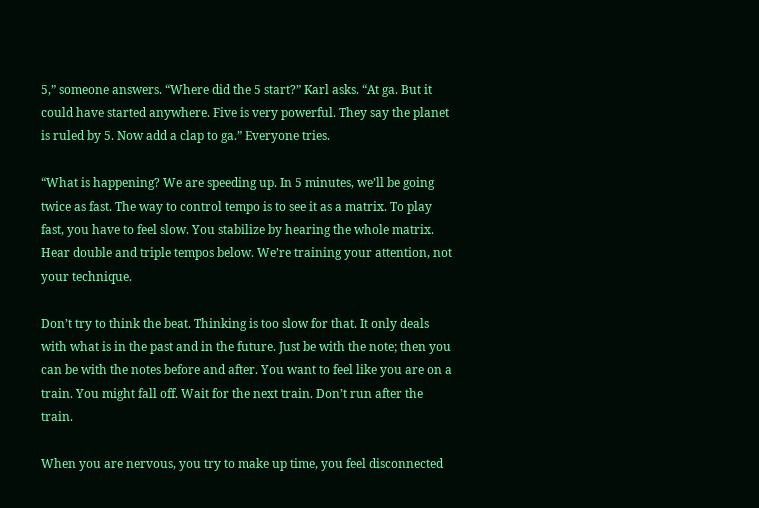5,” someone answers. “Where did the 5 start?” Karl asks. “At ga. But it could have started anywhere. Five is very powerful. They say the planet is ruled by 5. Now add a clap to ga.” Everyone tries.

“What is happening? We are speeding up. In 5 minutes, we’ll be going twice as fast. The way to control tempo is to see it as a matrix. To play fast, you have to feel slow. You stabilize by hearing the whole matrix. Hear double and triple tempos below. We’re training your attention, not your technique.

Don’t try to think the beat. Thinking is too slow for that. It only deals with what is in the past and in the future. Just be with the note; then you can be with the notes before and after. You want to feel like you are on a train. You might fall off. Wait for the next train. Don’t run after the train.

When you are nervous, you try to make up time, you feel disconnected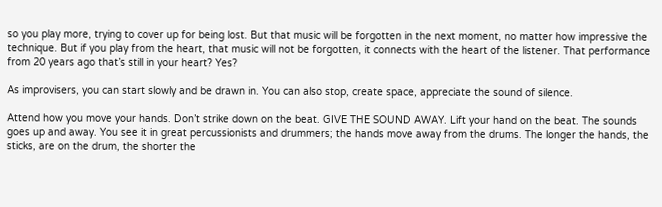so you play more, trying to cover up for being lost. But that music will be forgotten in the next moment, no matter how impressive the technique. But if you play from the heart, that music will not be forgotten, it connects with the heart of the listener. That performance from 20 years ago that’s still in your heart? Yes?

As improvisers, you can start slowly and be drawn in. You can also stop, create space, appreciate the sound of silence.

Attend how you move your hands. Don’t strike down on the beat. GIVE THE SOUND AWAY. Lift your hand on the beat. The sounds goes up and away. You see it in great percussionists and drummers; the hands move away from the drums. The longer the hands, the sticks, are on the drum, the shorter the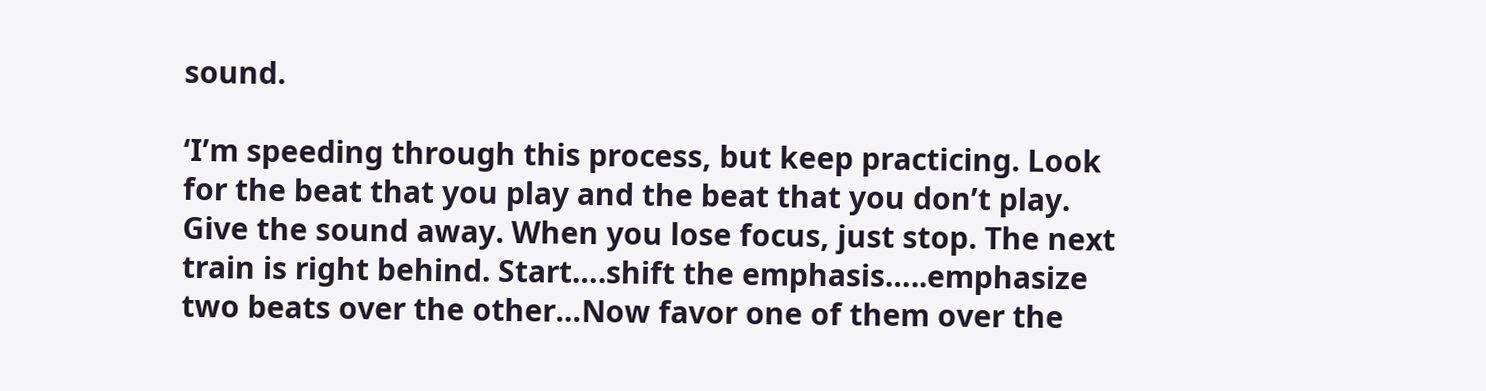sound.

‘I’m speeding through this process, but keep practicing. Look for the beat that you play and the beat that you don’t play. Give the sound away. When you lose focus, just stop. The next train is right behind. Start….shift the emphasis…..emphasize two beats over the other…Now favor one of them over the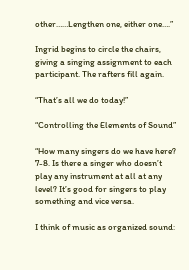other……Lengthen one, either one….”

Ingrid begins to circle the chairs, giving a singing assignment to each participant. The rafters fill again.

“That’s all we do today!”

“Controlling the Elements of Sound”

“How many singers do we have here? 7-8. Is there a singer who doesn’t play any instrument at all at any level? It’s good for singers to play something and vice versa.

I think of music as organized sound: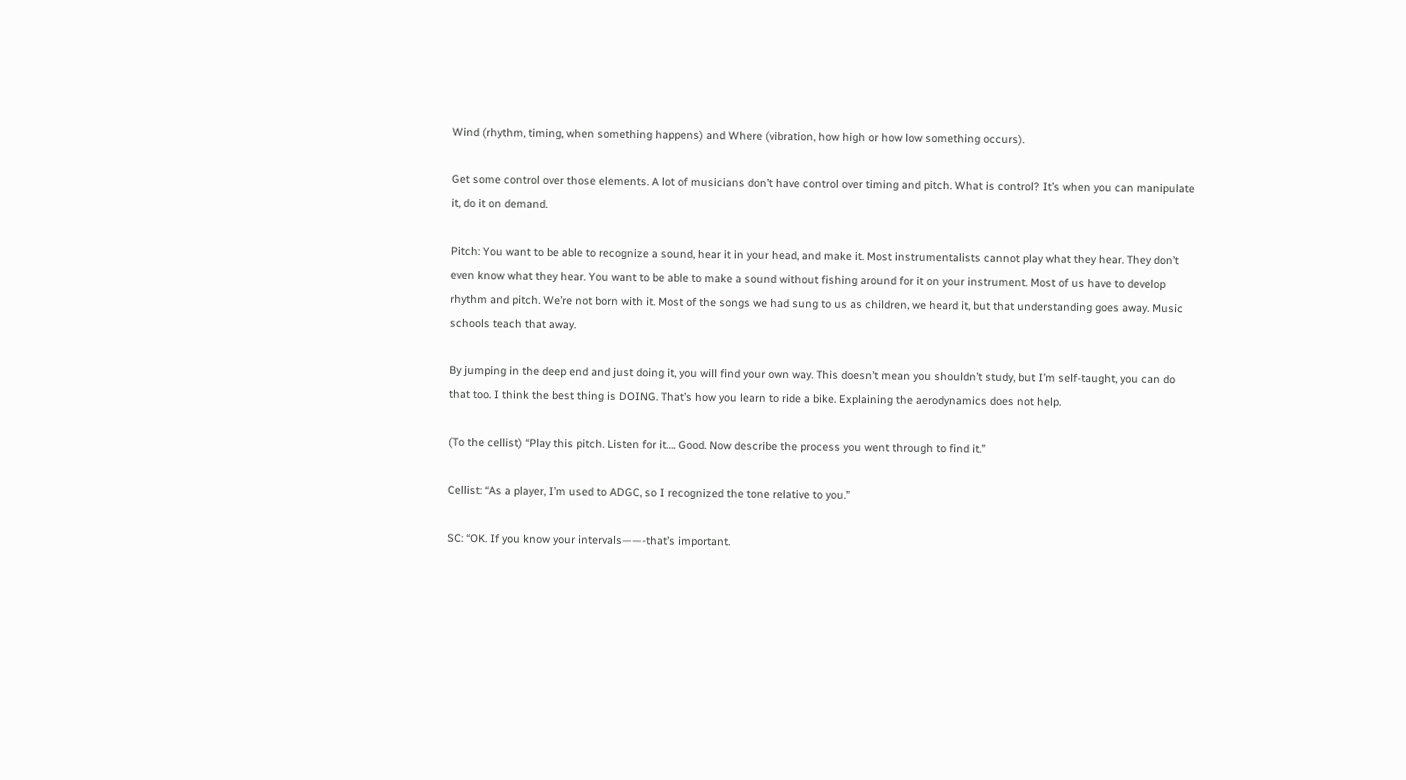Wind (rhythm, timing, when something happens) and Where (vibration, how high or how low something occurs).

Get some control over those elements. A lot of musicians don’t have control over timing and pitch. What is control? It’s when you can manipulate it, do it on demand.

Pitch: You want to be able to recognize a sound, hear it in your head, and make it. Most instrumentalists cannot play what they hear. They don’t even know what they hear. You want to be able to make a sound without fishing around for it on your instrument. Most of us have to develop rhythm and pitch. We’re not born with it. Most of the songs we had sung to us as children, we heard it, but that understanding goes away. Music schools teach that away.

By jumping in the deep end and just doing it, you will find your own way. This doesn’t mean you shouldn’t study, but I’m self-taught, you can do that too. I think the best thing is DOING. That’s how you learn to ride a bike. Explaining the aerodynamics does not help.

(To the cellist) “Play this pitch. Listen for it…. Good. Now describe the process you went through to find it.”

Cellist: “As a player, I’m used to ADGC, so I recognized the tone relative to you.”

SC: “OK. If you know your intervals——-that’s important.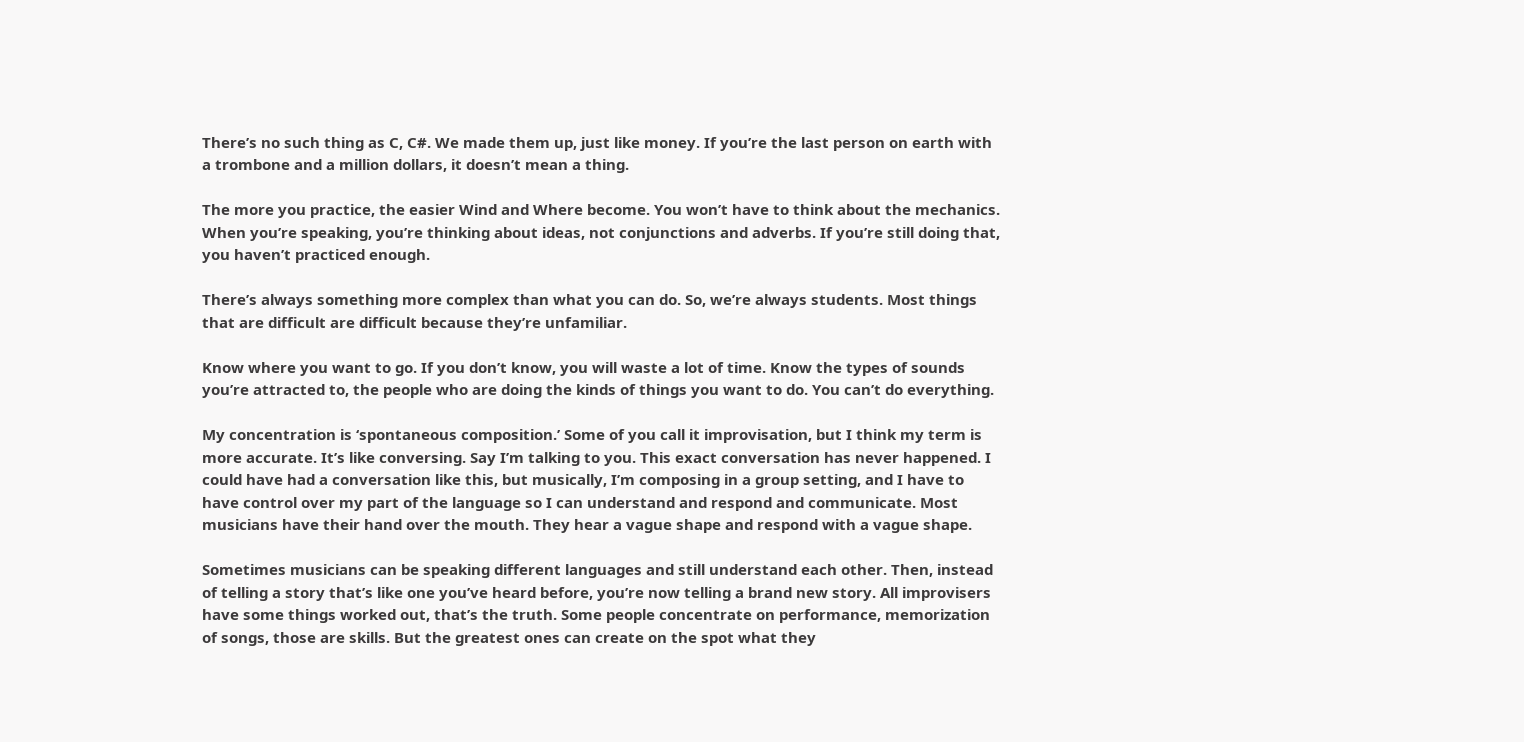There’s no such thing as C, C#. We made them up, just like money. If you’re the last person on earth with a trombone and a million dollars, it doesn’t mean a thing.

The more you practice, the easier Wind and Where become. You won’t have to think about the mechanics. When you’re speaking, you’re thinking about ideas, not conjunctions and adverbs. If you’re still doing that, you haven’t practiced enough.

There’s always something more complex than what you can do. So, we’re always students. Most things that are difficult are difficult because they’re unfamiliar.

Know where you want to go. If you don’t know, you will waste a lot of time. Know the types of sounds you’re attracted to, the people who are doing the kinds of things you want to do. You can’t do everything.

My concentration is ‘spontaneous composition.’ Some of you call it improvisation, but I think my term is more accurate. It’s like conversing. Say I’m talking to you. This exact conversation has never happened. I could have had a conversation like this, but musically, I’m composing in a group setting, and I have to have control over my part of the language so I can understand and respond and communicate. Most musicians have their hand over the mouth. They hear a vague shape and respond with a vague shape.

Sometimes musicians can be speaking different languages and still understand each other. Then, instead of telling a story that’s like one you’ve heard before, you’re now telling a brand new story. All improvisers have some things worked out, that’s the truth. Some people concentrate on performance, memorization of songs, those are skills. But the greatest ones can create on the spot what they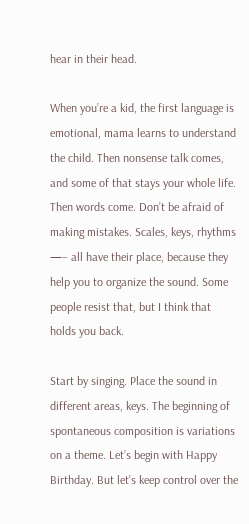hear in their head.

When you’re a kid, the first language is emotional, mama learns to understand the child. Then nonsense talk comes, and some of that stays your whole life. Then words come. Don’t be afraid of making mistakes. Scales, keys, rhythms —– all have their place, because they help you to organize the sound. Some people resist that, but I think that holds you back.

Start by singing. Place the sound in different areas, keys. The beginning of spontaneous composition is variations on a theme. Let’s begin with Happy Birthday. But let’s keep control over the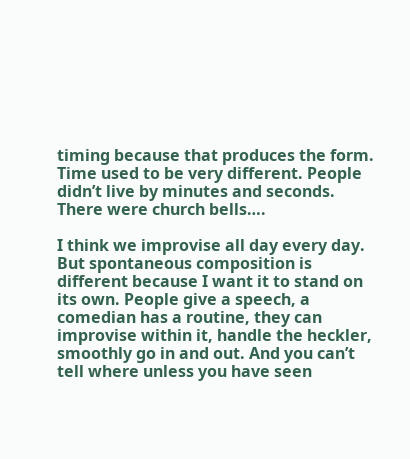timing because that produces the form. Time used to be very different. People didn’t live by minutes and seconds. There were church bells….

I think we improvise all day every day. But spontaneous composition is different because I want it to stand on its own. People give a speech, a comedian has a routine, they can improvise within it, handle the heckler, smoothly go in and out. And you can’t tell where unless you have seen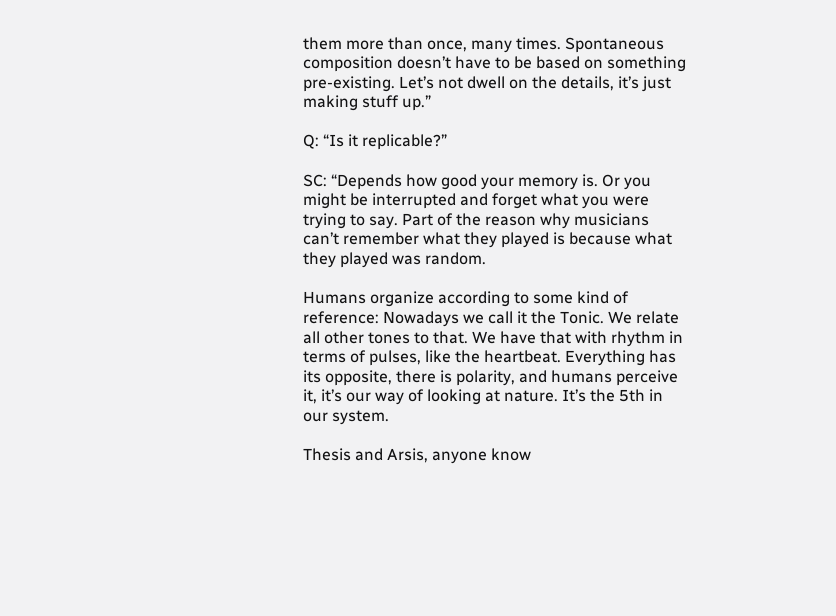them more than once, many times. Spontaneous composition doesn’t have to be based on something pre-existing. Let’s not dwell on the details, it’s just making stuff up.”

Q: “Is it replicable?”

SC: “Depends how good your memory is. Or you might be interrupted and forget what you were trying to say. Part of the reason why musicians can’t remember what they played is because what they played was random.

Humans organize according to some kind of reference: Nowadays we call it the Tonic. We relate all other tones to that. We have that with rhythm in terms of pulses, like the heartbeat. Everything has its opposite, there is polarity, and humans perceive it, it’s our way of looking at nature. It’s the 5th in our system.

Thesis and Arsis, anyone know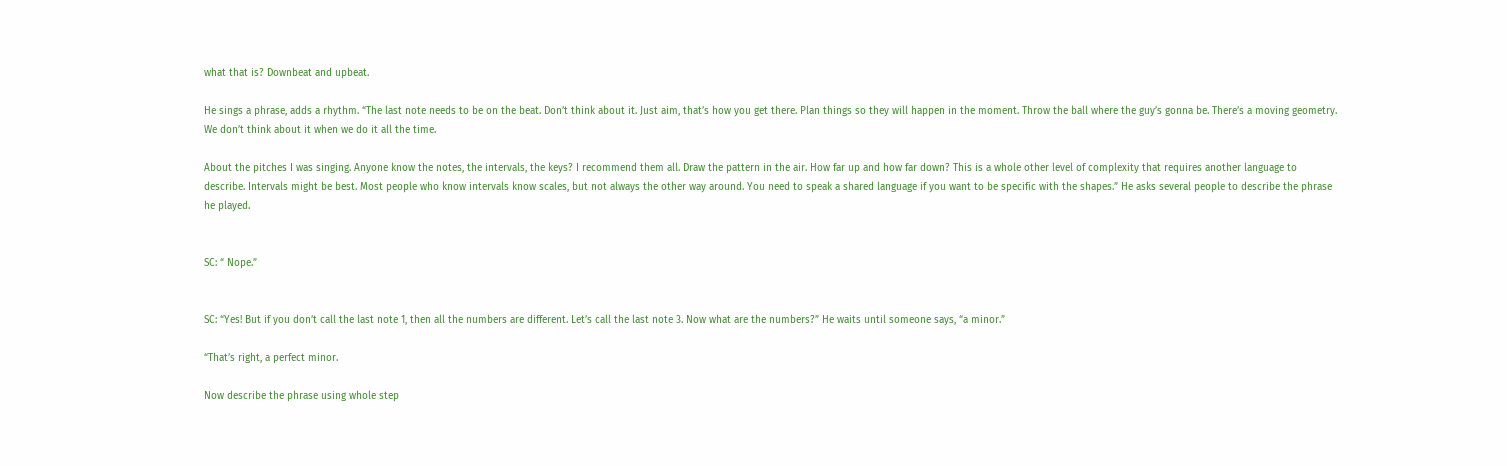what that is? Downbeat and upbeat.

He sings a phrase, adds a rhythm. “The last note needs to be on the beat. Don’t think about it. Just aim, that’s how you get there. Plan things so they will happen in the moment. Throw the ball where the guy’s gonna be. There’s a moving geometry. We don’t think about it when we do it all the time.

About the pitches I was singing. Anyone know the notes, the intervals, the keys? I recommend them all. Draw the pattern in the air. How far up and how far down? This is a whole other level of complexity that requires another language to describe. Intervals might be best. Most people who know intervals know scales, but not always the other way around. You need to speak a shared language if you want to be specific with the shapes.” He asks several people to describe the phrase he played.


SC: “ Nope.”


SC: “Yes! But if you don’t call the last note 1, then all the numbers are different. Let’s call the last note 3. Now what are the numbers?” He waits until someone says, “a minor.”

“That’s right, a perfect minor.

Now describe the phrase using whole step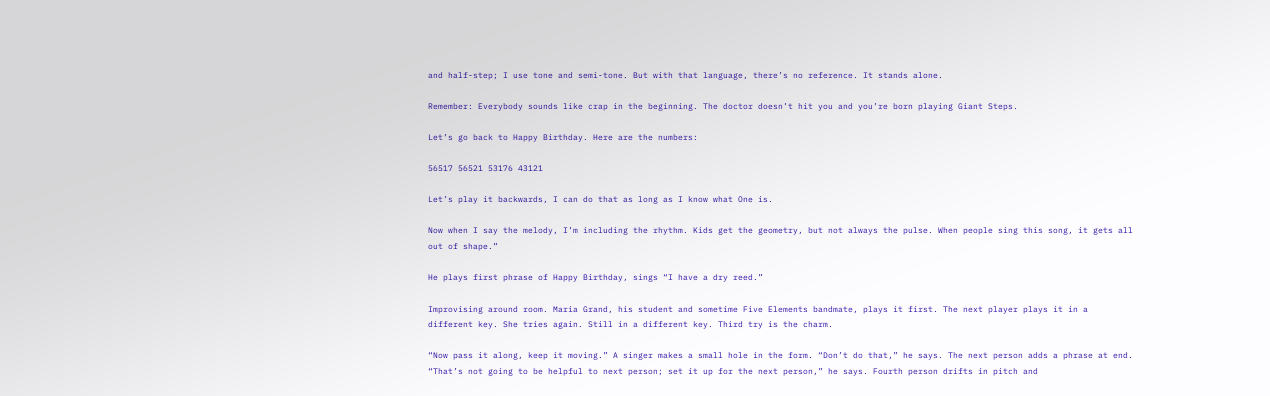and half-step; I use tone and semi-tone. But with that language, there’s no reference. It stands alone.

Remember: Everybody sounds like crap in the beginning. The doctor doesn’t hit you and you’re born playing Giant Steps.

Let’s go back to Happy Birthday. Here are the numbers:

56517 56521 53176 43121

Let’s play it backwards, I can do that as long as I know what One is.

Now when I say the melody, I’m including the rhythm. Kids get the geometry, but not always the pulse. When people sing this song, it gets all out of shape.”

He plays first phrase of Happy Birthday, sings “I have a dry reed.”

Improvising around room. Maria Grand, his student and sometime Five Elements bandmate, plays it first. The next player plays it in a different key. She tries again. Still in a different key. Third try is the charm.

“Now pass it along, keep it moving.” A singer makes a small hole in the form. “Don’t do that,” he says. The next person adds a phrase at end. “That’s not going to be helpful to next person; set it up for the next person,” he says. Fourth person drifts in pitch and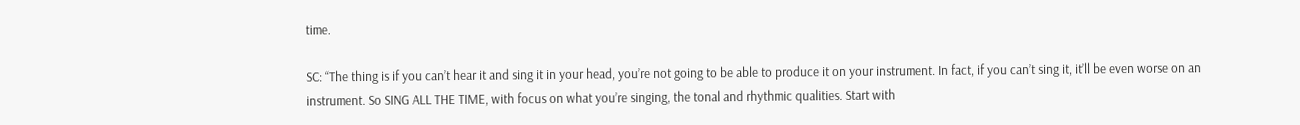time.

SC: “The thing is if you can’t hear it and sing it in your head, you’re not going to be able to produce it on your instrument. In fact, if you can’t sing it, it’ll be even worse on an instrument. So SING ALL THE TIME, with focus on what you’re singing, the tonal and rhythmic qualities. Start with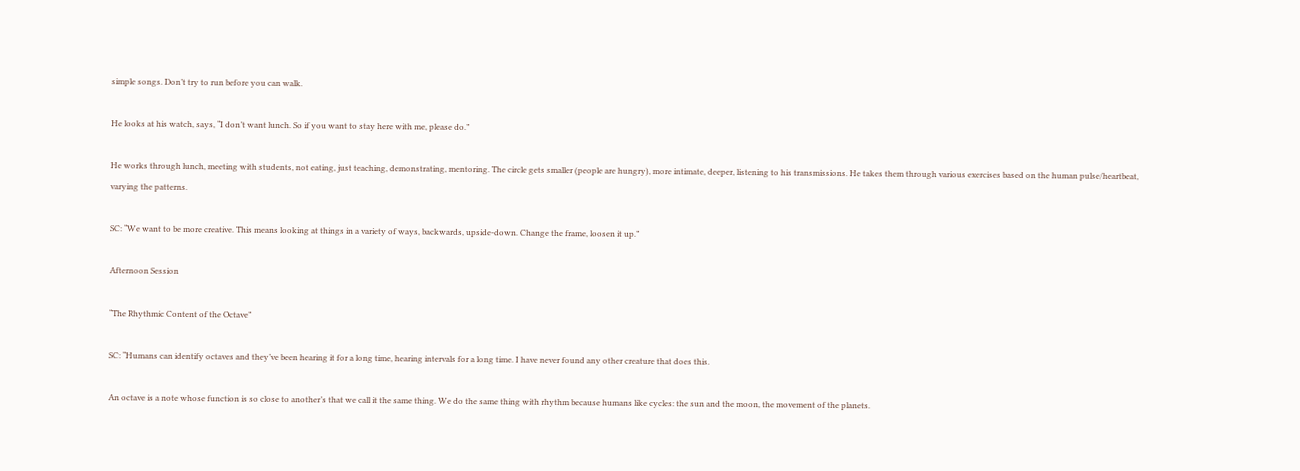simple songs. Don’t try to run before you can walk.

He looks at his watch, says, “I don’t want lunch. So if you want to stay here with me, please do.”

He works through lunch, meeting with students, not eating, just teaching, demonstrating, mentoring. The circle gets smaller (people are hungry), more intimate, deeper, listening to his transmissions. He takes them through various exercises based on the human pulse/heartbeat, varying the patterns.

SC: “We want to be more creative. This means looking at things in a variety of ways, backwards, upside-down. Change the frame, loosen it up.”

Afternoon Session

“The Rhythmic Content of the Octave”

SC: “Humans can identify octaves and they’ve been hearing it for a long time, hearing intervals for a long time. I have never found any other creature that does this.

An octave is a note whose function is so close to another’s that we call it the same thing. We do the same thing with rhythm because humans like cycles: the sun and the moon, the movement of the planets.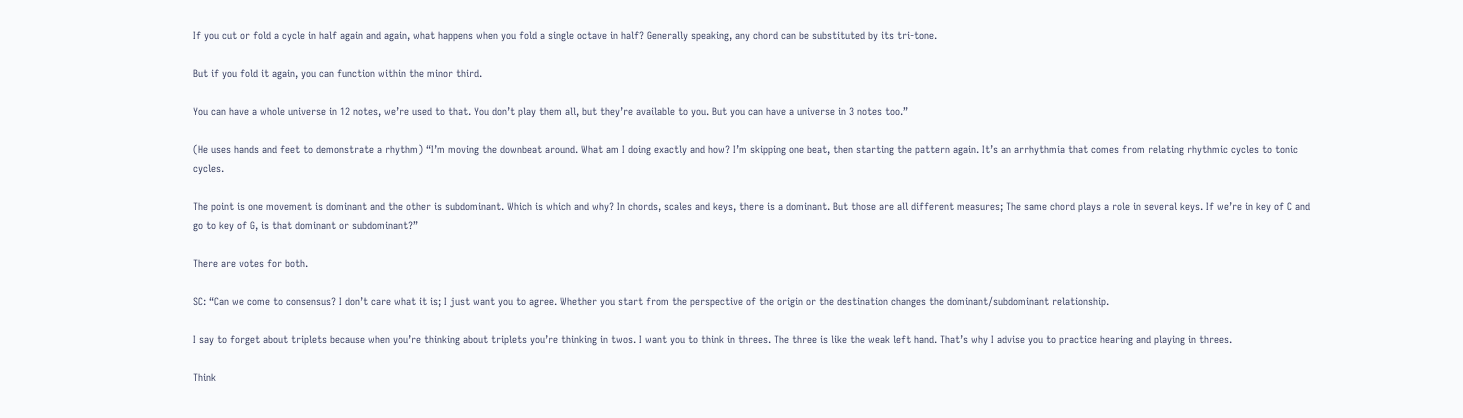If you cut or fold a cycle in half again and again, what happens when you fold a single octave in half? Generally speaking, any chord can be substituted by its tri-tone.

But if you fold it again, you can function within the minor third.

You can have a whole universe in 12 notes, we’re used to that. You don’t play them all, but they’re available to you. But you can have a universe in 3 notes too.”

(He uses hands and feet to demonstrate a rhythm) “I’m moving the downbeat around. What am I doing exactly and how? I’m skipping one beat, then starting the pattern again. It’s an arrhythmia that comes from relating rhythmic cycles to tonic cycles.

The point is one movement is dominant and the other is subdominant. Which is which and why? In chords, scales and keys, there is a dominant. But those are all different measures; The same chord plays a role in several keys. If we’re in key of C and go to key of G, is that dominant or subdominant?”

There are votes for both.

SC: “Can we come to consensus? I don’t care what it is; I just want you to agree. Whether you start from the perspective of the origin or the destination changes the dominant/subdominant relationship.

I say to forget about triplets because when you’re thinking about triplets you’re thinking in twos. I want you to think in threes. The three is like the weak left hand. That’s why I advise you to practice hearing and playing in threes.

Think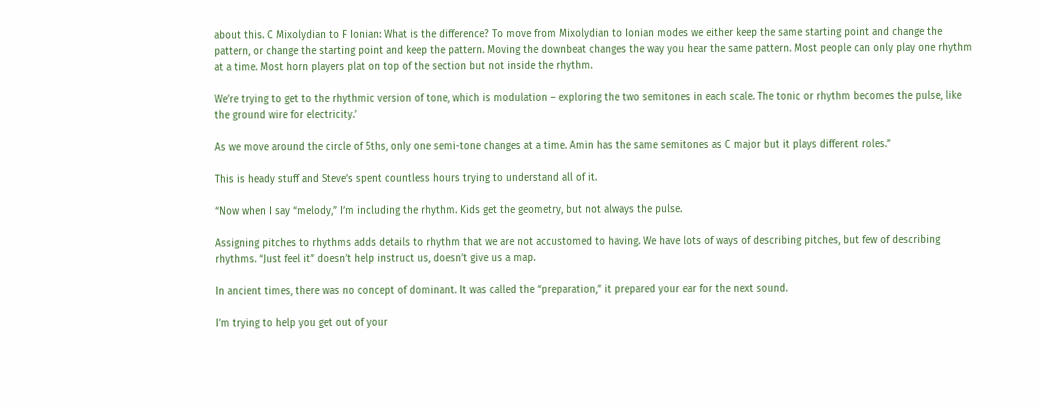about this. C Mixolydian to F Ionian: What is the difference? To move from Mixolydian to Ionian modes we either keep the same starting point and change the pattern, or change the starting point and keep the pattern. Moving the downbeat changes the way you hear the same pattern. Most people can only play one rhythm at a time. Most horn players plat on top of the section but not inside the rhythm.

We’re trying to get to the rhythmic version of tone, which is modulation – exploring the two semitones in each scale. The tonic or rhythm becomes the pulse, like the ground wire for electricity.’

As we move around the circle of 5ths, only one semi-tone changes at a time. Amin has the same semitones as C major but it plays different roles.”

This is heady stuff and Steve’s spent countless hours trying to understand all of it.

“Now when I say “melody,” I’m including the rhythm. Kids get the geometry, but not always the pulse.

Assigning pitches to rhythms adds details to rhythm that we are not accustomed to having. We have lots of ways of describing pitches, but few of describing rhythms. “Just feel it” doesn’t help instruct us, doesn’t give us a map.

In ancient times, there was no concept of dominant. It was called the “preparation,” it prepared your ear for the next sound.

I’m trying to help you get out of your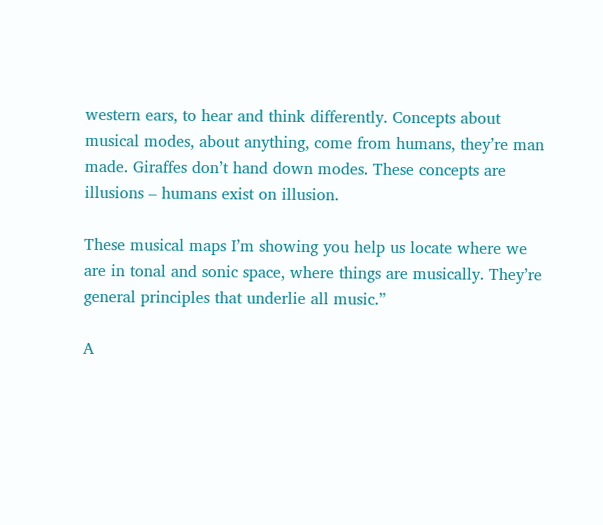western ears, to hear and think differently. Concepts about musical modes, about anything, come from humans, they’re man made. Giraffes don’t hand down modes. These concepts are illusions – humans exist on illusion.

These musical maps I’m showing you help us locate where we are in tonal and sonic space, where things are musically. They’re general principles that underlie all music.”

A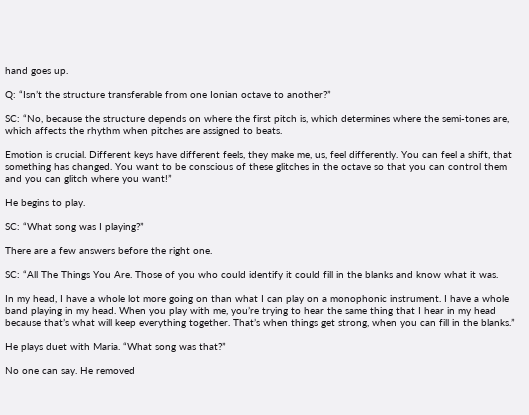hand goes up.

Q: “Isn’t the structure transferable from one Ionian octave to another?”

SC: “No, because the structure depends on where the first pitch is, which determines where the semi-tones are, which affects the rhythm when pitches are assigned to beats.

Emotion is crucial. Different keys have different feels, they make me, us, feel differently. You can feel a shift, that something has changed. You want to be conscious of these glitches in the octave so that you can control them and you can glitch where you want!”

He begins to play.

SC: “What song was I playing?”

There are a few answers before the right one.

SC: “All The Things You Are. Those of you who could identify it could fill in the blanks and know what it was.

In my head, I have a whole lot more going on than what I can play on a monophonic instrument. I have a whole band playing in my head. When you play with me, you’re trying to hear the same thing that I hear in my head because that’s what will keep everything together. That’s when things get strong, when you can fill in the blanks.”

He plays duet with Maria. “What song was that?”

No one can say. He removed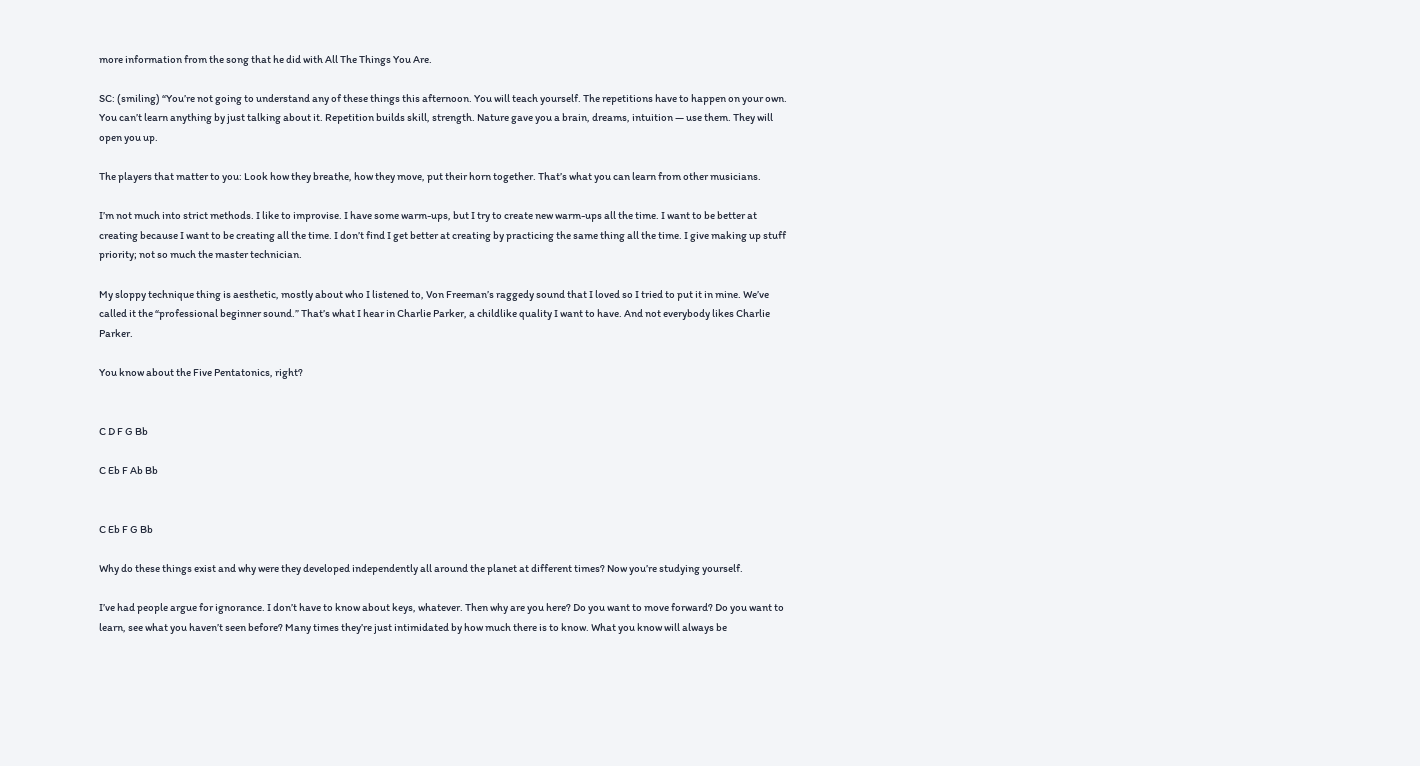more information from the song that he did with All The Things You Are.

SC: (smiling) “You’re not going to understand any of these things this afternoon. You will teach yourself. The repetitions have to happen on your own. You can’t learn anything by just talking about it. Repetition builds skill, strength. Nature gave you a brain, dreams, intuition — use them. They will open you up.

The players that matter to you: Look how they breathe, how they move, put their horn together. That’s what you can learn from other musicians.

I’m not much into strict methods. I like to improvise. I have some warm-ups, but I try to create new warm-ups all the time. I want to be better at creating because I want to be creating all the time. I don’t find I get better at creating by practicing the same thing all the time. I give making up stuff priority; not so much the master technician.

My sloppy technique thing is aesthetic, mostly about who I listened to, Von Freeman’s raggedy sound that I loved so I tried to put it in mine. We’ve called it the “professional beginner sound.” That’s what I hear in Charlie Parker, a childlike quality I want to have. And not everybody likes Charlie Parker.

You know about the Five Pentatonics, right?


C D F G Bb

C Eb F Ab Bb


C Eb F G Bb

Why do these things exist and why were they developed independently all around the planet at different times? Now you’re studying yourself.

I’ve had people argue for ignorance. I don’t have to know about keys, whatever. Then why are you here? Do you want to move forward? Do you want to learn, see what you haven’t seen before? Many times they’re just intimidated by how much there is to know. What you know will always be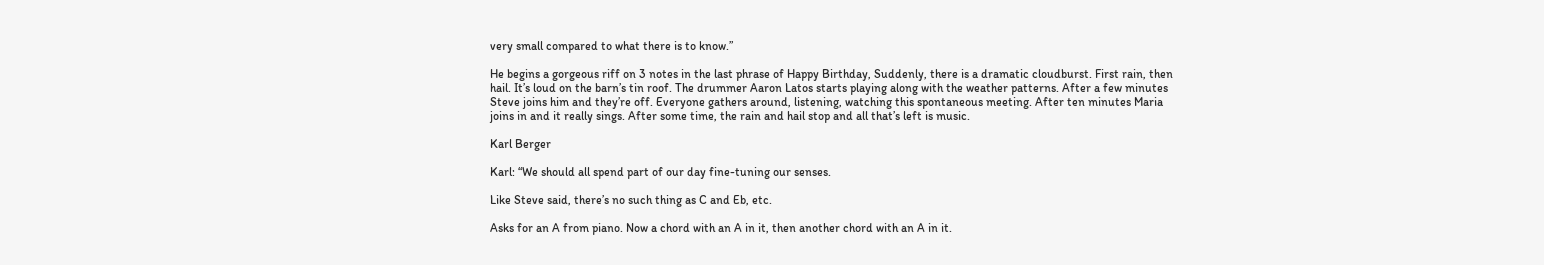very small compared to what there is to know.”

He begins a gorgeous riff on 3 notes in the last phrase of Happy Birthday, Suddenly, there is a dramatic cloudburst. First rain, then hail. It’s loud on the barn’s tin roof. The drummer Aaron Latos starts playing along with the weather patterns. After a few minutes Steve joins him and they’re off. Everyone gathers around, listening, watching this spontaneous meeting. After ten minutes Maria joins in and it really sings. After some time, the rain and hail stop and all that’s left is music.

Karl Berger

Karl: “We should all spend part of our day fine-tuning our senses.

Like Steve said, there’s no such thing as C and Eb, etc.

Asks for an A from piano. Now a chord with an A in it, then another chord with an A in it.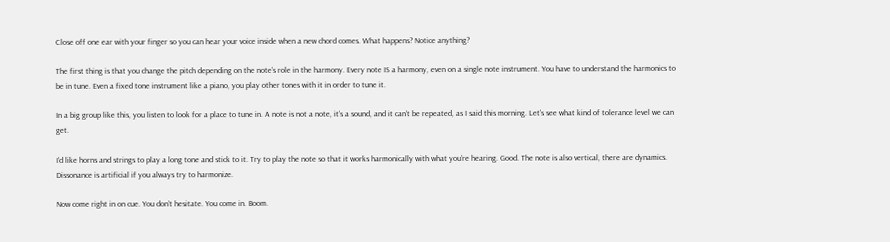Close off one ear with your finger so you can hear your voice inside when a new chord comes. What happens? Notice anything?

The first thing is that you change the pitch depending on the note’s role in the harmony. Every note IS a harmony, even on a single note instrument. You have to understand the harmonics to be in tune. Even a fixed tone instrument like a piano, you play other tones with it in order to tune it.

In a big group like this, you listen to look for a place to tune in. A note is not a note, it’s a sound, and it can’t be repeated, as I said this morning. Let’s see what kind of tolerance level we can get.

I’d like horns and strings to play a long tone and stick to it. Try to play the note so that it works harmonically with what you’re hearing. Good. The note is also vertical, there are dynamics. Dissonance is artificial if you always try to harmonize.

Now come right in on cue. You don’t hesitate. You come in. Boom.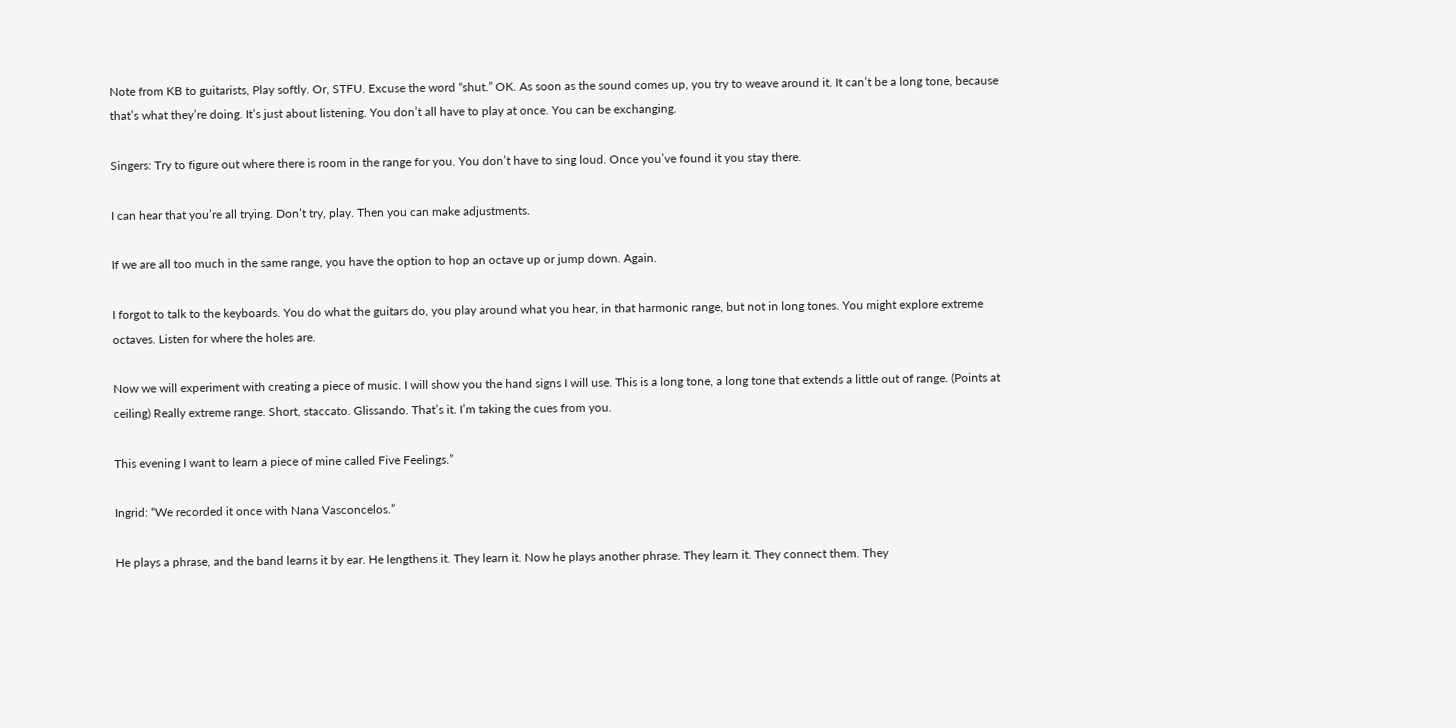Note from KB to guitarists, Play softly. Or, STFU. Excuse the word “shut.” OK. As soon as the sound comes up, you try to weave around it. It can’t be a long tone, because that’s what they’re doing. It’s just about listening. You don’t all have to play at once. You can be exchanging.

Singers: Try to figure out where there is room in the range for you. You don’t have to sing loud. Once you’ve found it you stay there.

I can hear that you’re all trying. Don’t try, play. Then you can make adjustments.

If we are all too much in the same range, you have the option to hop an octave up or jump down. Again.

I forgot to talk to the keyboards. You do what the guitars do, you play around what you hear, in that harmonic range, but not in long tones. You might explore extreme octaves. Listen for where the holes are.

Now we will experiment with creating a piece of music. I will show you the hand signs I will use. This is a long tone, a long tone that extends a little out of range. (Points at ceiling) Really extreme range. Short, staccato. Glissando. That’s it. I’m taking the cues from you.

This evening I want to learn a piece of mine called Five Feelings.”

Ingrid: “We recorded it once with Nana Vasconcelos.”

He plays a phrase, and the band learns it by ear. He lengthens it. They learn it. Now he plays another phrase. They learn it. They connect them. They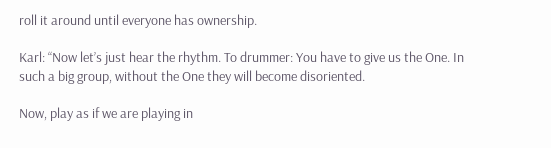roll it around until everyone has ownership.

Karl: “Now let’s just hear the rhythm. To drummer: You have to give us the One. In such a big group, without the One they will become disoriented.

Now, play as if we are playing in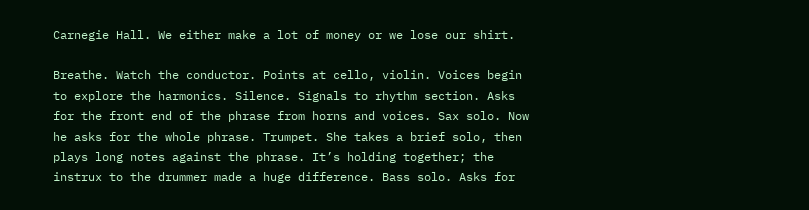Carnegie Hall. We either make a lot of money or we lose our shirt.

Breathe. Watch the conductor. Points at cello, violin. Voices begin to explore the harmonics. Silence. Signals to rhythm section. Asks for the front end of the phrase from horns and voices. Sax solo. Now he asks for the whole phrase. Trumpet. She takes a brief solo, then plays long notes against the phrase. It’s holding together; the instrux to the drummer made a huge difference. Bass solo. Asks for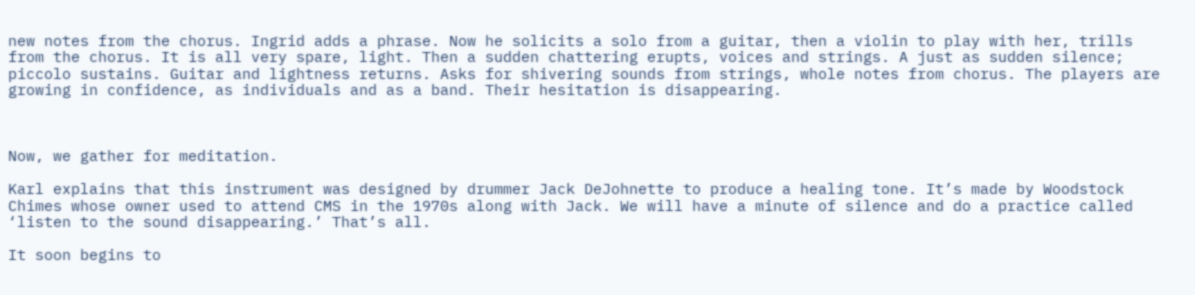new notes from the chorus. Ingrid adds a phrase. Now he solicits a solo from a guitar, then a violin to play with her, trills from the chorus. It is all very spare, light. Then a sudden chattering erupts, voices and strings. A just as sudden silence; piccolo sustains. Guitar and lightness returns. Asks for shivering sounds from strings, whole notes from chorus. The players are growing in confidence, as individuals and as a band. Their hesitation is disappearing.



Now, we gather for meditation.

Karl explains that this instrument was designed by drummer Jack DeJohnette to produce a healing tone. It’s made by Woodstock Chimes whose owner used to attend CMS in the 1970s along with Jack. We will have a minute of silence and do a practice called ‘listen to the sound disappearing.’ That’s all.

It soon begins to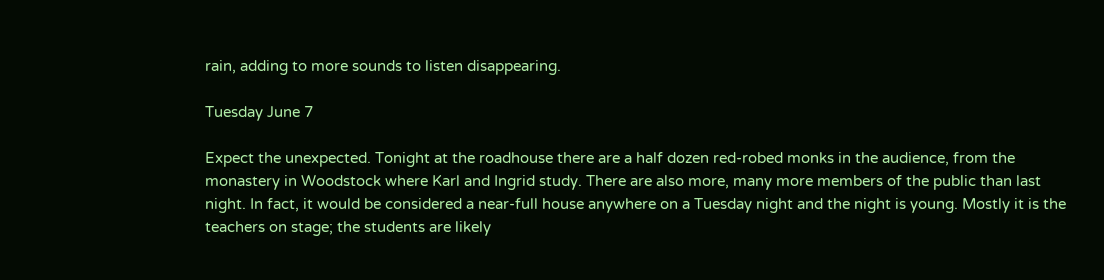rain, adding to more sounds to listen disappearing.

Tuesday June 7

Expect the unexpected. Tonight at the roadhouse there are a half dozen red-robed monks in the audience, from the monastery in Woodstock where Karl and Ingrid study. There are also more, many more members of the public than last night. In fact, it would be considered a near-full house anywhere on a Tuesday night and the night is young. Mostly it is the teachers on stage; the students are likely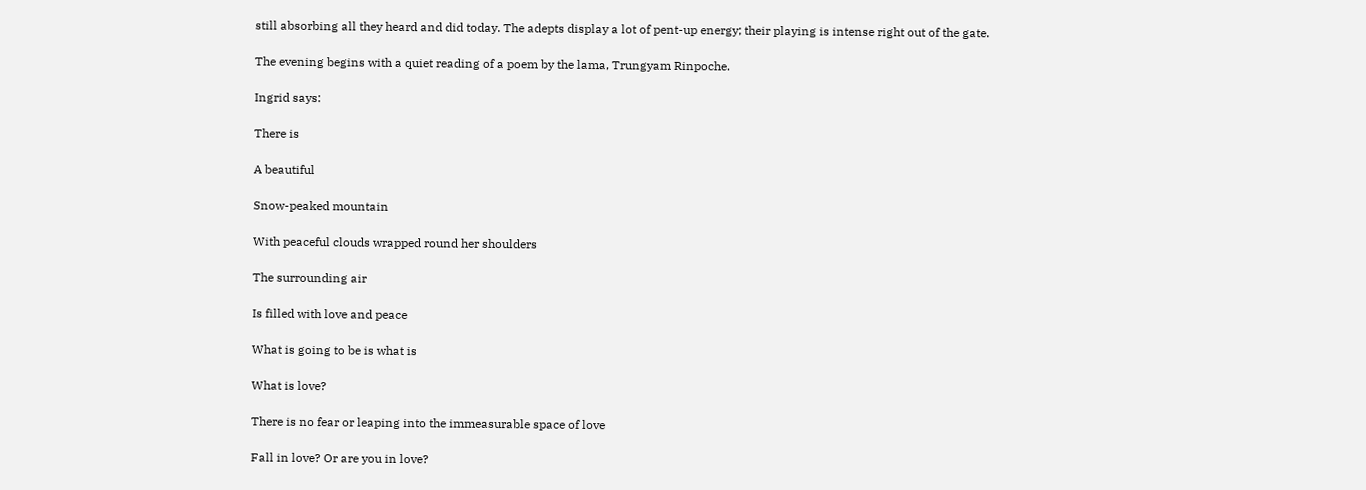still absorbing all they heard and did today. The adepts display a lot of pent-up energy; their playing is intense right out of the gate.

The evening begins with a quiet reading of a poem by the lama, Trungyam Rinpoche.

Ingrid says:

There is

A beautiful

Snow-peaked mountain

With peaceful clouds wrapped round her shoulders

The surrounding air

Is filled with love and peace

What is going to be is what is

What is love?

There is no fear or leaping into the immeasurable space of love

Fall in love? Or are you in love?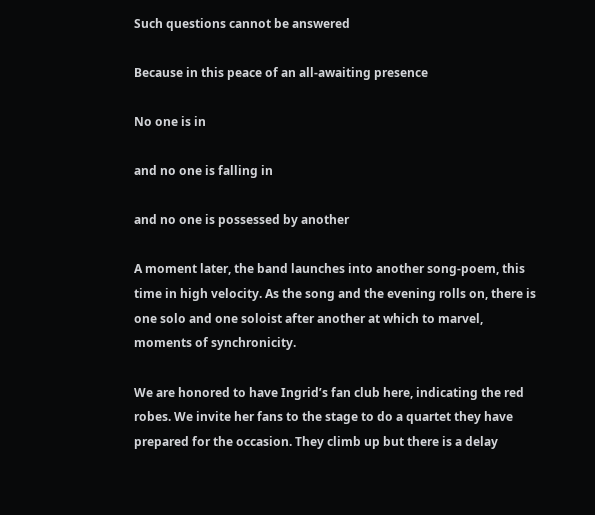Such questions cannot be answered

Because in this peace of an all-awaiting presence

No one is in

and no one is falling in

and no one is possessed by another

A moment later, the band launches into another song-poem, this time in high velocity. As the song and the evening rolls on, there is one solo and one soloist after another at which to marvel, moments of synchronicity.

We are honored to have Ingrid’s fan club here, indicating the red robes. We invite her fans to the stage to do a quartet they have prepared for the occasion. They climb up but there is a delay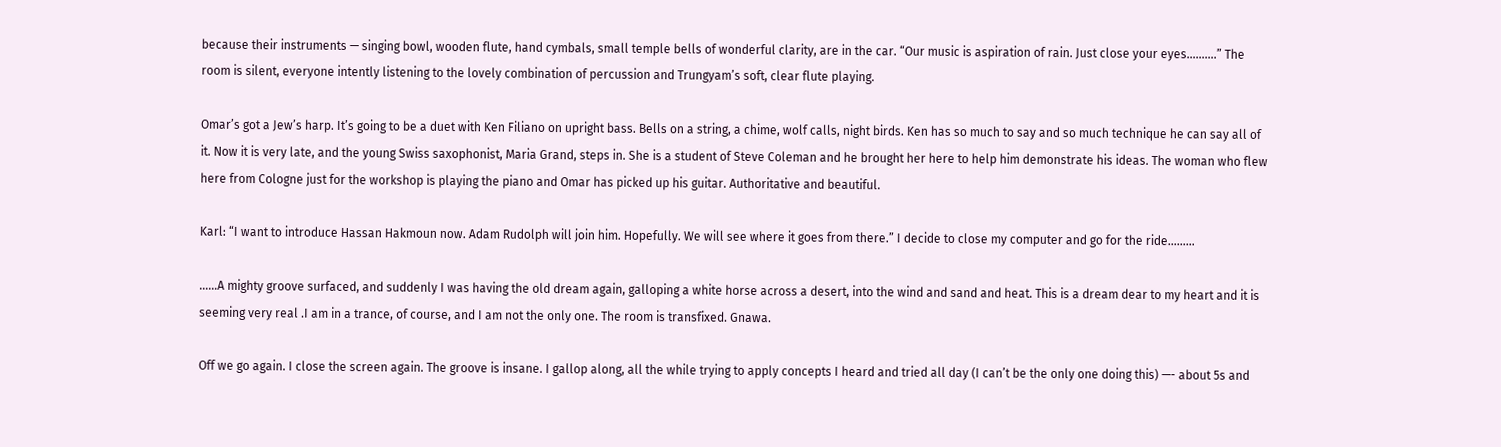because their instruments — singing bowl, wooden flute, hand cymbals, small temple bells of wonderful clarity, are in the car. “Our music is aspiration of rain. Just close your eyes……….” The room is silent, everyone intently listening to the lovely combination of percussion and Trungyam’s soft, clear flute playing.

Omar’s got a Jew’s harp. It’s going to be a duet with Ken Filiano on upright bass. Bells on a string, a chime, wolf calls, night birds. Ken has so much to say and so much technique he can say all of it. Now it is very late, and the young Swiss saxophonist, Maria Grand, steps in. She is a student of Steve Coleman and he brought her here to help him demonstrate his ideas. The woman who flew here from Cologne just for the workshop is playing the piano and Omar has picked up his guitar. Authoritative and beautiful.

Karl: “I want to introduce Hassan Hakmoun now. Adam Rudolph will join him. Hopefully. We will see where it goes from there.” I decide to close my computer and go for the ride………

……A mighty groove surfaced, and suddenly I was having the old dream again, galloping a white horse across a desert, into the wind and sand and heat. This is a dream dear to my heart and it is seeming very real .I am in a trance, of course, and I am not the only one. The room is transfixed. Gnawa.

Off we go again. I close the screen again. The groove is insane. I gallop along, all the while trying to apply concepts I heard and tried all day (I can’t be the only one doing this) —- about 5s and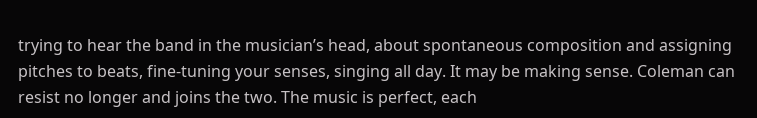trying to hear the band in the musician’s head, about spontaneous composition and assigning pitches to beats, fine-tuning your senses, singing all day. It may be making sense. Coleman can resist no longer and joins the two. The music is perfect, each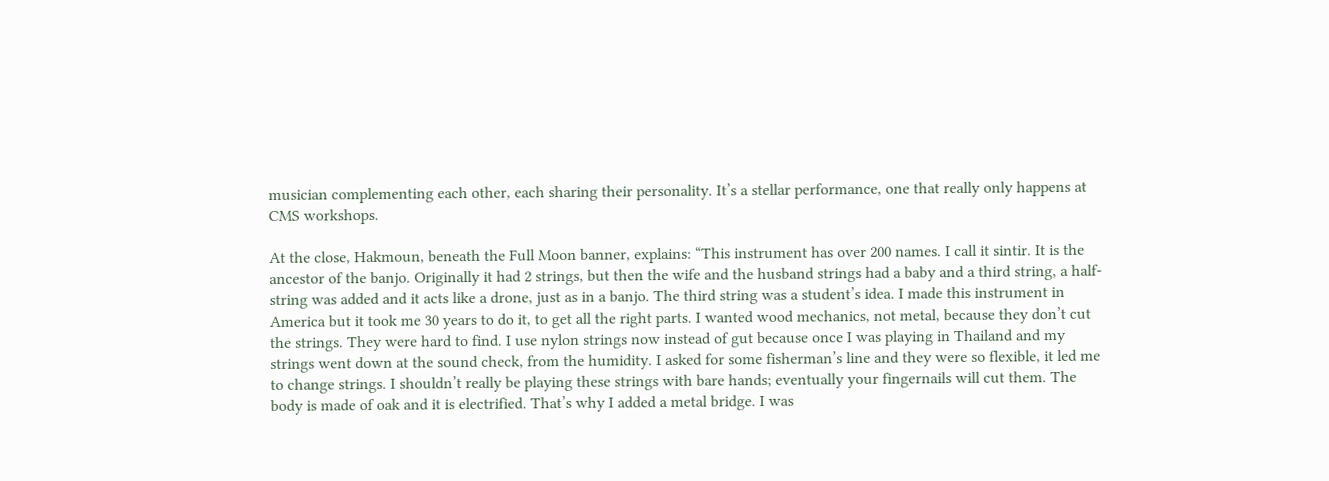musician complementing each other, each sharing their personality. It’s a stellar performance, one that really only happens at CMS workshops.

At the close, Hakmoun, beneath the Full Moon banner, explains: “This instrument has over 200 names. I call it sintir. It is the ancestor of the banjo. Originally it had 2 strings, but then the wife and the husband strings had a baby and a third string, a half-string was added and it acts like a drone, just as in a banjo. The third string was a student’s idea. I made this instrument in America but it took me 30 years to do it, to get all the right parts. I wanted wood mechanics, not metal, because they don’t cut the strings. They were hard to find. I use nylon strings now instead of gut because once I was playing in Thailand and my strings went down at the sound check, from the humidity. I asked for some fisherman’s line and they were so flexible, it led me to change strings. I shouldn’t really be playing these strings with bare hands; eventually your fingernails will cut them. The body is made of oak and it is electrified. That’s why I added a metal bridge. I was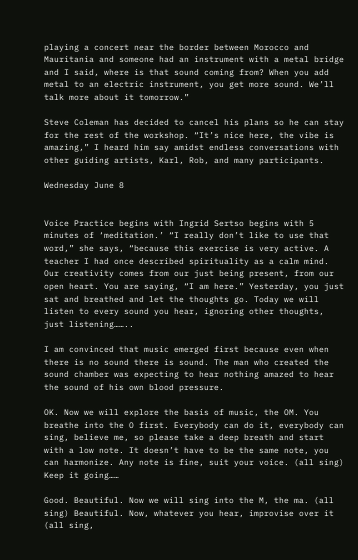playing a concert near the border between Morocco and Mauritania and someone had an instrument with a metal bridge and I said, where is that sound coming from? When you add metal to an electric instrument, you get more sound. We’ll talk more about it tomorrow.”

Steve Coleman has decided to cancel his plans so he can stay for the rest of the workshop. “It’s nice here, the vibe is amazing,” I heard him say amidst endless conversations with other guiding artists, Karl, Rob, and many participants.

Wednesday June 8


Voice Practice begins with Ingrid Sertso begins with 5 minutes of ‘meditation.’ “I really don’t like to use that word,” she says, “because this exercise is very active. A teacher I had once described spirituality as a calm mind. Our creativity comes from our just being present, from our open heart. You are saying, “I am here.” Yesterday, you just sat and breathed and let the thoughts go. Today we will listen to every sound you hear, ignoring other thoughts, just listening……..

I am convinced that music emerged first because even when there is no sound there is sound. The man who created the sound chamber was expecting to hear nothing amazed to hear the sound of his own blood pressure.

OK. Now we will explore the basis of music, the OM. You breathe into the O first. Everybody can do it, everybody can sing, believe me, so please take a deep breath and start with a low note. It doesn’t have to be the same note, you can harmonize. Any note is fine, suit your voice. (all sing) Keep it going……

Good. Beautiful. Now we will sing into the M, the ma. (all sing) Beautiful. Now, whatever you hear, improvise over it (all sing,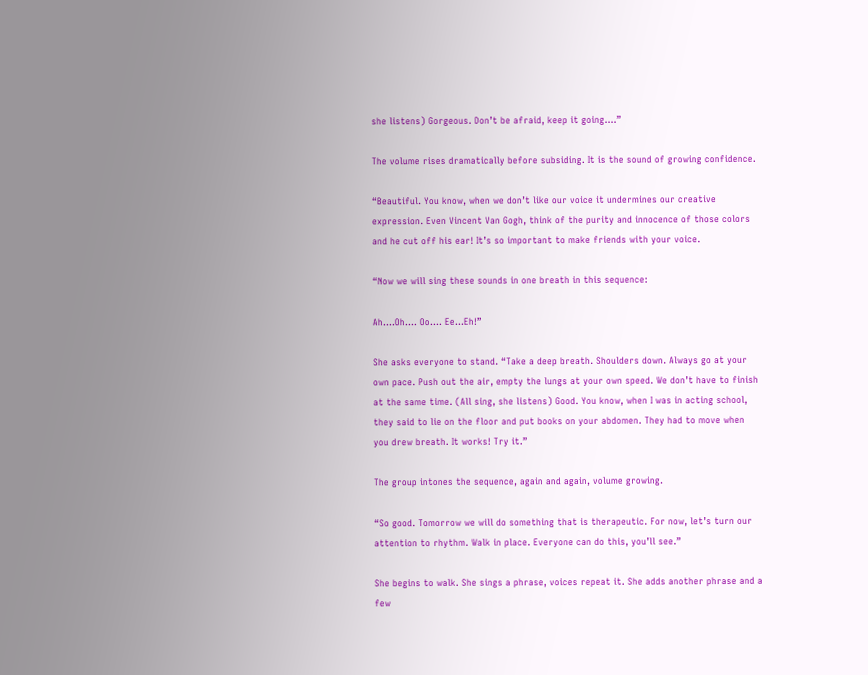she listens) Gorgeous. Don’t be afraid, keep it going….”

The volume rises dramatically before subsiding. It is the sound of growing confidence.

“Beautiful. You know, when we don’t like our voice it undermines our creative expression. Even Vincent Van Gogh, think of the purity and innocence of those colors and he cut off his ear! It’s so important to make friends with your voice.

“Now we will sing these sounds in one breath in this sequence:

Ah….Oh…. Oo…. Ee…Eh!”

She asks everyone to stand. “Take a deep breath. Shoulders down. Always go at your own pace. Push out the air, empty the lungs at your own speed. We don’t have to finish at the same time. (All sing, she listens) Good. You know, when I was in acting school, they said to lie on the floor and put books on your abdomen. They had to move when you drew breath. It works! Try it.”

The group intones the sequence, again and again, volume growing.

“So good. Tomorrow we will do something that is therapeutic. For now, let’s turn our attention to rhythm. Walk in place. Everyone can do this, you’ll see.”

She begins to walk. She sings a phrase, voices repeat it. She adds another phrase and a few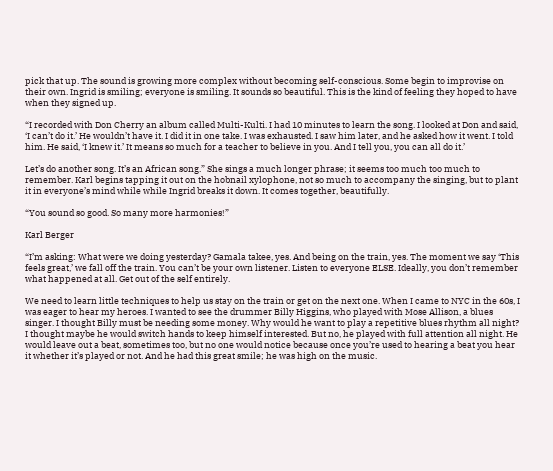pick that up. The sound is growing more complex without becoming self-conscious. Some begin to improvise on their own. Ingrid is smiling; everyone is smiling. It sounds so beautiful. This is the kind of feeling they hoped to have when they signed up.

“I recorded with Don Cherry an album called Multi-Kulti. I had 10 minutes to learn the song. I looked at Don and said, ‘I can’t do it.’ He wouldn’t have it. I did it in one take. I was exhausted. I saw him later, and he asked how it went. I told him. He said, ‘I knew it.’ It means so much for a teacher to believe in you. And I tell you, you can all do it.’

Let’s do another song. It’s an African song.” She sings a much longer phrase; it seems too much too much to remember. Karl begins tapping it out on the hobnail xylophone, not so much to accompany the singing, but to plant it in everyone’s mind while while Ingrid breaks it down. It comes together, beautifully.

“You sound so good. So many more harmonies!”

Karl Berger

“I’m asking: What were we doing yesterday? Gamala takee, yes. And being on the train, yes. The moment we say ‘This feels great,’ we fall off the train. You can’t be your own listener. Listen to everyone ELSE. Ideally, you don’t remember what happened at all. Get out of the self entirely.

We need to learn little techniques to help us stay on the train or get on the next one. When I came to NYC in the 60s, I was eager to hear my heroes. I wanted to see the drummer Billy Higgins, who played with Mose Allison, a blues singer. I thought Billy must be needing some money. Why would he want to play a repetitive blues rhythm all night? I thought maybe he would switch hands to keep himself interested. But no, he played with full attention all night. He would leave out a beat, sometimes too, but no one would notice because once you’re used to hearing a beat you hear it whether it’s played or not. And he had this great smile; he was high on the music.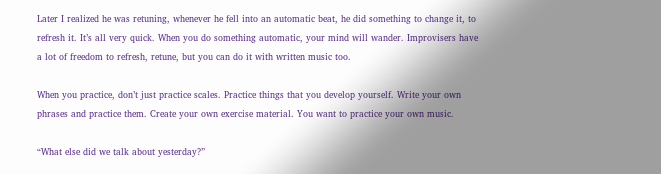Later I realized he was retuning, whenever he fell into an automatic beat, he did something to change it, to refresh it. It’s all very quick. When you do something automatic, your mind will wander. Improvisers have a lot of freedom to refresh, retune, but you can do it with written music too.

When you practice, don’t just practice scales. Practice things that you develop yourself. Write your own phrases and practice them. Create your own exercise material. You want to practice your own music.

“What else did we talk about yesterday?”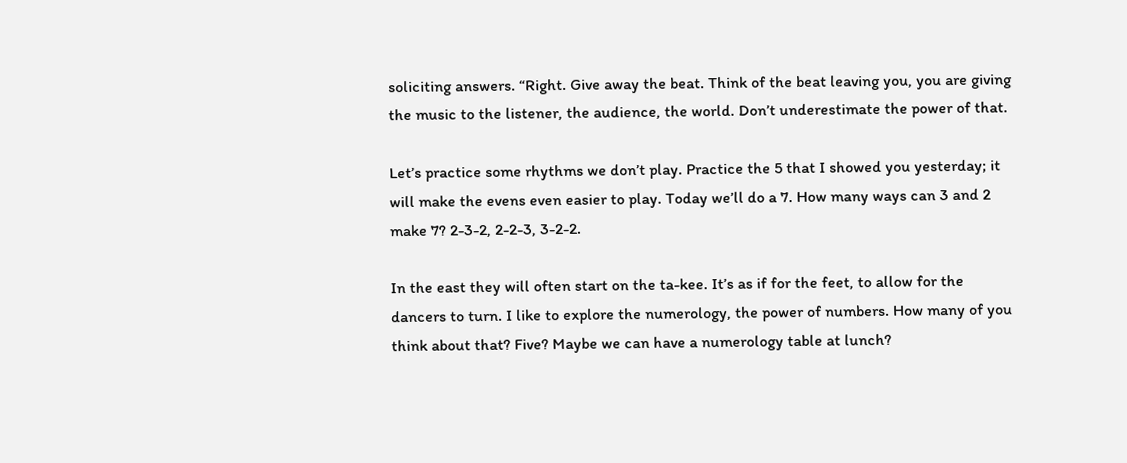soliciting answers. “Right. Give away the beat. Think of the beat leaving you, you are giving the music to the listener, the audience, the world. Don’t underestimate the power of that.

Let’s practice some rhythms we don’t play. Practice the 5 that I showed you yesterday; it will make the evens even easier to play. Today we’ll do a 7. How many ways can 3 and 2 make 7? 2-3-2, 2-2-3, 3-2-2.

In the east they will often start on the ta-kee. It’s as if for the feet, to allow for the dancers to turn. I like to explore the numerology, the power of numbers. How many of you think about that? Five? Maybe we can have a numerology table at lunch?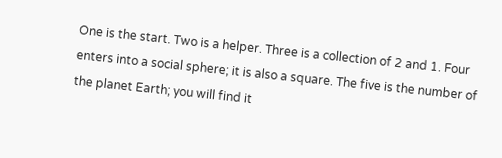One is the start. Two is a helper. Three is a collection of 2 and 1. Four enters into a social sphere; it is also a square. The five is the number of the planet Earth; you will find it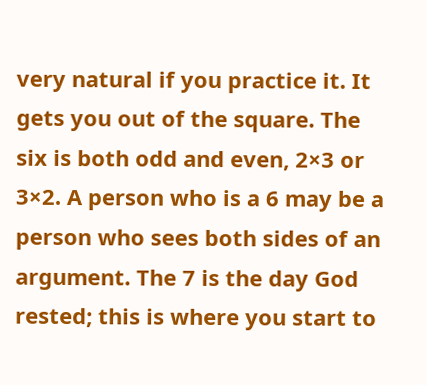very natural if you practice it. It gets you out of the square. The six is both odd and even, 2×3 or 3×2. A person who is a 6 may be a person who sees both sides of an argument. The 7 is the day God rested; this is where you start to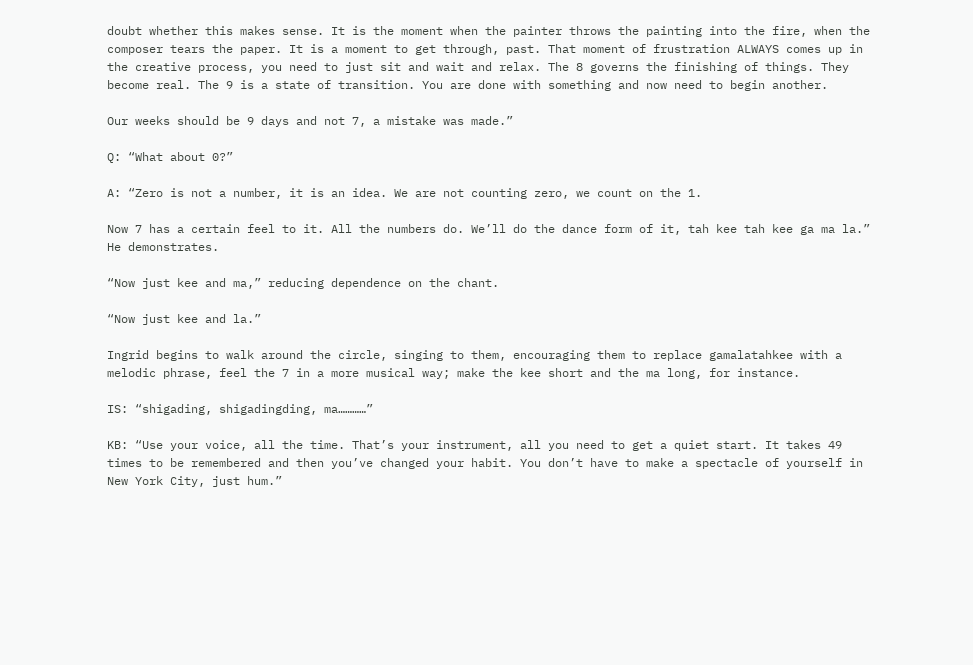doubt whether this makes sense. It is the moment when the painter throws the painting into the fire, when the composer tears the paper. It is a moment to get through, past. That moment of frustration ALWAYS comes up in the creative process, you need to just sit and wait and relax. The 8 governs the finishing of things. They become real. The 9 is a state of transition. You are done with something and now need to begin another.

Our weeks should be 9 days and not 7, a mistake was made.”

Q: “What about 0?”

A: “Zero is not a number, it is an idea. We are not counting zero, we count on the 1.

Now 7 has a certain feel to it. All the numbers do. We’ll do the dance form of it, tah kee tah kee ga ma la.” He demonstrates.

“Now just kee and ma,” reducing dependence on the chant.

“Now just kee and la.”

Ingrid begins to walk around the circle, singing to them, encouraging them to replace gamalatahkee with a melodic phrase, feel the 7 in a more musical way; make the kee short and the ma long, for instance.

IS: “shigading, shigadingding, ma…………”

KB: “Use your voice, all the time. That’s your instrument, all you need to get a quiet start. It takes 49 times to be remembered and then you’ve changed your habit. You don’t have to make a spectacle of yourself in New York City, just hum.”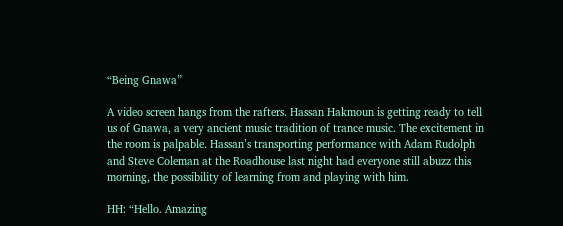“Being Gnawa”

A video screen hangs from the rafters. Hassan Hakmoun is getting ready to tell us of Gnawa, a very ancient music tradition of trance music. The excitement in the room is palpable. Hassan’s transporting performance with Adam Rudolph and Steve Coleman at the Roadhouse last night had everyone still abuzz this morning, the possibility of learning from and playing with him.

HH: “Hello. Amazing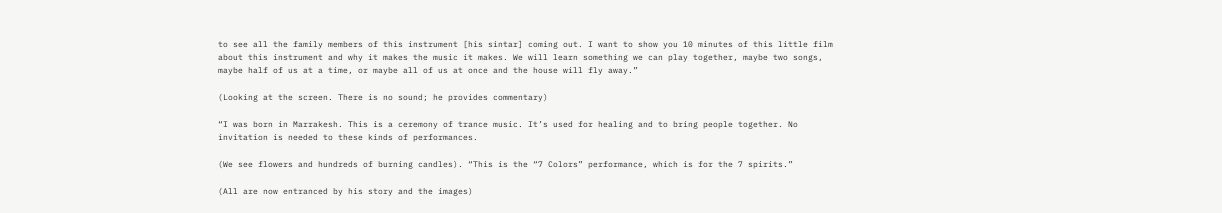to see all the family members of this instrument [his sintar] coming out. I want to show you 10 minutes of this little film about this instrument and why it makes the music it makes. We will learn something we can play together, maybe two songs, maybe half of us at a time, or maybe all of us at once and the house will fly away.”

(Looking at the screen. There is no sound; he provides commentary)

“I was born in Marrakesh. This is a ceremony of trance music. It’s used for healing and to bring people together. No invitation is needed to these kinds of performances.

(We see flowers and hundreds of burning candles). “This is the “7 Colors” performance, which is for the 7 spirits.”

(All are now entranced by his story and the images)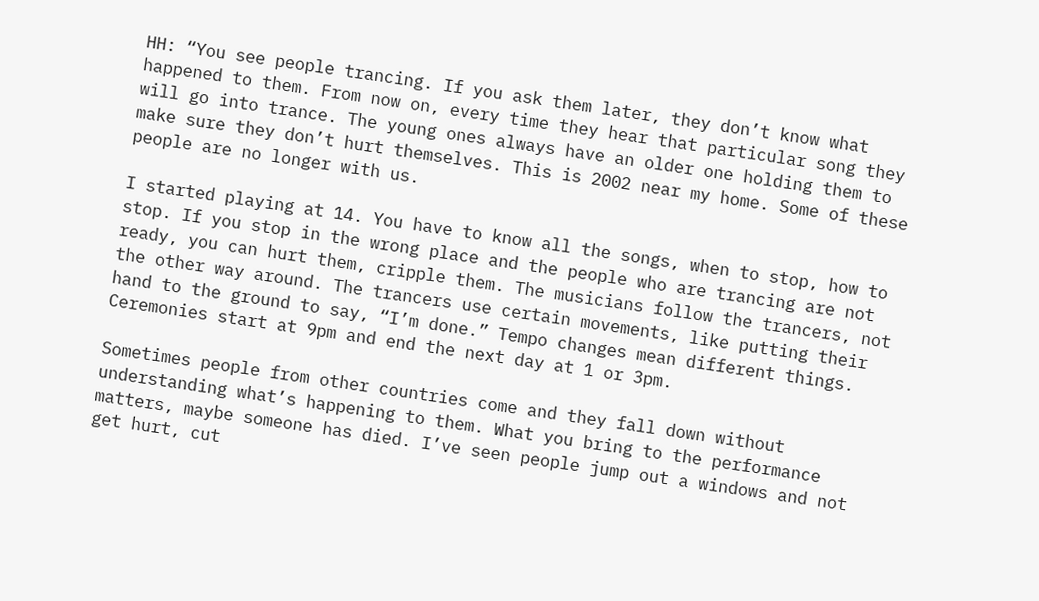HH: “You see people trancing. If you ask them later, they don’t know what happened to them. From now on, every time they hear that particular song they will go into trance. The young ones always have an older one holding them to make sure they don’t hurt themselves. This is 2002 near my home. Some of these people are no longer with us.

I started playing at 14. You have to know all the songs, when to stop, how to stop. If you stop in the wrong place and the people who are trancing are not ready, you can hurt them, cripple them. The musicians follow the trancers, not the other way around. The trancers use certain movements, like putting their hand to the ground to say, “I’m done.” Tempo changes mean different things. Ceremonies start at 9pm and end the next day at 1 or 3pm.

Sometimes people from other countries come and they fall down without understanding what’s happening to them. What you bring to the performance matters, maybe someone has died. I’ve seen people jump out a windows and not get hurt, cut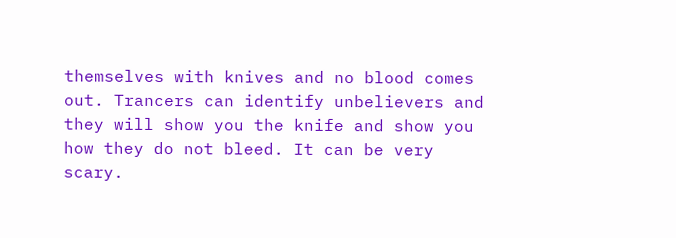themselves with knives and no blood comes out. Trancers can identify unbelievers and they will show you the knife and show you how they do not bleed. It can be very scary.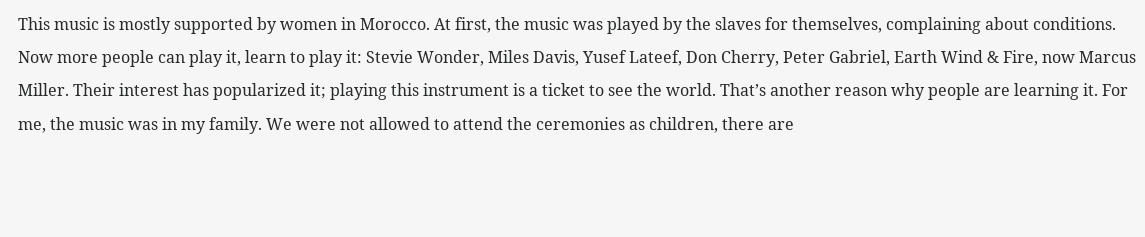This music is mostly supported by women in Morocco. At first, the music was played by the slaves for themselves, complaining about conditions. Now more people can play it, learn to play it: Stevie Wonder, Miles Davis, Yusef Lateef, Don Cherry, Peter Gabriel, Earth Wind & Fire, now Marcus Miller. Their interest has popularized it; playing this instrument is a ticket to see the world. That’s another reason why people are learning it. For me, the music was in my family. We were not allowed to attend the ceremonies as children, there are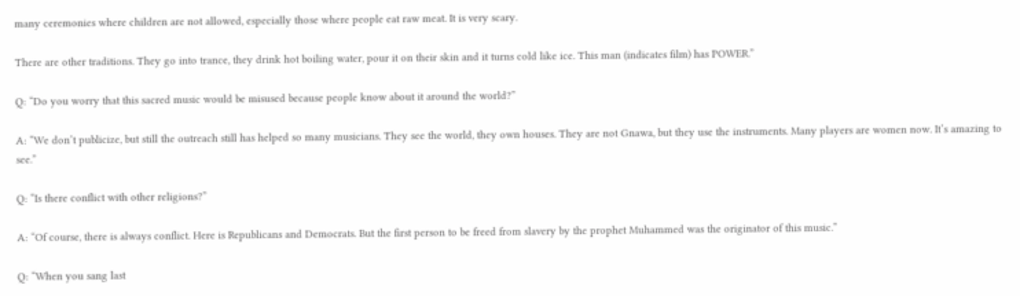many ceremonies where children are not allowed, especially those where people eat raw meat. It is very scary.

There are other traditions. They go into trance, they drink hot boiling water, pour it on their skin and it turns cold like ice. This man (indicates film) has POWER.”

Q: “Do you worry that this sacred music would be misused because people know about it around the world?”

A: “We don’t publicize, but still the outreach still has helped so many musicians. They see the world, they own houses. They are not Gnawa, but they use the instruments. Many players are women now. It’s amazing to see.”

Q: “Is there conflict with other religions?”

A: “Of course, there is always conflict. Here is Republicans and Democrats. But the first person to be freed from slavery by the prophet Muhammed was the originator of this music.”

Q: “When you sang last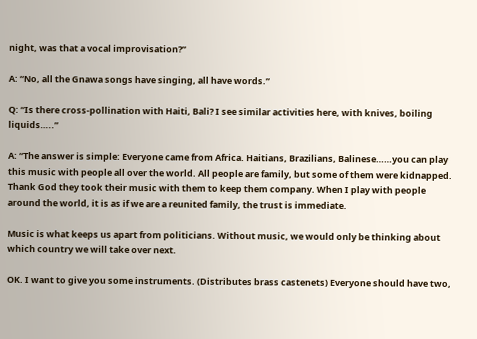night, was that a vocal improvisation?”

A: “No, all the Gnawa songs have singing, all have words.”

Q: “Is there cross-pollination with Haiti, Bali? I see similar activities here, with knives, boiling liquids…..”

A: “The answer is simple: Everyone came from Africa. Haitians, Brazilians, Balinese……you can play this music with people all over the world. All people are family, but some of them were kidnapped. Thank God they took their music with them to keep them company. When I play with people around the world, it is as if we are a reunited family, the trust is immediate.

Music is what keeps us apart from politicians. Without music, we would only be thinking about which country we will take over next.

OK. I want to give you some instruments. (Distributes brass castenets) Everyone should have two,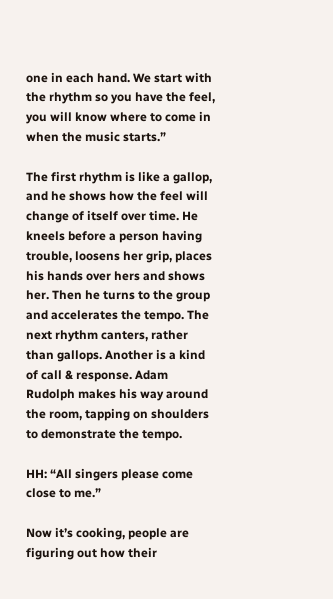one in each hand. We start with the rhythm so you have the feel, you will know where to come in when the music starts.”

The first rhythm is like a gallop, and he shows how the feel will change of itself over time. He kneels before a person having trouble, loosens her grip, places his hands over hers and shows her. Then he turns to the group and accelerates the tempo. The next rhythm canters, rather than gallops. Another is a kind of call & response. Adam Rudolph makes his way around the room, tapping on shoulders to demonstrate the tempo.

HH: “All singers please come close to me.”

Now it’s cooking, people are figuring out how their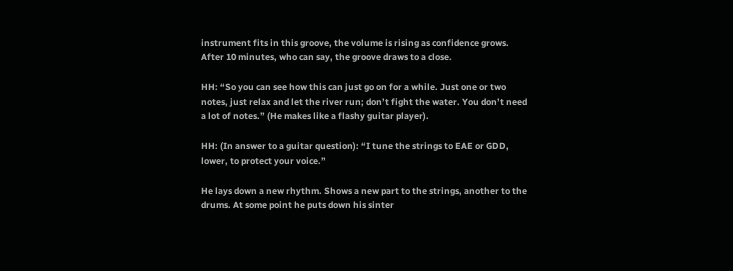instrument fits in this groove, the volume is rising as confidence grows. After 10 minutes, who can say, the groove draws to a close.

HH: “So you can see how this can just go on for a while. Just one or two notes, just relax and let the river run; don’t fight the water. You don’t need a lot of notes.” (He makes like a flashy guitar player).

HH: (In answer to a guitar question): “I tune the strings to EAE or GDD, lower, to protect your voice.”

He lays down a new rhythm. Shows a new part to the strings, another to the drums. At some point he puts down his sinter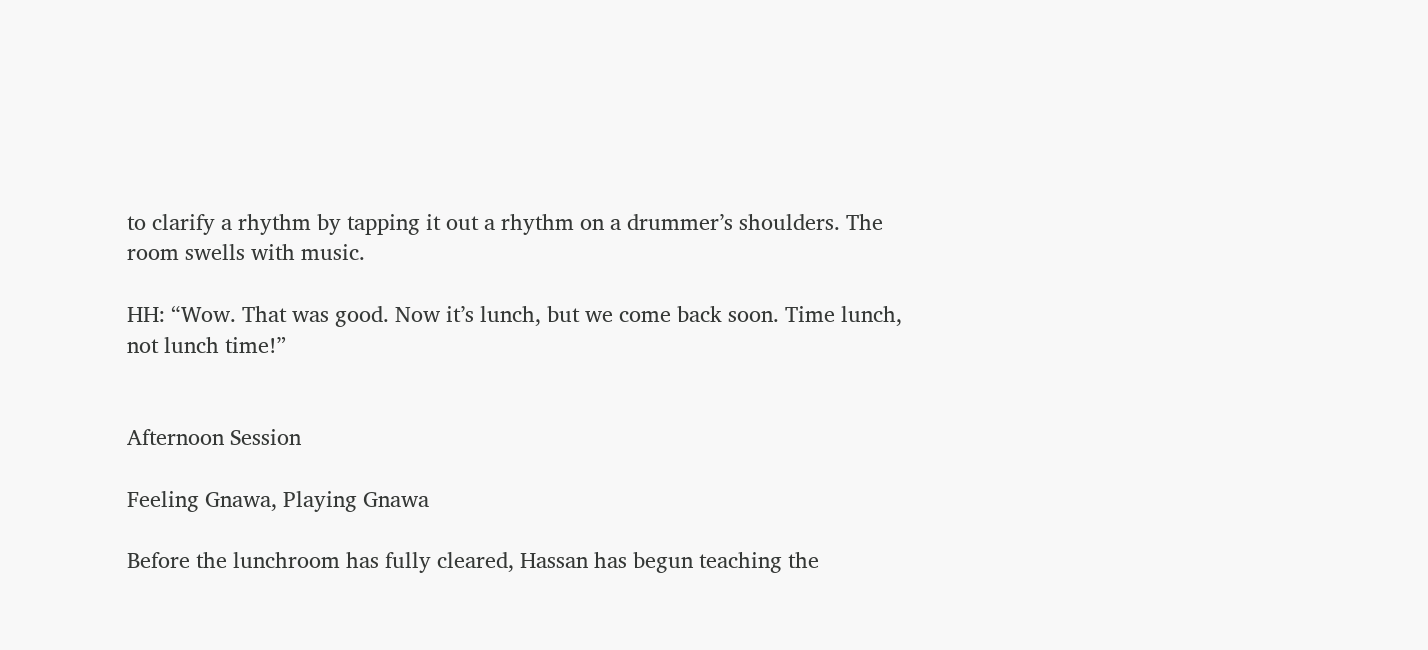to clarify a rhythm by tapping it out a rhythm on a drummer’s shoulders. The room swells with music.

HH: “Wow. That was good. Now it’s lunch, but we come back soon. Time lunch, not lunch time!”


Afternoon Session

Feeling Gnawa, Playing Gnawa

Before the lunchroom has fully cleared, Hassan has begun teaching the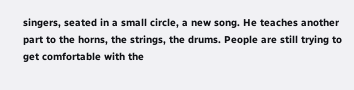singers, seated in a small circle, a new song. He teaches another part to the horns, the strings, the drums. People are still trying to get comfortable with the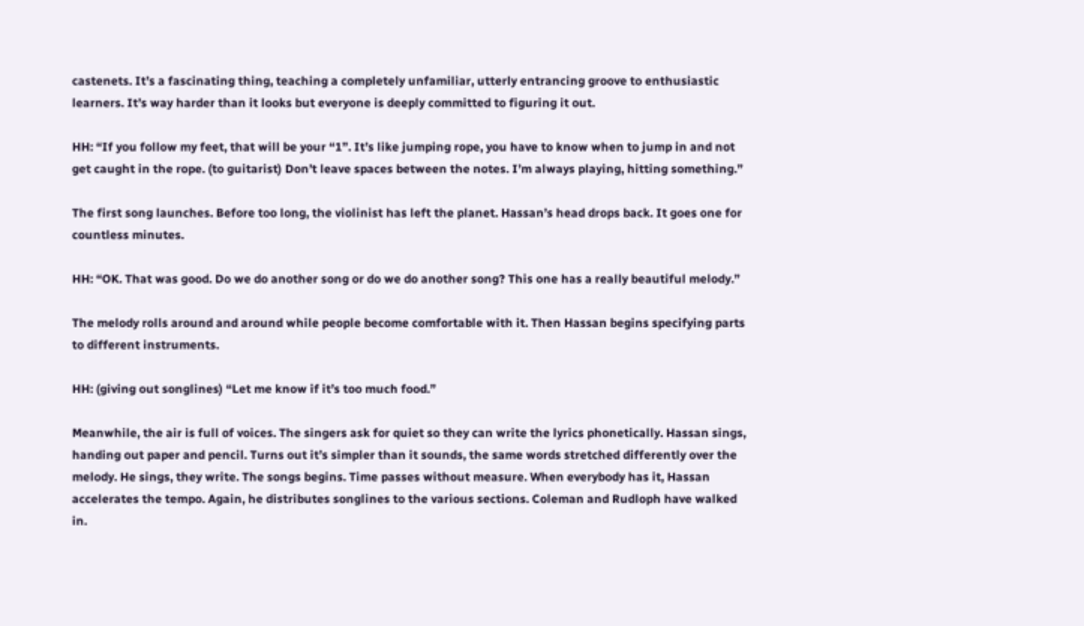castenets. It’s a fascinating thing, teaching a completely unfamiliar, utterly entrancing groove to enthusiastic learners. It’s way harder than it looks but everyone is deeply committed to figuring it out.

HH: “If you follow my feet, that will be your “1”. It’s like jumping rope, you have to know when to jump in and not get caught in the rope. (to guitarist) Don’t leave spaces between the notes. I’m always playing, hitting something.”

The first song launches. Before too long, the violinist has left the planet. Hassan’s head drops back. It goes one for countless minutes.

HH: “OK. That was good. Do we do another song or do we do another song? This one has a really beautiful melody.”

The melody rolls around and around while people become comfortable with it. Then Hassan begins specifying parts to different instruments.

HH: (giving out songlines) “Let me know if it’s too much food.”

Meanwhile, the air is full of voices. The singers ask for quiet so they can write the lyrics phonetically. Hassan sings, handing out paper and pencil. Turns out it’s simpler than it sounds, the same words stretched differently over the melody. He sings, they write. The songs begins. Time passes without measure. When everybody has it, Hassan accelerates the tempo. Again, he distributes songlines to the various sections. Coleman and Rudloph have walked in.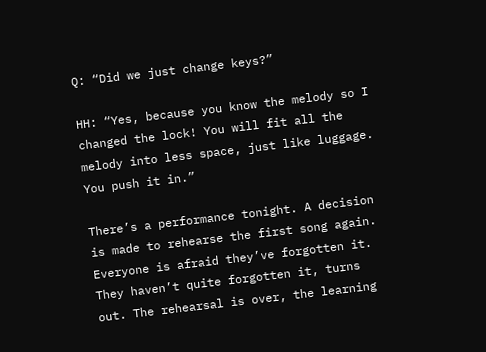Q: “Did we just change keys?”

HH: “Yes, because you know the melody so I changed the lock! You will fit all the melody into less space, just like luggage. You push it in.”

There’s a performance tonight. A decision is made to rehearse the first song again. Everyone is afraid they’ve forgotten it. They haven’t quite forgotten it, turns out. The rehearsal is over, the learning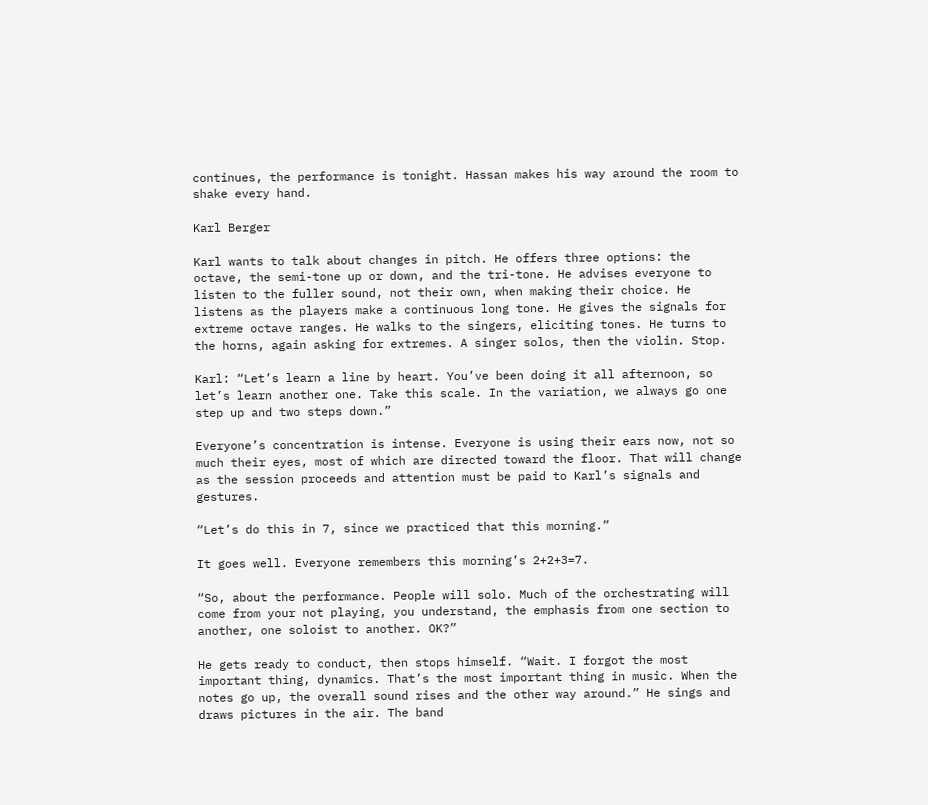continues, the performance is tonight. Hassan makes his way around the room to shake every hand.

Karl Berger

Karl wants to talk about changes in pitch. He offers three options: the octave, the semi-tone up or down, and the tri-tone. He advises everyone to listen to the fuller sound, not their own, when making their choice. He listens as the players make a continuous long tone. He gives the signals for extreme octave ranges. He walks to the singers, eliciting tones. He turns to the horns, again asking for extremes. A singer solos, then the violin. Stop.

Karl: “Let’s learn a line by heart. You’ve been doing it all afternoon, so let’s learn another one. Take this scale. In the variation, we always go one step up and two steps down.”

Everyone’s concentration is intense. Everyone is using their ears now, not so much their eyes, most of which are directed toward the floor. That will change as the session proceeds and attention must be paid to Karl’s signals and gestures.

“Let’s do this in 7, since we practiced that this morning.”

It goes well. Everyone remembers this morning’s 2+2+3=7.

“So, about the performance. People will solo. Much of the orchestrating will come from your not playing, you understand, the emphasis from one section to another, one soloist to another. OK?”

He gets ready to conduct, then stops himself. “Wait. I forgot the most important thing, dynamics. That’s the most important thing in music. When the notes go up, the overall sound rises and the other way around.” He sings and draws pictures in the air. The band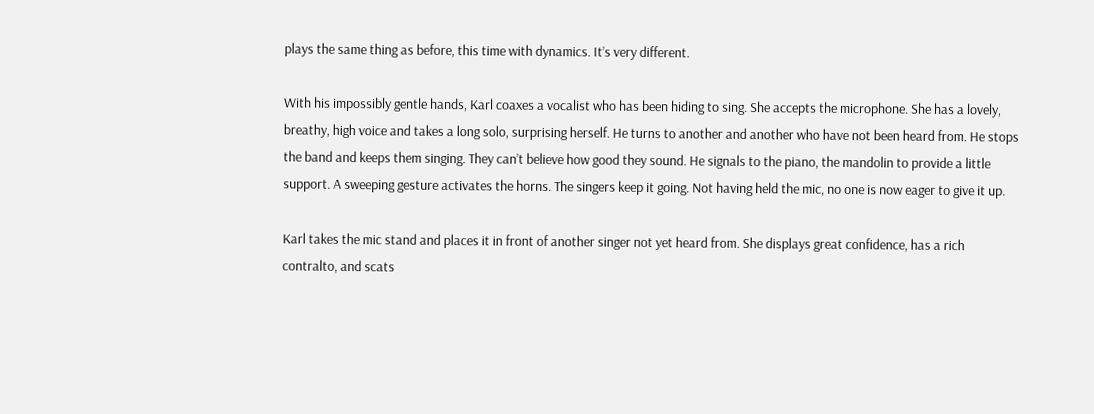plays the same thing as before, this time with dynamics. It’s very different.

With his impossibly gentle hands, Karl coaxes a vocalist who has been hiding to sing. She accepts the microphone. She has a lovely, breathy, high voice and takes a long solo, surprising herself. He turns to another and another who have not been heard from. He stops the band and keeps them singing. They can’t believe how good they sound. He signals to the piano, the mandolin to provide a little support. A sweeping gesture activates the horns. The singers keep it going. Not having held the mic, no one is now eager to give it up.

Karl takes the mic stand and places it in front of another singer not yet heard from. She displays great confidence, has a rich contralto, and scats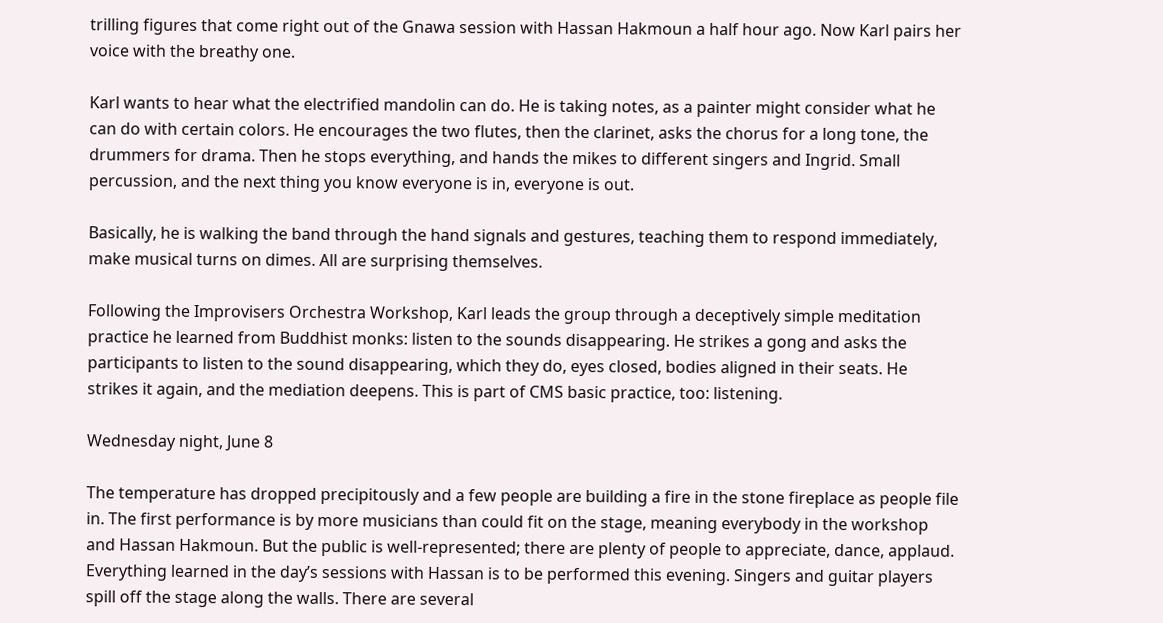trilling figures that come right out of the Gnawa session with Hassan Hakmoun a half hour ago. Now Karl pairs her voice with the breathy one.

Karl wants to hear what the electrified mandolin can do. He is taking notes, as a painter might consider what he can do with certain colors. He encourages the two flutes, then the clarinet, asks the chorus for a long tone, the drummers for drama. Then he stops everything, and hands the mikes to different singers and Ingrid. Small percussion, and the next thing you know everyone is in, everyone is out.

Basically, he is walking the band through the hand signals and gestures, teaching them to respond immediately, make musical turns on dimes. All are surprising themselves.

Following the Improvisers Orchestra Workshop, Karl leads the group through a deceptively simple meditation practice he learned from Buddhist monks: listen to the sounds disappearing. He strikes a gong and asks the participants to listen to the sound disappearing, which they do, eyes closed, bodies aligned in their seats. He strikes it again, and the mediation deepens. This is part of CMS basic practice, too: listening.

Wednesday night, June 8

The temperature has dropped precipitously and a few people are building a fire in the stone fireplace as people file in. The first performance is by more musicians than could fit on the stage, meaning everybody in the workshop and Hassan Hakmoun. But the public is well-represented; there are plenty of people to appreciate, dance, applaud. Everything learned in the day’s sessions with Hassan is to be performed this evening. Singers and guitar players spill off the stage along the walls. There are several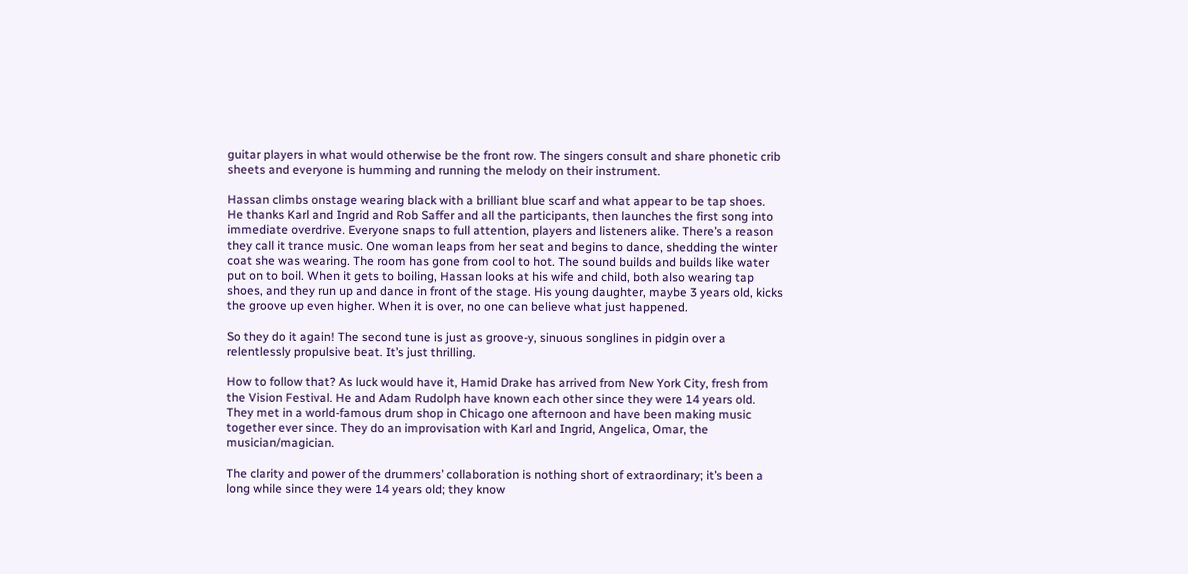guitar players in what would otherwise be the front row. The singers consult and share phonetic crib sheets and everyone is humming and running the melody on their instrument.

Hassan climbs onstage wearing black with a brilliant blue scarf and what appear to be tap shoes. He thanks Karl and Ingrid and Rob Saffer and all the participants, then launches the first song into immediate overdrive. Everyone snaps to full attention, players and listeners alike. There’s a reason they call it trance music. One woman leaps from her seat and begins to dance, shedding the winter coat she was wearing. The room has gone from cool to hot. The sound builds and builds like water put on to boil. When it gets to boiling, Hassan looks at his wife and child, both also wearing tap shoes, and they run up and dance in front of the stage. His young daughter, maybe 3 years old, kicks the groove up even higher. When it is over, no one can believe what just happened.

So they do it again! The second tune is just as groove-y, sinuous songlines in pidgin over a relentlessly propulsive beat. It’s just thrilling.

How to follow that? As luck would have it, Hamid Drake has arrived from New York City, fresh from the Vision Festival. He and Adam Rudolph have known each other since they were 14 years old. They met in a world-famous drum shop in Chicago one afternoon and have been making music together ever since. They do an improvisation with Karl and Ingrid, Angelica, Omar, the musician/magician.

The clarity and power of the drummers’ collaboration is nothing short of extraordinary; it’s been a long while since they were 14 years old; they know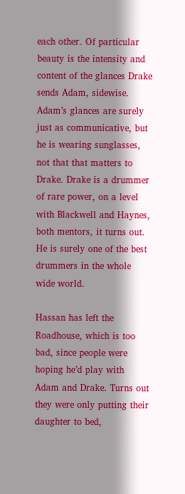each other. Of particular beauty is the intensity and content of the glances Drake sends Adam, sidewise. Adam’s glances are surely just as communicative, but he is wearing sunglasses, not that that matters to Drake. Drake is a drummer of rare power, on a level with Blackwell and Haynes, both mentors, it turns out. He is surely one of the best drummers in the whole wide world.

Hassan has left the Roadhouse, which is too bad, since people were hoping he’d play with Adam and Drake. Turns out they were only putting their daughter to bed,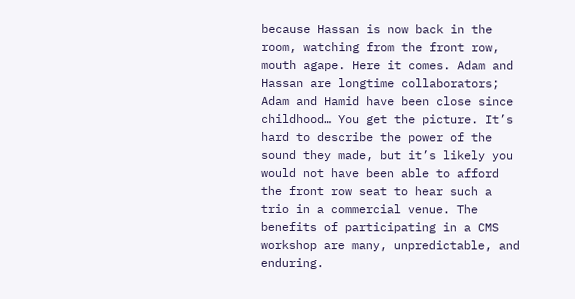because Hassan is now back in the room, watching from the front row, mouth agape. Here it comes. Adam and Hassan are longtime collaborators; Adam and Hamid have been close since childhood… You get the picture. It’s hard to describe the power of the sound they made, but it’s likely you would not have been able to afford the front row seat to hear such a trio in a commercial venue. The benefits of participating in a CMS workshop are many, unpredictable, and enduring.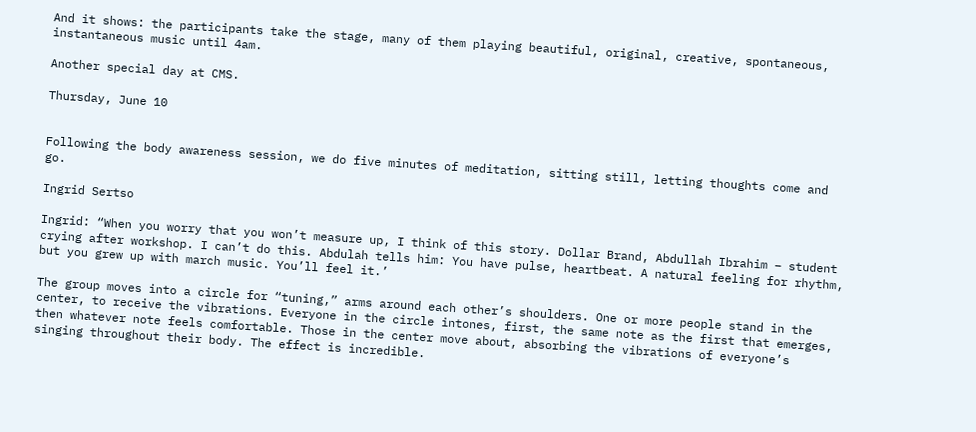And it shows: the participants take the stage, many of them playing beautiful, original, creative, spontaneous, instantaneous music until 4am.

Another special day at CMS.

Thursday, June 10


Following the body awareness session, we do five minutes of meditation, sitting still, letting thoughts come and go.

Ingrid Sertso

Ingrid: “When you worry that you won’t measure up, I think of this story. Dollar Brand, Abdullah Ibrahim – student crying after workshop. I can’t do this. Abdulah tells him: You have pulse, heartbeat. A natural feeling for rhythm, but you grew up with march music. You’ll feel it.’

The group moves into a circle for “tuning,” arms around each other’s shoulders. One or more people stand in the center, to receive the vibrations. Everyone in the circle intones, first, the same note as the first that emerges, then whatever note feels comfortable. Those in the center move about, absorbing the vibrations of everyone’s singing throughout their body. The effect is incredible.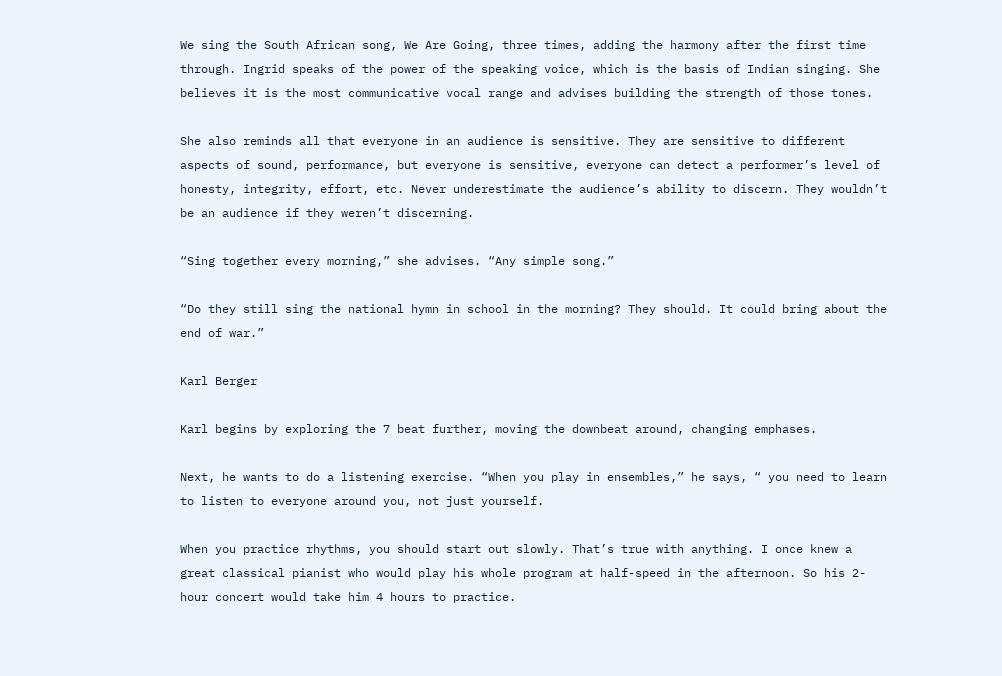We sing the South African song, We Are Going, three times, adding the harmony after the first time through. Ingrid speaks of the power of the speaking voice, which is the basis of Indian singing. She believes it is the most communicative vocal range and advises building the strength of those tones.

She also reminds all that everyone in an audience is sensitive. They are sensitive to different aspects of sound, performance, but everyone is sensitive, everyone can detect a performer’s level of honesty, integrity, effort, etc. Never underestimate the audience’s ability to discern. They wouldn’t be an audience if they weren’t discerning.

“Sing together every morning,” she advises. “Any simple song.”

“Do they still sing the national hymn in school in the morning? They should. It could bring about the end of war.”

Karl Berger

Karl begins by exploring the 7 beat further, moving the downbeat around, changing emphases.

Next, he wants to do a listening exercise. “When you play in ensembles,” he says, “ you need to learn to listen to everyone around you, not just yourself.

When you practice rhythms, you should start out slowly. That’s true with anything. I once knew a great classical pianist who would play his whole program at half-speed in the afternoon. So his 2-hour concert would take him 4 hours to practice.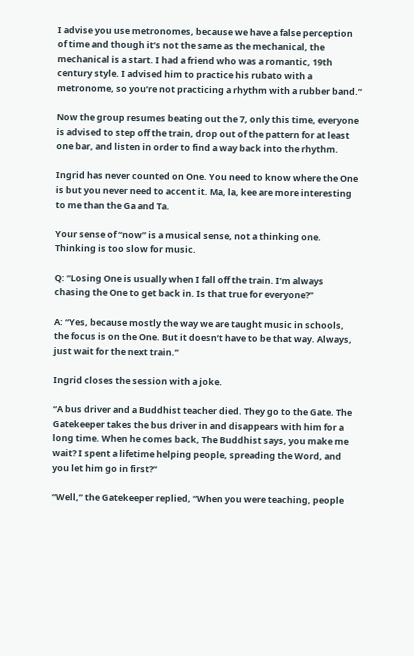I advise you use metronomes, because we have a false perception of time and though it’s not the same as the mechanical, the mechanical is a start. I had a friend who was a romantic, 19th century style. I advised him to practice his rubato with a metronome, so you’re not practicing a rhythm with a rubber band.”

Now the group resumes beating out the 7, only this time, everyone is advised to step off the train, drop out of the pattern for at least one bar, and listen in order to find a way back into the rhythm.

Ingrid has never counted on One. You need to know where the One is but you never need to accent it. Ma, la, kee are more interesting to me than the Ga and Ta.

Your sense of “now” is a musical sense, not a thinking one. Thinking is too slow for music.

Q: “Losing One is usually when I fall off the train. I’m always chasing the One to get back in. Is that true for everyone?”

A: “Yes, because mostly the way we are taught music in schools, the focus is on the One. But it doesn’t have to be that way. Always, just wait for the next train.”

Ingrid closes the session with a joke.

“A bus driver and a Buddhist teacher died. They go to the Gate. The Gatekeeper takes the bus driver in and disappears with him for a long time. When he comes back, The Buddhist says, you make me wait? I spent a lifetime helping people, spreading the Word, and you let him go in first?”

“Well,” the Gatekeeper replied, “When you were teaching, people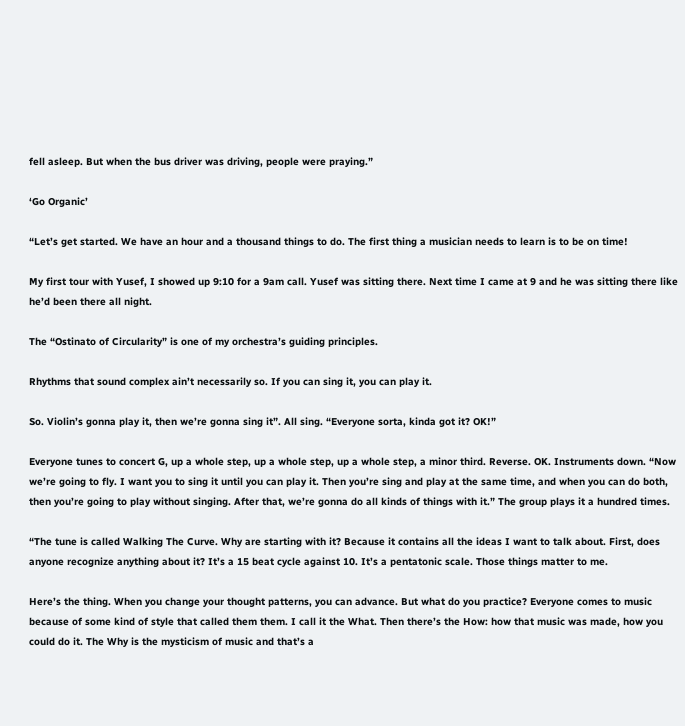fell asleep. But when the bus driver was driving, people were praying.”

‘Go Organic’

“Let’s get started. We have an hour and a thousand things to do. The first thing a musician needs to learn is to be on time!

My first tour with Yusef, I showed up 9:10 for a 9am call. Yusef was sitting there. Next time I came at 9 and he was sitting there like he’d been there all night.

The “Ostinato of Circularity” is one of my orchestra’s guiding principles.

Rhythms that sound complex ain’t necessarily so. If you can sing it, you can play it.

So. Violin’s gonna play it, then we’re gonna sing it”. All sing. “Everyone sorta, kinda got it? OK!”

Everyone tunes to concert G, up a whole step, up a whole step, up a whole step, a minor third. Reverse. OK. Instruments down. “Now we’re going to fly. I want you to sing it until you can play it. Then you’re sing and play at the same time, and when you can do both, then you’re going to play without singing. After that, we’re gonna do all kinds of things with it.” The group plays it a hundred times.

“The tune is called Walking The Curve. Why are starting with it? Because it contains all the ideas I want to talk about. First, does anyone recognize anything about it? It’s a 15 beat cycle against 10. It’s a pentatonic scale. Those things matter to me.

Here’s the thing. When you change your thought patterns, you can advance. But what do you practice? Everyone comes to music because of some kind of style that called them them. I call it the What. Then there’s the How: how that music was made, how you could do it. The Why is the mysticism of music and that’s a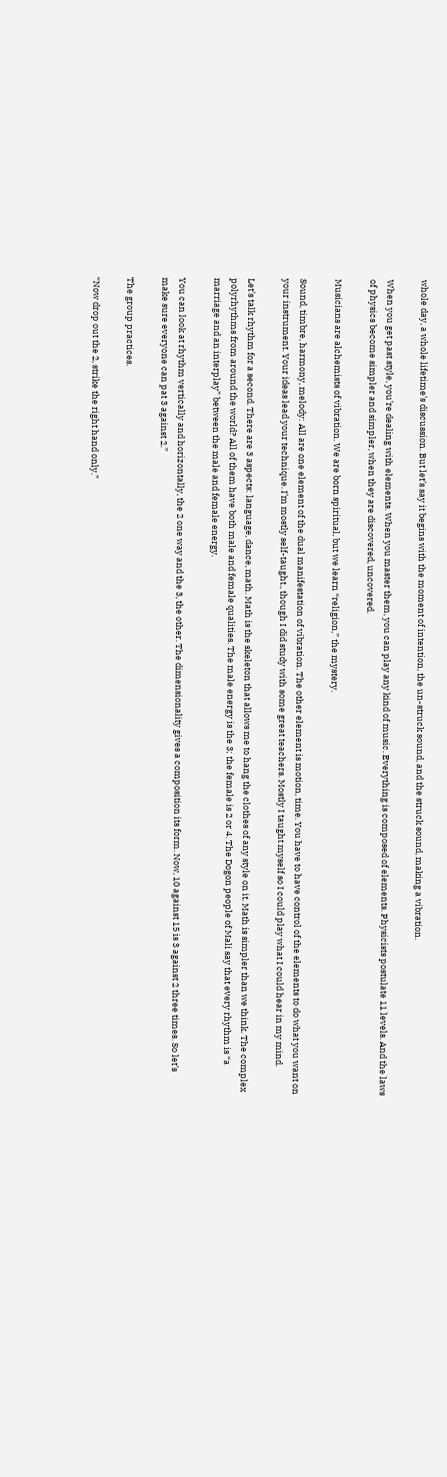whole day, a whole lifetime’s discussion. But let’s say it begins with the moment of intention, the un-struck sound, and the struck sound, making a vibration.

When you get past style, you’re dealing with elements. When you master them, you can play any kind of music. Everything is composed of elements. Physicists postulate 11 levels. And the laws of physics become simpler and simpler, when they are discovered, uncovered.

Musicians are alchemists of vibration. We are born spiritual, but we learn “religion,” the mystery.

Sound, timbre, harmony, melody: All are one element of the dual manifestation of vibration. The other element is motion, time. You have to have control of the elements to do what you want on your instrument. Your ideas lead your technique. I’m mostly self-taught., though I did study with some great teachers. Mostly I taught myself so I could play what I could hear in my mind.

Let’s talk rhythm for a second. There are 3 aspects: language, dance, math. Math is the skeleton that allows me to hang the clothes of any style on it. Math is simpler than we think. The complex polyrhythms from around the world? All of them have both male and female qualities. The male energy is the 3; the female is 2 or 4. The Dogon people of Mali say that every rhythm is “a marriage and an interplay” between the male and female energy.

You can look at rhythm vertically and horizontally, the 2 one way and the 3, the other. The dimensionality gives a composition its form. Now, 10 against 15 is 3 against 2 three times. So let’s make sure everyone can pat 3 against 2.”

The group practices.

“Now drop out the 2, strike the right hand only.”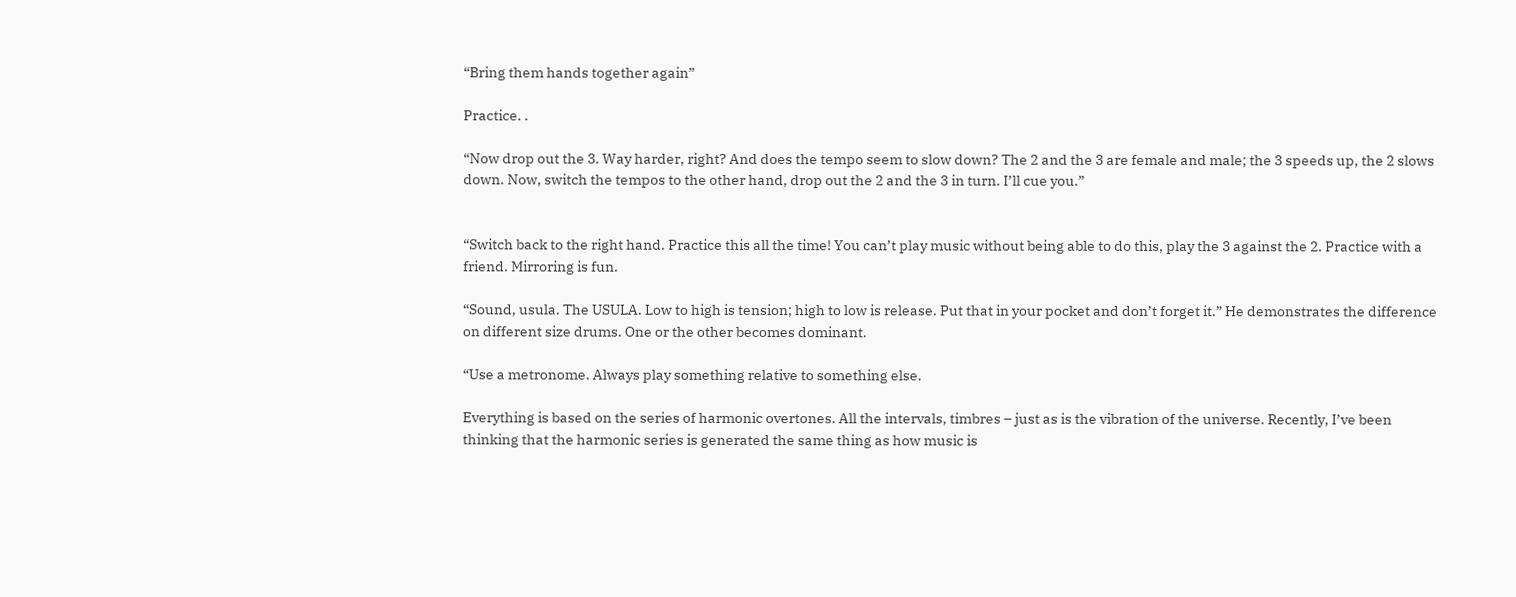“Bring them hands together again”

Practice. .

“Now drop out the 3. Way harder, right? And does the tempo seem to slow down? The 2 and the 3 are female and male; the 3 speeds up, the 2 slows down. Now, switch the tempos to the other hand, drop out the 2 and the 3 in turn. I’ll cue you.”


“Switch back to the right hand. Practice this all the time! You can’t play music without being able to do this, play the 3 against the 2. Practice with a friend. Mirroring is fun.

“Sound, usula. The USULA. Low to high is tension; high to low is release. Put that in your pocket and don’t forget it.” He demonstrates the difference on different size drums. One or the other becomes dominant.

“Use a metronome. Always play something relative to something else.

Everything is based on the series of harmonic overtones. All the intervals, timbres – just as is the vibration of the universe. Recently, I’ve been thinking that the harmonic series is generated the same thing as how music is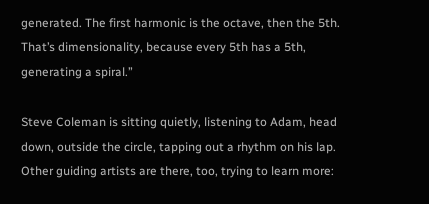generated. The first harmonic is the octave, then the 5th. That’s dimensionality, because every 5th has a 5th, generating a spiral.”

Steve Coleman is sitting quietly, listening to Adam, head down, outside the circle, tapping out a rhythm on his lap. Other guiding artists are there, too, trying to learn more: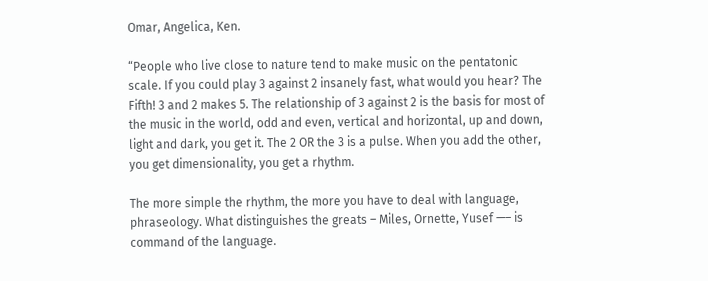Omar, Angelica, Ken.

“People who live close to nature tend to make music on the pentatonic scale. If you could play 3 against 2 insanely fast, what would you hear? The Fifth! 3 and 2 makes 5. The relationship of 3 against 2 is the basis for most of the music in the world, odd and even, vertical and horizontal, up and down, light and dark, you get it. The 2 OR the 3 is a pulse. When you add the other, you get dimensionality, you get a rhythm.

The more simple the rhythm, the more you have to deal with language, phraseology. What distinguishes the greats – Miles, Ornette, Yusef —– is command of the language.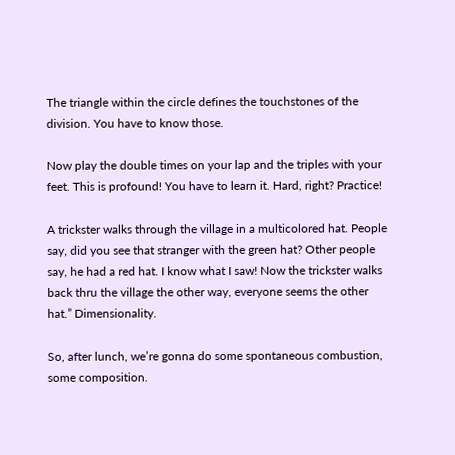The triangle within the circle defines the touchstones of the division. You have to know those.

Now play the double times on your lap and the triples with your feet. This is profound! You have to learn it. Hard, right? Practice!

A trickster walks through the village in a multicolored hat. People say, did you see that stranger with the green hat? Other people say, he had a red hat. I know what I saw! Now the trickster walks back thru the village the other way, everyone seems the other hat.” Dimensionality.

So, after lunch, we’re gonna do some spontaneous combustion, some composition.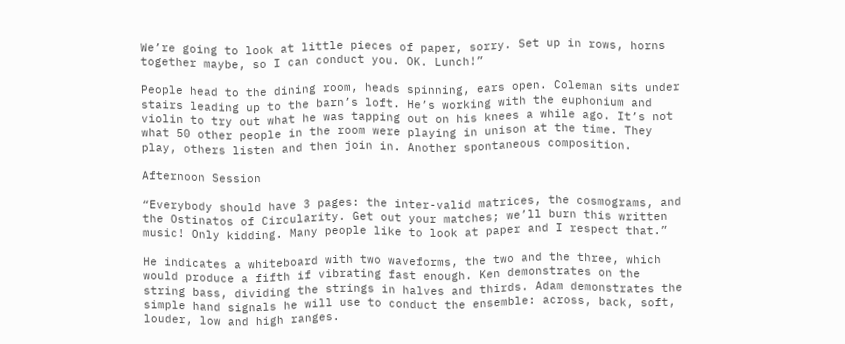We’re going to look at little pieces of paper, sorry. Set up in rows, horns together maybe, so I can conduct you. OK. Lunch!”

People head to the dining room, heads spinning, ears open. Coleman sits under stairs leading up to the barn’s loft. He’s working with the euphonium and violin to try out what he was tapping out on his knees a while ago. It’s not what 50 other people in the room were playing in unison at the time. They play, others listen and then join in. Another spontaneous composition.

Afternoon Session

“Everybody should have 3 pages: the inter-valid matrices, the cosmograms, and the Ostinatos of Circularity. Get out your matches; we’ll burn this written music! Only kidding. Many people like to look at paper and I respect that.”

He indicates a whiteboard with two waveforms, the two and the three, which would produce a fifth if vibrating fast enough. Ken demonstrates on the string bass, dividing the strings in halves and thirds. Adam demonstrates the simple hand signals he will use to conduct the ensemble: across, back, soft, louder, low and high ranges.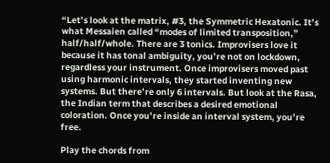“Let’s look at the matrix, #3, the Symmetric Hexatonic. It’s what Messaien called “modes of limited transposition,” half/half/whole. There are 3 tonics. Improvisers love it because it has tonal ambiguity, you’re not on lockdown, regardless your instrument. Once improvisers moved past using harmonic intervals, they started inventing new systems. But there’re only 6 intervals. But look at the Rasa, the Indian term that describes a desired emotional coloration. Once you’re inside an interval system, you’re free.

Play the chords from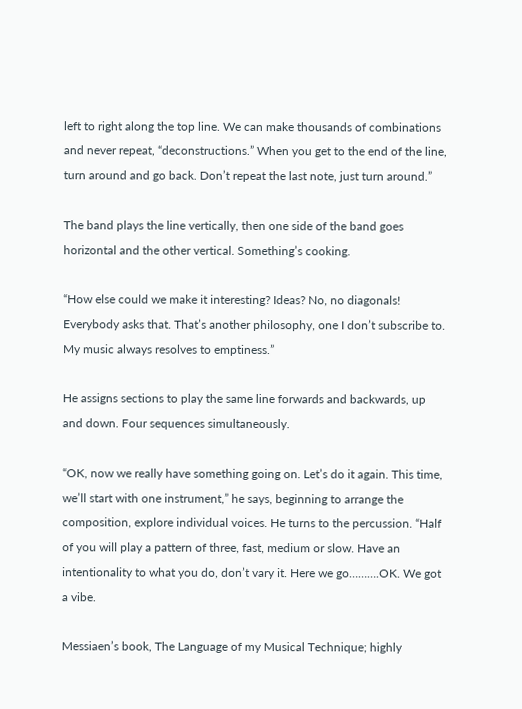left to right along the top line. We can make thousands of combinations and never repeat, “deconstructions.” When you get to the end of the line, turn around and go back. Don’t repeat the last note, just turn around.”

The band plays the line vertically, then one side of the band goes horizontal and the other vertical. Something’s cooking.

“How else could we make it interesting? Ideas? No, no diagonals! Everybody asks that. That’s another philosophy, one I don’t subscribe to. My music always resolves to emptiness.”

He assigns sections to play the same line forwards and backwards, up and down. Four sequences simultaneously.

“OK, now we really have something going on. Let’s do it again. This time, we’ll start with one instrument,” he says, beginning to arrange the composition, explore individual voices. He turns to the percussion. “Half of you will play a pattern of three, fast, medium or slow. Have an intentionality to what you do, don’t vary it. Here we go……….OK. We got a vibe.

Messiaen’s book, The Language of my Musical Technique; highly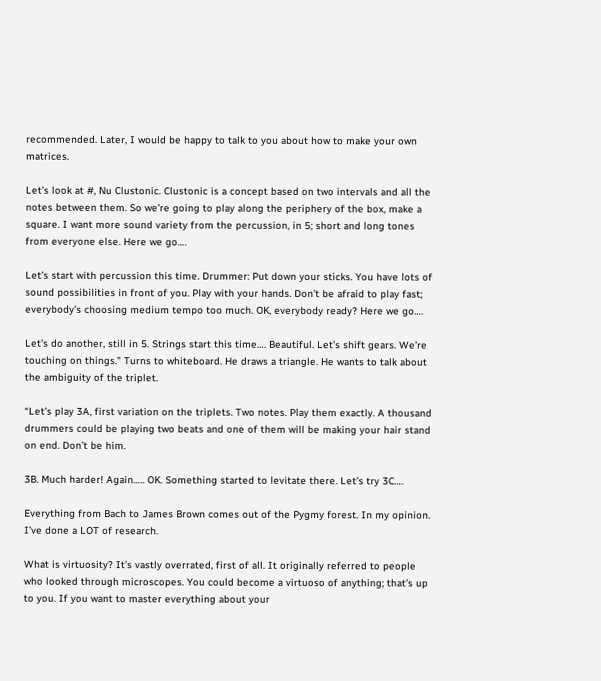recommended. Later, I would be happy to talk to you about how to make your own matrices.

Let’s look at #, Nu Clustonic. Clustonic is a concept based on two intervals and all the notes between them. So we’re going to play along the periphery of the box, make a square. I want more sound variety from the percussion, in 5; short and long tones from everyone else. Here we go….

Let’s start with percussion this time. Drummer: Put down your sticks. You have lots of sound possibilities in front of you. Play with your hands. Don’t be afraid to play fast; everybody’s choosing medium tempo too much. OK, everybody ready? Here we go….

Let’s do another, still in 5. Strings start this time…. Beautiful. Let’s shift gears. We’re touching on things.” Turns to whiteboard. He draws a triangle. He wants to talk about the ambiguity of the triplet.

“Let’s play 3A, first variation on the triplets. Two notes. Play them exactly. A thousand drummers could be playing two beats and one of them will be making your hair stand on end. Don’t be him.

3B. Much harder! Again….. OK. Something started to levitate there. Let’s try 3C….

Everything from Bach to James Brown comes out of the Pygmy forest. In my opinion. I’ve done a LOT of research.

What is virtuosity? It’s vastly overrated, first of all. It originally referred to people who looked through microscopes. You could become a virtuoso of anything; that’s up to you. If you want to master everything about your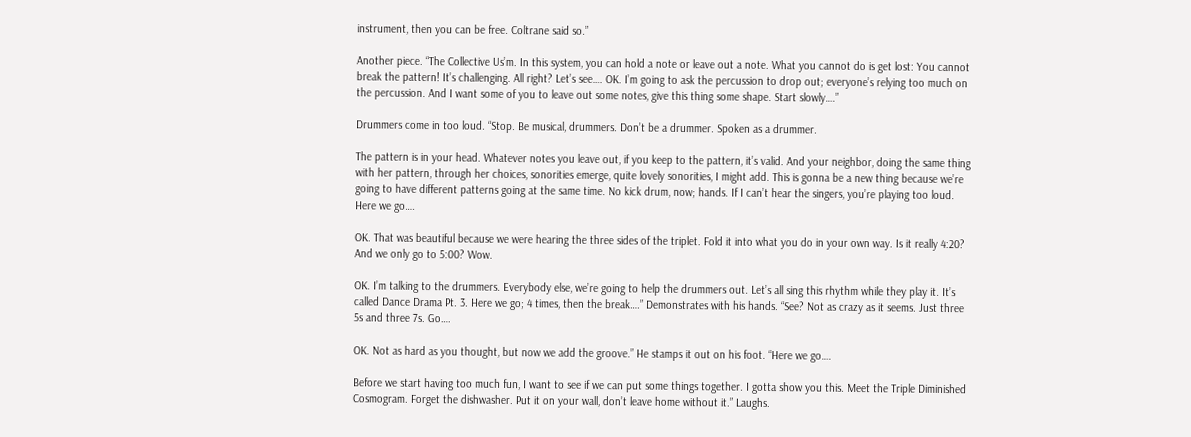instrument, then you can be free. Coltrane said so.”

Another piece. “The Collective Us’m. In this system, you can hold a note or leave out a note. What you cannot do is get lost: You cannot break the pattern! It’s challenging. All right? Let’s see…. OK. I’m going to ask the percussion to drop out; everyone’s relying too much on the percussion. And I want some of you to leave out some notes, give this thing some shape. Start slowly….”

Drummers come in too loud. “Stop. Be musical, drummers. Don’t be a drummer. Spoken as a drummer.

The pattern is in your head. Whatever notes you leave out, if you keep to the pattern, it’s valid. And your neighbor, doing the same thing with her pattern, through her choices, sonorities emerge, quite lovely sonorities, I might add. This is gonna be a new thing because we’re going to have different patterns going at the same time. No kick drum, now; hands. If I can’t hear the singers, you’re playing too loud. Here we go….

OK. That was beautiful because we were hearing the three sides of the triplet. Fold it into what you do in your own way. Is it really 4:20? And we only go to 5:00? Wow.

OK. I’m talking to the drummers. Everybody else, we’re going to help the drummers out. Let’s all sing this rhythm while they play it. It’s called Dance Drama Pt. 3. Here we go; 4 times, then the break….” Demonstrates with his hands. “See? Not as crazy as it seems. Just three 5s and three 7s. Go….

OK. Not as hard as you thought, but now we add the groove.” He stamps it out on his foot. “Here we go….

Before we start having too much fun, I want to see if we can put some things together. I gotta show you this. Meet the Triple Diminished Cosmogram. Forget the dishwasher. Put it on your wall, don’t leave home without it.” Laughs.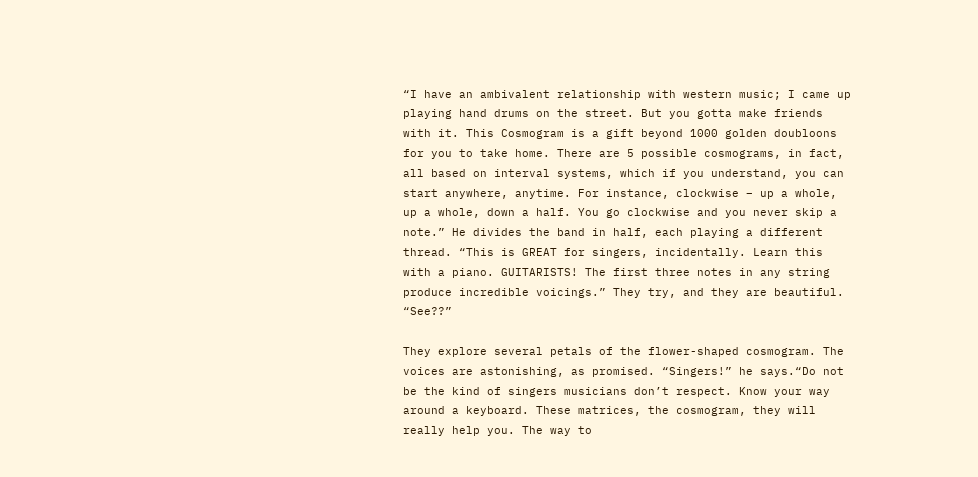“I have an ambivalent relationship with western music; I came up playing hand drums on the street. But you gotta make friends with it. This Cosmogram is a gift beyond 1000 golden doubloons for you to take home. There are 5 possible cosmograms, in fact, all based on interval systems, which if you understand, you can start anywhere, anytime. For instance, clockwise – up a whole, up a whole, down a half. You go clockwise and you never skip a note.” He divides the band in half, each playing a different thread. “This is GREAT for singers, incidentally. Learn this with a piano. GUITARISTS! The first three notes in any string produce incredible voicings.” They try, and they are beautiful. “See??”

They explore several petals of the flower-shaped cosmogram. The voices are astonishing, as promised. “Singers!” he says.“Do not be the kind of singers musicians don’t respect. Know your way around a keyboard. These matrices, the cosmogram, they will really help you. The way to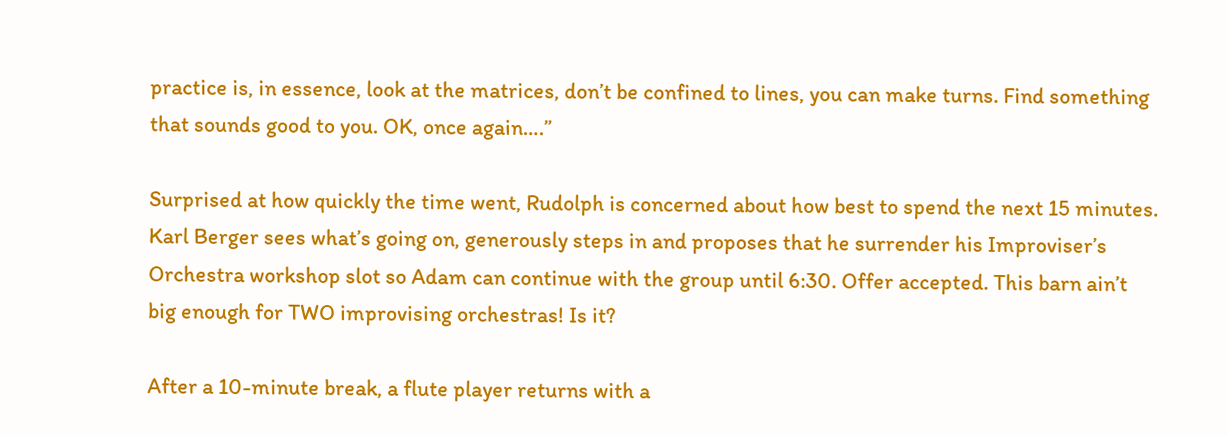practice is, in essence, look at the matrices, don’t be confined to lines, you can make turns. Find something that sounds good to you. OK, once again….”

Surprised at how quickly the time went, Rudolph is concerned about how best to spend the next 15 minutes. Karl Berger sees what’s going on, generously steps in and proposes that he surrender his Improviser’s Orchestra workshop slot so Adam can continue with the group until 6:30. Offer accepted. This barn ain’t big enough for TWO improvising orchestras! Is it?

After a 10-minute break, a flute player returns with a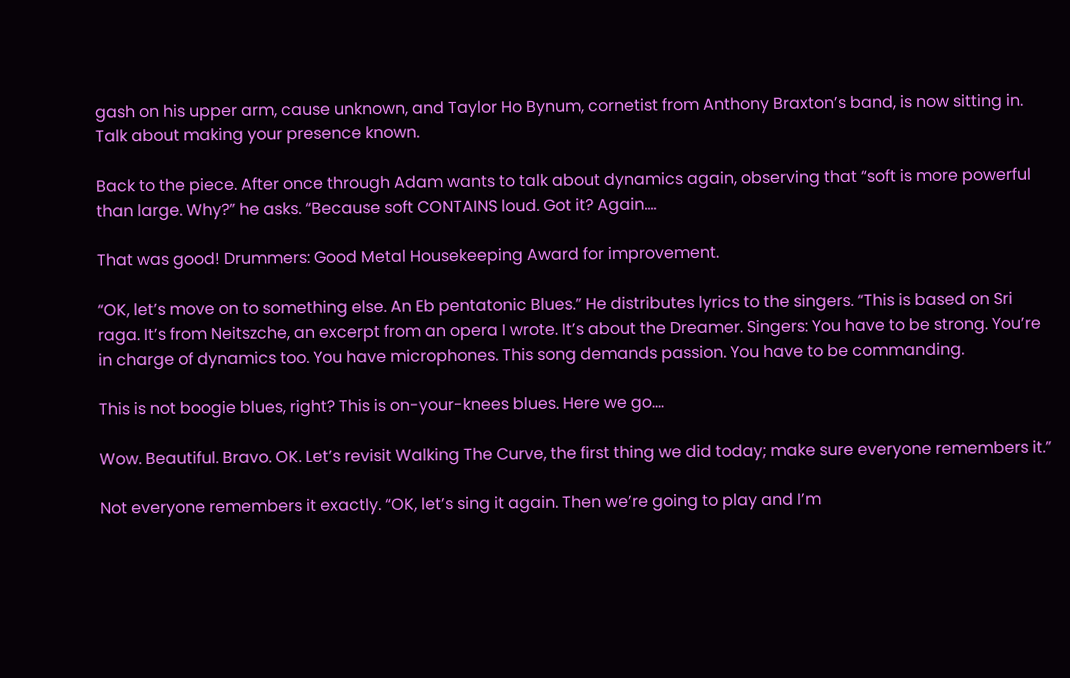gash on his upper arm, cause unknown, and Taylor Ho Bynum, cornetist from Anthony Braxton’s band, is now sitting in. Talk about making your presence known.

Back to the piece. After once through Adam wants to talk about dynamics again, observing that “soft is more powerful than large. Why?” he asks. “Because soft CONTAINS loud. Got it? Again….

That was good! Drummers: Good Metal Housekeeping Award for improvement.

“OK, let’s move on to something else. An Eb pentatonic Blues.” He distributes lyrics to the singers. “This is based on Sri raga. It’s from Neitszche, an excerpt from an opera I wrote. It’s about the Dreamer. Singers: You have to be strong. You’re in charge of dynamics too. You have microphones. This song demands passion. You have to be commanding.

This is not boogie blues, right? This is on-your-knees blues. Here we go….

Wow. Beautiful. Bravo. OK. Let’s revisit Walking The Curve, the first thing we did today; make sure everyone remembers it.”

Not everyone remembers it exactly. “OK, let’s sing it again. Then we’re going to play and I’m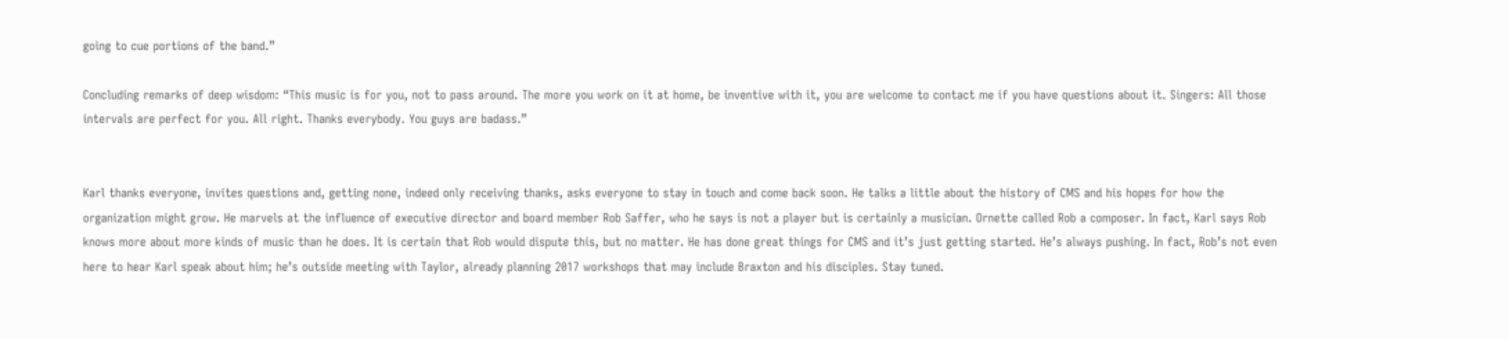going to cue portions of the band.”

Concluding remarks of deep wisdom: “This music is for you, not to pass around. The more you work on it at home, be inventive with it, you are welcome to contact me if you have questions about it. Singers: All those intervals are perfect for you. All right. Thanks everybody. You guys are badass.”


Karl thanks everyone, invites questions and, getting none, indeed only receiving thanks, asks everyone to stay in touch and come back soon. He talks a little about the history of CMS and his hopes for how the organization might grow. He marvels at the influence of executive director and board member Rob Saffer, who he says is not a player but is certainly a musician. Ornette called Rob a composer. In fact, Karl says Rob knows more about more kinds of music than he does. It is certain that Rob would dispute this, but no matter. He has done great things for CMS and it’s just getting started. He’s always pushing. In fact, Rob’s not even here to hear Karl speak about him; he’s outside meeting with Taylor, already planning 2017 workshops that may include Braxton and his disciples. Stay tuned.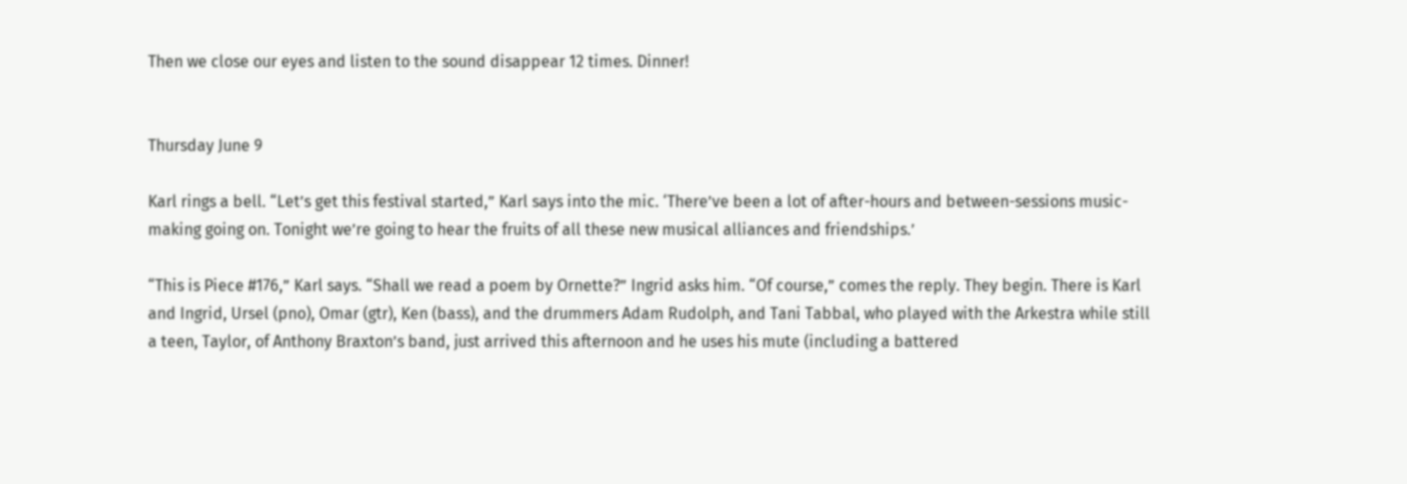Then we close our eyes and listen to the sound disappear 12 times. Dinner!


Thursday June 9

Karl rings a bell. “Let’s get this festival started,” Karl says into the mic. ‘There’ve been a lot of after-hours and between-sessions music-making going on. Tonight we’re going to hear the fruits of all these new musical alliances and friendships.’

“This is Piece #176,” Karl says. “Shall we read a poem by Ornette?” Ingrid asks him. “Of course,” comes the reply. They begin. There is Karl and Ingrid, Ursel (pno), Omar (gtr), Ken (bass), and the drummers Adam Rudolph, and Tani Tabbal, who played with the Arkestra while still a teen, Taylor, of Anthony Braxton’s band, just arrived this afternoon and he uses his mute (including a battered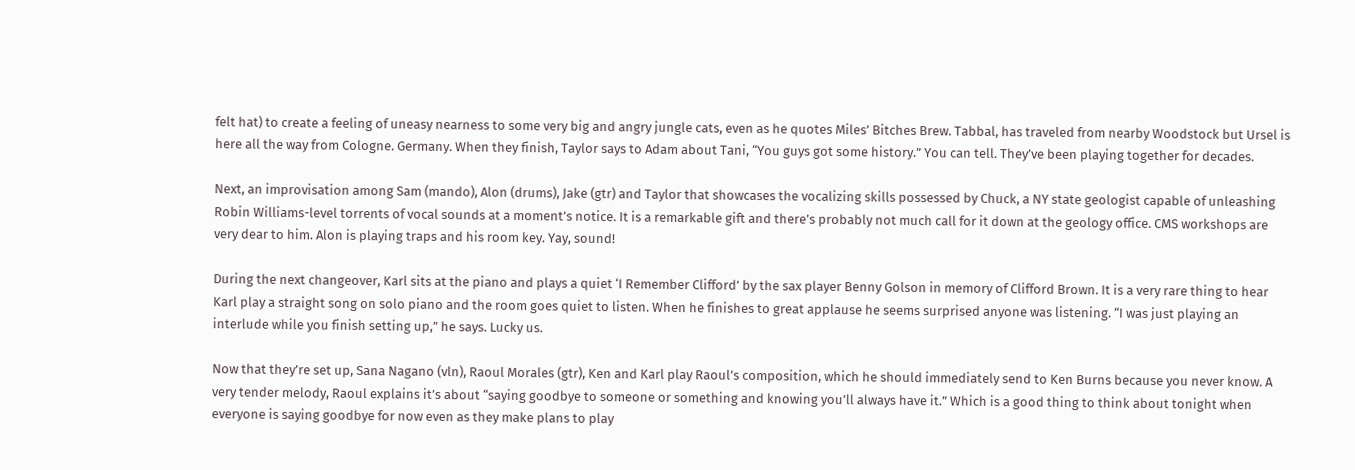felt hat) to create a feeling of uneasy nearness to some very big and angry jungle cats, even as he quotes Miles’ Bitches Brew. Tabbal, has traveled from nearby Woodstock but Ursel is here all the way from Cologne. Germany. When they finish, Taylor says to Adam about Tani, “You guys got some history.” You can tell. They’ve been playing together for decades.

Next, an improvisation among Sam (mando), Alon (drums), Jake (gtr) and Taylor that showcases the vocalizing skills possessed by Chuck, a NY state geologist capable of unleashing Robin Williams-level torrents of vocal sounds at a moment’s notice. It is a remarkable gift and there’s probably not much call for it down at the geology office. CMS workshops are very dear to him. Alon is playing traps and his room key. Yay, sound!

During the next changeover, Karl sits at the piano and plays a quiet ‘I Remember Clifford’ by the sax player Benny Golson in memory of Clifford Brown. It is a very rare thing to hear Karl play a straight song on solo piano and the room goes quiet to listen. When he finishes to great applause he seems surprised anyone was listening. “I was just playing an interlude while you finish setting up,” he says. Lucky us.

Now that they’re set up, Sana Nagano (vln), Raoul Morales (gtr), Ken and Karl play Raoul’s composition, which he should immediately send to Ken Burns because you never know. A very tender melody, Raoul explains it’s about “saying goodbye to someone or something and knowing you’ll always have it.” Which is a good thing to think about tonight when everyone is saying goodbye for now even as they make plans to play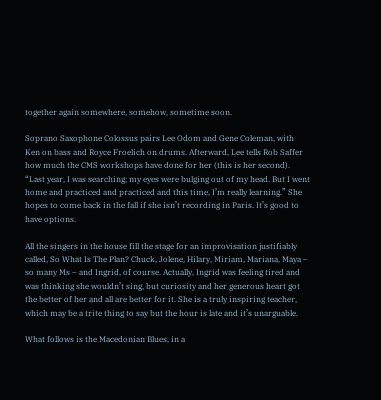together again somewhere, somehow, sometime soon.

Soprano Saxophone Colossus pairs Lee Odom and Gene Coleman, with Ken on bass and Royce Froelich on drums. Afterward, Lee tells Rob Saffer how much the CMS workshops have done for her (this is her second). “Last year, I was searching; my eyes were bulging out of my head. But I went home and practiced and practiced and this time, I’m really learning.” She hopes to come back in the fall if she isn’t recording in Paris. It’s good to have options.

All the singers in the house fill the stage for an improvisation justifiably called, So What Is The Plan? Chuck, Jolene, Hilary, Miriam, Mariana, Maya – so many Ms – and Ingrid, of course. Actually, Ingrid was feeling tired and was thinking she wouldn’t sing, but curiosity and her generous heart got the better of her and all are better for it. She is a truly inspiring teacher, which may be a trite thing to say but the hour is late and it’s unarguable.

What follows is the Macedonian Blues, in a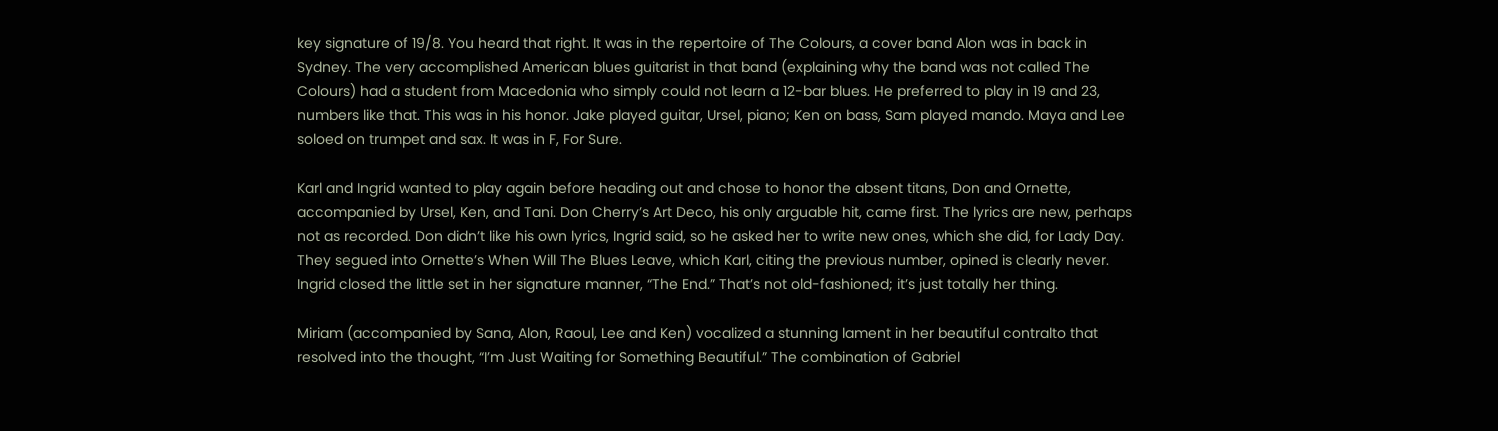key signature of 19/8. You heard that right. It was in the repertoire of The Colours, a cover band Alon was in back in Sydney. The very accomplished American blues guitarist in that band (explaining why the band was not called The Colours) had a student from Macedonia who simply could not learn a 12-bar blues. He preferred to play in 19 and 23, numbers like that. This was in his honor. Jake played guitar, Ursel, piano; Ken on bass, Sam played mando. Maya and Lee soloed on trumpet and sax. It was in F, For Sure.

Karl and Ingrid wanted to play again before heading out and chose to honor the absent titans, Don and Ornette, accompanied by Ursel, Ken, and Tani. Don Cherry’s Art Deco, his only arguable hit, came first. The lyrics are new, perhaps not as recorded. Don didn’t like his own lyrics, Ingrid said, so he asked her to write new ones, which she did, for Lady Day. They segued into Ornette’s When Will The Blues Leave, which Karl, citing the previous number, opined is clearly never. Ingrid closed the little set in her signature manner, “The End.” That’s not old-fashioned; it’s just totally her thing.

Miriam (accompanied by Sana, Alon, Raoul, Lee and Ken) vocalized a stunning lament in her beautiful contralto that resolved into the thought, “I’m Just Waiting for Something Beautiful.” The combination of Gabriel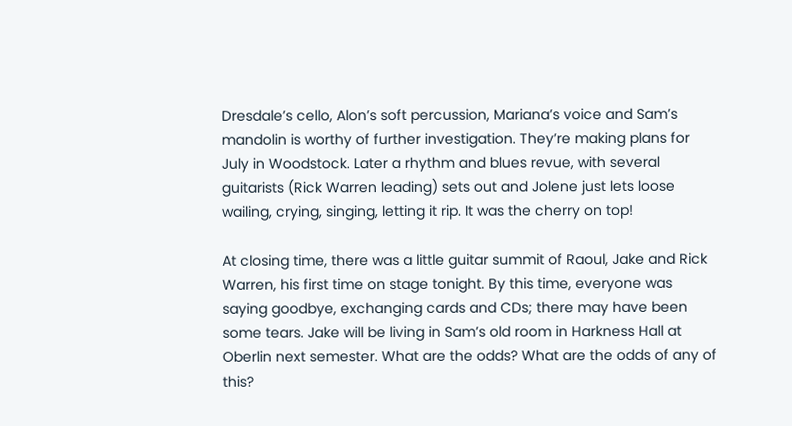Dresdale’s cello, Alon’s soft percussion, Mariana’s voice and Sam’s mandolin is worthy of further investigation. They’re making plans for July in Woodstock. Later a rhythm and blues revue, with several guitarists (Rick Warren leading) sets out and Jolene just lets loose wailing, crying, singing, letting it rip. It was the cherry on top!

At closing time, there was a little guitar summit of Raoul, Jake and Rick Warren, his first time on stage tonight. By this time, everyone was saying goodbye, exchanging cards and CDs; there may have been some tears. Jake will be living in Sam’s old room in Harkness Hall at Oberlin next semester. What are the odds? What are the odds of any of this?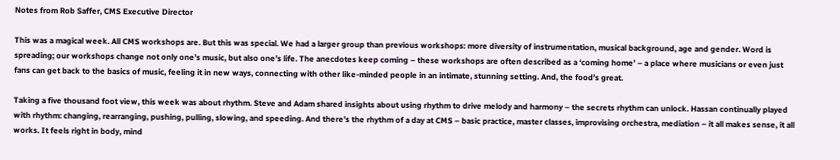Notes from Rob Saffer, CMS Executive Director

This was a magical week. All CMS workshops are. But this was special. We had a larger group than previous workshops: more diversity of instrumentation, musical background, age and gender. Word is spreading; our workshops change not only one’s music, but also one’s life. The anecdotes keep coming – these workshops are often described as a ‘coming home’ – a place where musicians or even just fans can get back to the basics of music, feeling it in new ways, connecting with other like-minded people in an intimate, stunning setting. And, the food’s great.

Taking a five thousand foot view, this week was about rhythm. Steve and Adam shared insights about using rhythm to drive melody and harmony – the secrets rhythm can unlock. Hassan continually played with rhythm: changing, rearranging, pushing, pulling, slowing, and speeding. And there’s the rhythm of a day at CMS – basic practice, master classes, improvising orchestra, mediation – it all makes sense, it all works. It feels right in body, mind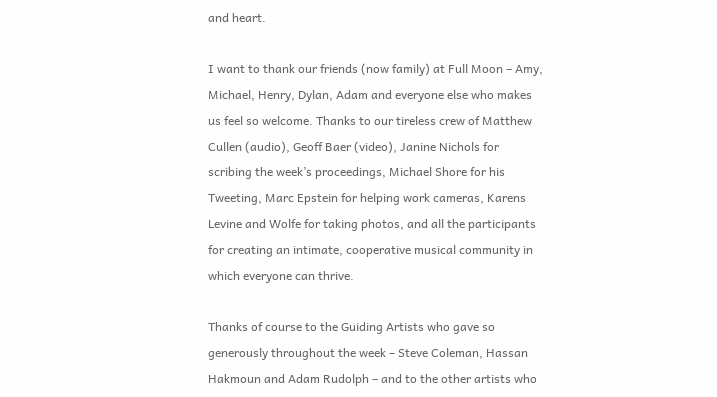and heart.

I want to thank our friends (now family) at Full Moon – Amy, Michael, Henry, Dylan, Adam and everyone else who makes us feel so welcome. Thanks to our tireless crew of Matthew Cullen (audio), Geoff Baer (video), Janine Nichols for scribing the week’s proceedings, Michael Shore for his Tweeting, Marc Epstein for helping work cameras, Karens Levine and Wolfe for taking photos, and all the participants for creating an intimate, cooperative musical community in which everyone can thrive.

Thanks of course to the Guiding Artists who gave so generously throughout the week – Steve Coleman, Hassan Hakmoun and Adam Rudolph – and to the other artists who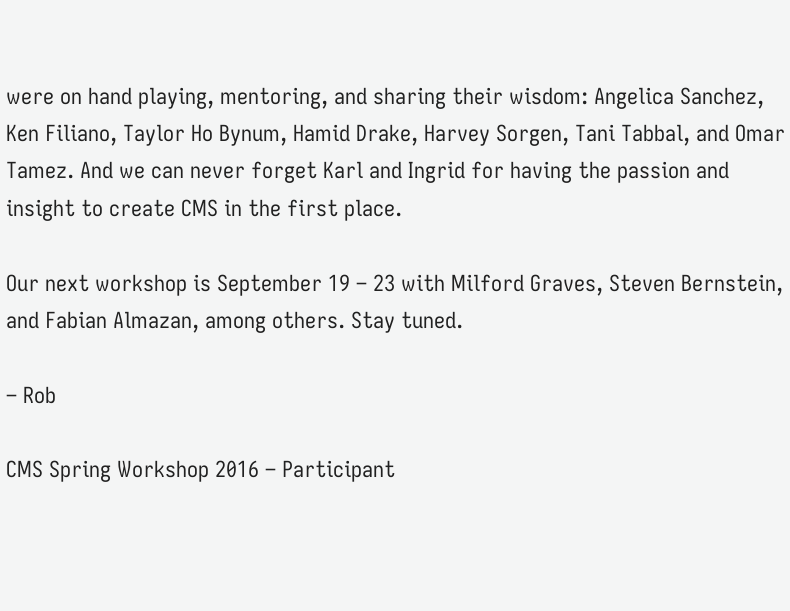were on hand playing, mentoring, and sharing their wisdom: Angelica Sanchez, Ken Filiano, Taylor Ho Bynum, Hamid Drake, Harvey Sorgen, Tani Tabbal, and Omar Tamez. And we can never forget Karl and Ingrid for having the passion and insight to create CMS in the first place.

Our next workshop is September 19 – 23 with Milford Graves, Steven Bernstein, and Fabian Almazan, among others. Stay tuned.

– Rob

CMS Spring Workshop 2016 – Participant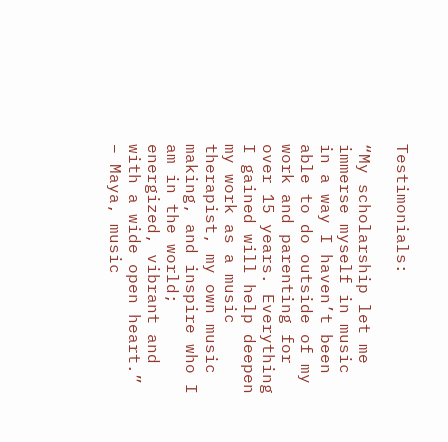Testimonials:

“My scholarship let me immerse myself in music in a way I haven’t been able to do outside of my work and parenting for over 15 years. Everything I gained will help deepen my work as a music therapist, my own music making, and inspire who I am in the world; energized, vibrant and with a wide open heart.”
– Maya, music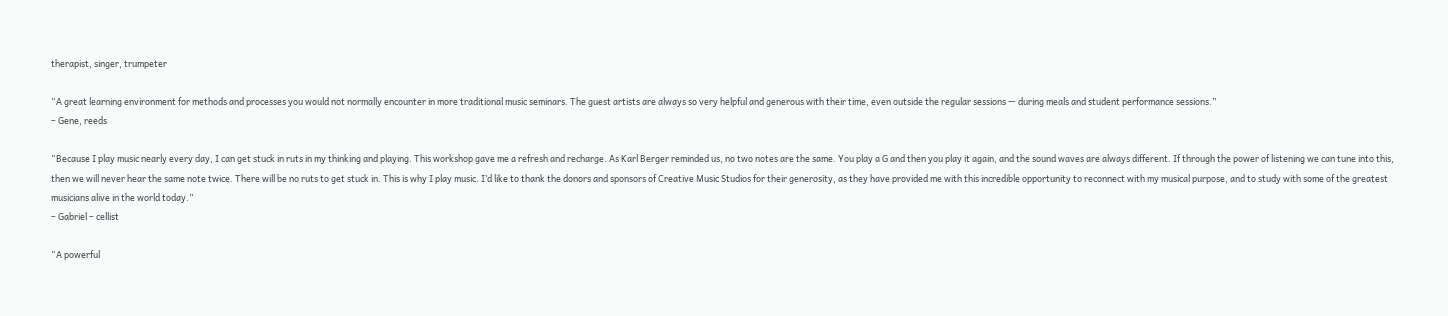therapist, singer, trumpeter

“A great learning environment for methods and processes you would not normally encounter in more traditional music seminars. The guest artists are always so very helpful and generous with their time, even outside the regular sessions — during meals and student performance sessions.”
– Gene, reeds

“Because I play music nearly every day, I can get stuck in ruts in my thinking and playing. This workshop gave me a refresh and recharge. As Karl Berger reminded us, no two notes are the same. You play a G and then you play it again, and the sound waves are always different. If through the power of listening we can tune into this, then we will never hear the same note twice. There will be no ruts to get stuck in. This is why I play music. I’d like to thank the donors and sponsors of Creative Music Studios for their generosity, as they have provided me with this incredible opportunity to reconnect with my musical purpose, and to study with some of the greatest musicians alive in the world today.”
– Gabriel – cellist

“A powerful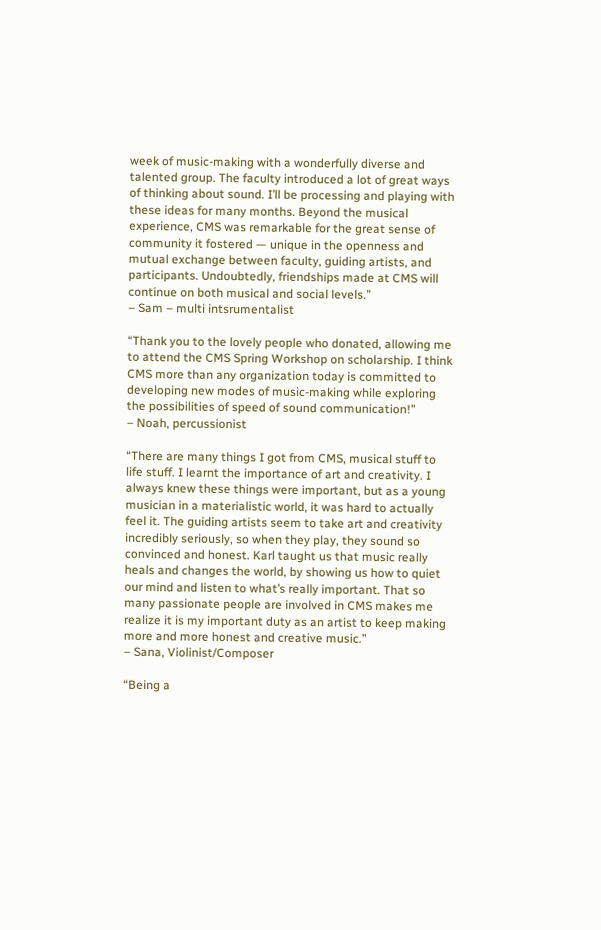week of music-making with a wonderfully diverse and talented group. The faculty introduced a lot of great ways of thinking about sound. I’ll be processing and playing with these ideas for many months. Beyond the musical experience, CMS was remarkable for the great sense of community it fostered — unique in the openness and mutual exchange between faculty, guiding artists, and participants. Undoubtedly, friendships made at CMS will continue on both musical and social levels.”
– Sam – multi intsrumentalist

“Thank you to the lovely people who donated, allowing me to attend the CMS Spring Workshop on scholarship. I think CMS more than any organization today is committed to developing new modes of music-making while exploring the possibilities of speed of sound communication!”
– Noah, percussionist

“There are many things I got from CMS, musical stuff to life stuff. I learnt the importance of art and creativity. I always knew these things were important, but as a young musician in a materialistic world, it was hard to actually feel it. The guiding artists seem to take art and creativity incredibly seriously, so when they play, they sound so convinced and honest. Karl taught us that music really heals and changes the world, by showing us how to quiet our mind and listen to what’s really important. That so many passionate people are involved in CMS makes me realize it is my important duty as an artist to keep making more and more honest and creative music.”
– Sana, Violinist/Composer

“Being a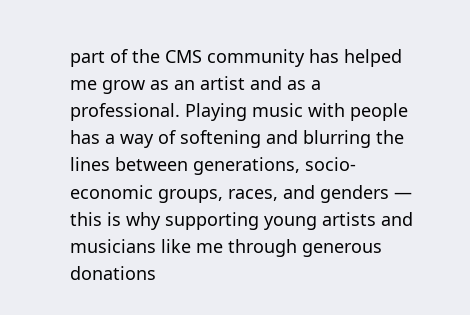part of the CMS community has helped me grow as an artist and as a professional. Playing music with people has a way of softening and blurring the lines between generations, socio-economic groups, races, and genders — this is why supporting young artists and musicians like me through generous donations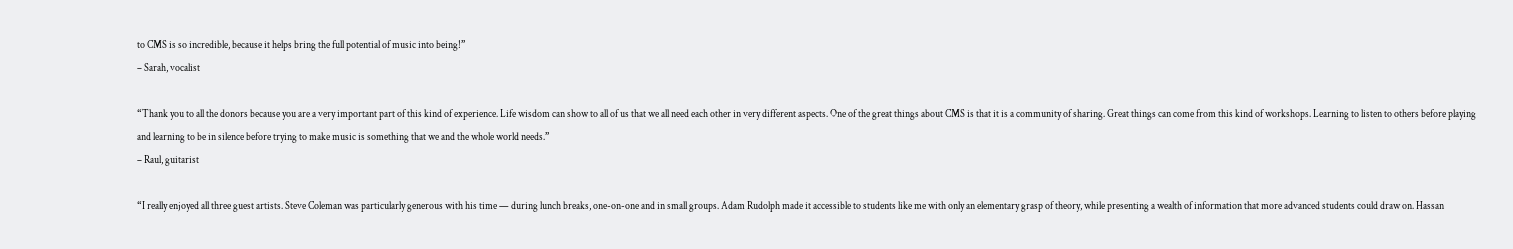to CMS is so incredible, because it helps bring the full potential of music into being!”
– Sarah, vocalist

“Thank you to all the donors because you are a very important part of this kind of experience. Life wisdom can show to all of us that we all need each other in very different aspects. One of the great things about CMS is that it is a community of sharing. Great things can come from this kind of workshops. Learning to listen to others before playing and learning to be in silence before trying to make music is something that we and the whole world needs.”
– Raul, guitarist

“I really enjoyed all three guest artists. Steve Coleman was particularly generous with his time — during lunch breaks, one-on-one and in small groups. Adam Rudolph made it accessible to students like me with only an elementary grasp of theory, while presenting a wealth of information that more advanced students could draw on. Hassan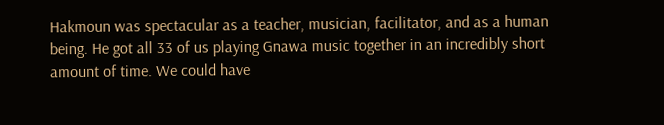Hakmoun was spectacular as a teacher, musician, facilitator, and as a human being. He got all 33 of us playing Gnawa music together in an incredibly short amount of time. We could have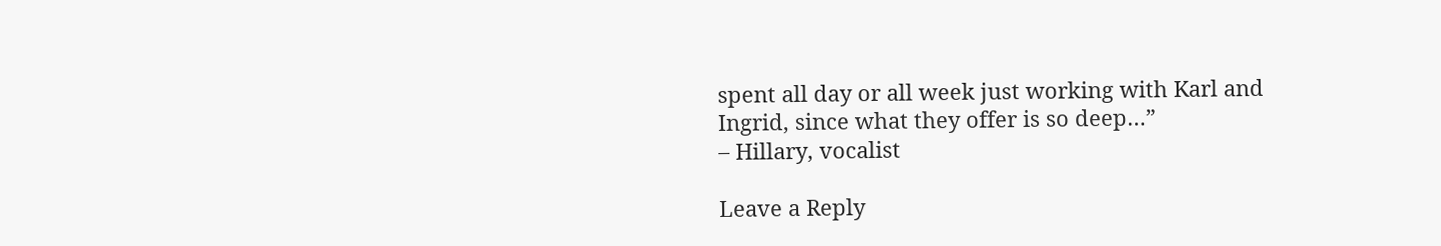spent all day or all week just working with Karl and Ingrid, since what they offer is so deep…”
– Hillary, vocalist

Leave a Reply